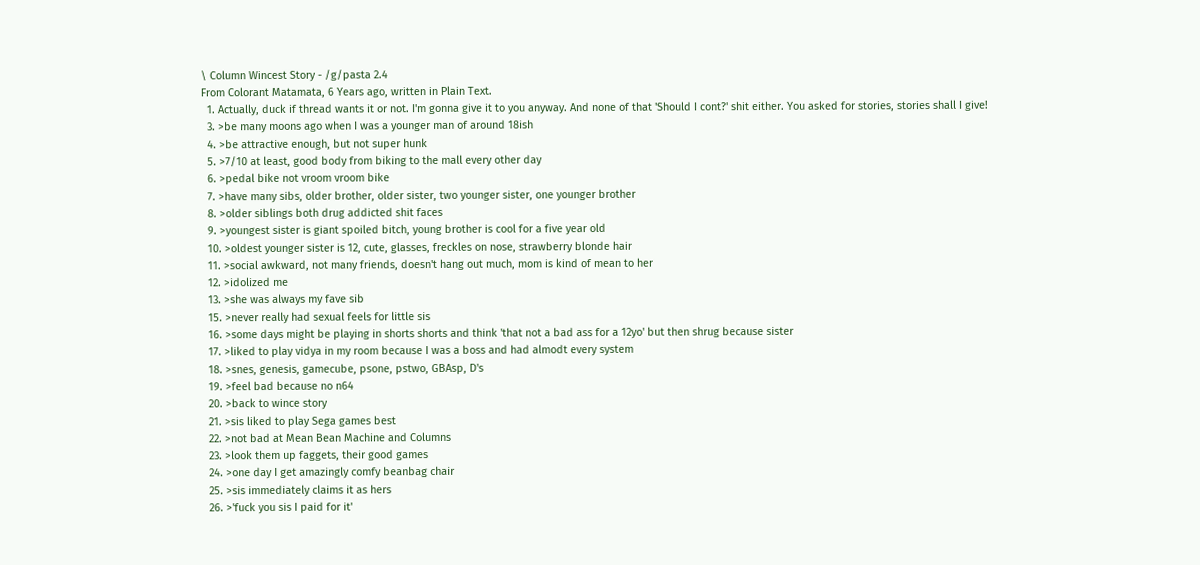\ Column Wincest Story - /g/pasta 2.4
From Colorant Matamata, 6 Years ago, written in Plain Text.
  1. Actually, duck if thread wants it or not. I'm gonna give it to you anyway. And none of that 'Should I cont?' shit either. You asked for stories, stories shall I give!
  3. >be many moons ago when I was a younger man of around 18ish
  4. >be attractive enough, but not super hunk
  5. >7/10 at least, good body from biking to the mall every other day
  6. >pedal bike not vroom vroom bike
  7. >have many sibs, older brother, older sister, two younger sister, one younger brother
  8. >older siblings both drug addicted shit faces
  9. >youngest sister is giant spoiled bitch, young brother is cool for a five year old
  10. >oldest younger sister is 12, cute, glasses, freckles on nose, strawberry blonde hair
  11. >social awkward, not many friends, doesn't hang out much, mom is kind of mean to her
  12. >idolized me
  13. >she was always my fave sib
  15. >never really had sexual feels for little sis
  16. >some days might be playing in shorts shorts and think 'that not a bad ass for a 12yo' but then shrug because sister
  17. >liked to play vidya in my room because I was a boss and had almodt every system
  18. >snes, genesis, gamecube, psone, pstwo, GBAsp, D's
  19. >feel bad because no n64
  20. >back to wince story
  21. >sis liked to play Sega games best
  22. >not bad at Mean Bean Machine and Columns
  23. >look them up faggets, their good games
  24. >one day I get amazingly comfy beanbag chair
  25. >sis immediately claims it as hers
  26. >'fuck you sis I paid for it'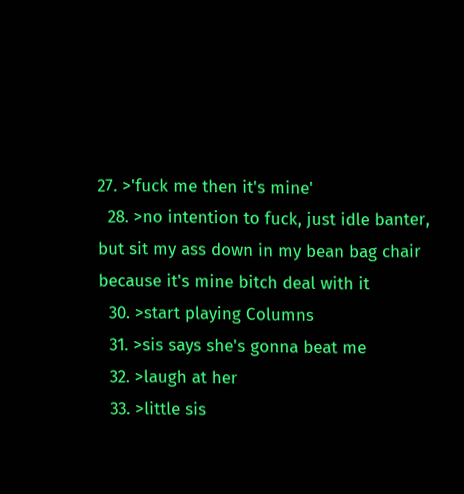27. >'fuck me then it's mine'
  28. >no intention to fuck, just idle banter, but sit my ass down in my bean bag chair because it's mine bitch deal with it
  30. >start playing Columns
  31. >sis says she's gonna beat me
  32. >laugh at her
  33. >little sis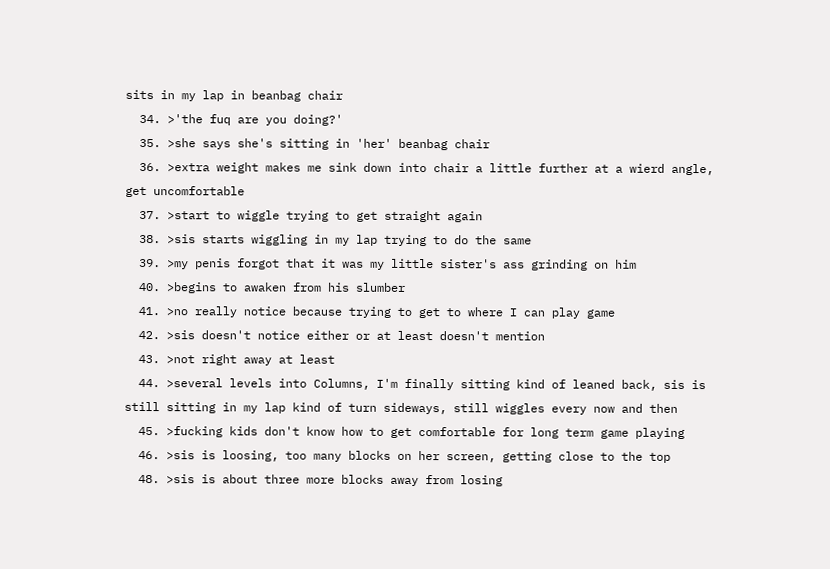sits in my lap in beanbag chair
  34. >'the fuq are you doing?'
  35. >she says she's sitting in 'her' beanbag chair
  36. >extra weight makes me sink down into chair a little further at a wierd angle, get uncomfortable
  37. >start to wiggle trying to get straight again
  38. >sis starts wiggling in my lap trying to do the same
  39. >my penis forgot that it was my little sister's ass grinding on him
  40. >begins to awaken from his slumber
  41. >no really notice because trying to get to where I can play game
  42. >sis doesn't notice either or at least doesn't mention
  43. >not right away at least
  44. >several levels into Columns, I'm finally sitting kind of leaned back, sis is still sitting in my lap kind of turn sideways, still wiggles every now and then
  45. >fucking kids don't know how to get comfortable for long term game playing
  46. >sis is loosing, too many blocks on her screen, getting close to the top
  48. >sis is about three more blocks away from losing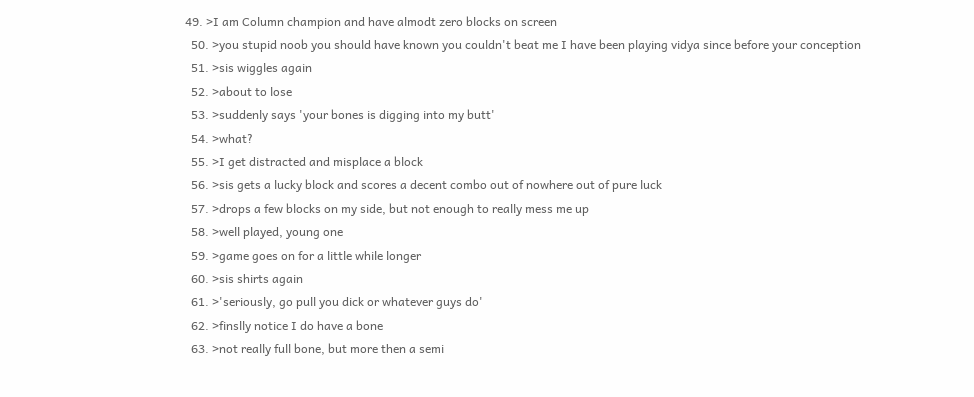49. >I am Column champion and have almodt zero blocks on screen
  50. >you stupid noob you should have known you couldn't beat me I have been playing vidya since before your conception
  51. >sis wiggles again
  52. >about to lose
  53. >suddenly says 'your bones is digging into my butt'
  54. >what?
  55. >I get distracted and misplace a block
  56. >sis gets a lucky block and scores a decent combo out of nowhere out of pure luck
  57. >drops a few blocks on my side, but not enough to really mess me up
  58. >well played, young one
  59. >game goes on for a little while longer
  60. >sis shirts again
  61. >'seriously, go pull you dick or whatever guys do'
  62. >finslly notice I do have a bone
  63. >not really full bone, but more then a semi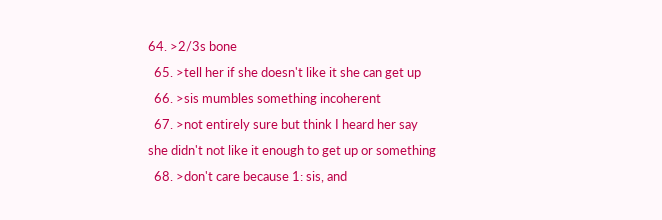64. >2/3s bone
  65. >tell her if she doesn't like it she can get up
  66. >sis mumbles something incoherent
  67. >not entirely sure but think I heard her say she didn't not like it enough to get up or something
  68. >don't care because 1: sis, and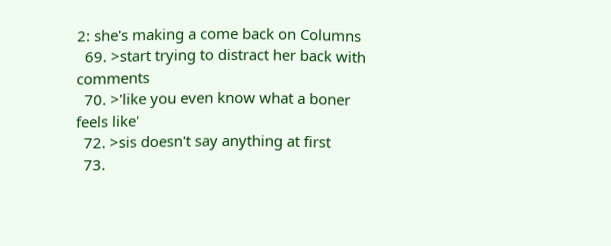2: she's making a come back on Columns
  69. >start trying to distract her back with comments
  70. >'like you even know what a boner feels like'
  72. >sis doesn't say anything at first
  73.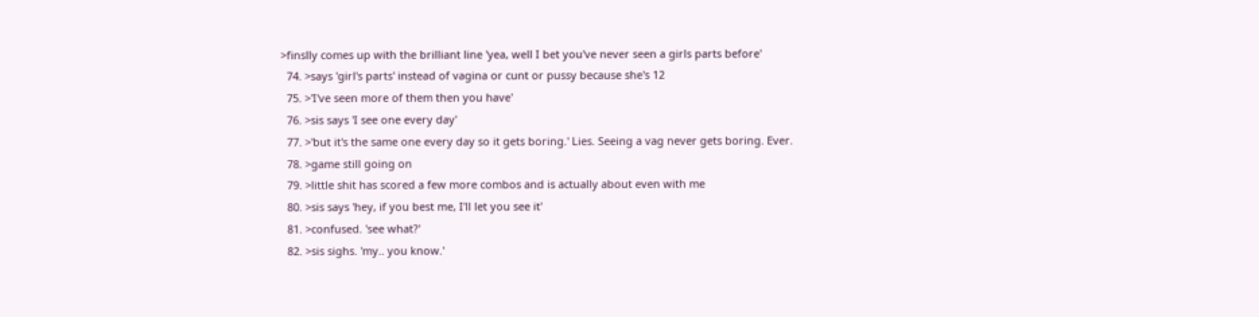>finslly comes up with the brilliant line 'yea, well I bet you've never seen a girls parts before'
  74. >says 'girl's parts' instead of vagina or cunt or pussy because she's 12
  75. >'I've seen more of them then you have'
  76. >sis says 'I see one every day'
  77. >'but it's the same one every day so it gets boring.' Lies. Seeing a vag never gets boring. Ever.
  78. >game still going on
  79. >little shit has scored a few more combos and is actually about even with me
  80. >sis says 'hey, if you best me, I'll let you see it'
  81. >confused. 'see what?'
  82. >sis sighs. 'my.. you know.'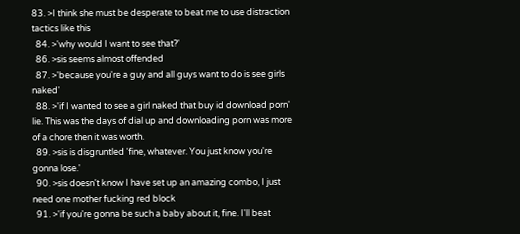83. >I think she must be desperate to beat me to use distraction tactics like this
  84. >'why would I want to see that?'
  86. >sis seems almost offended
  87. >'because you're a guy and all guys want to do is see girls naked'
  88. >'if I wanted to see a girl naked that buy id download porn' lie. This was the days of dial up and downloading porn was more of a chore then it was worth.
  89. >sis is disgruntled 'fine, whatever. You just know you're gonna lose.'
  90. >sis doesn't know I have set up an amazing combo, I just need one mother fucking red block
  91. >'if you're gonna be such a baby about it, fine. I'll beat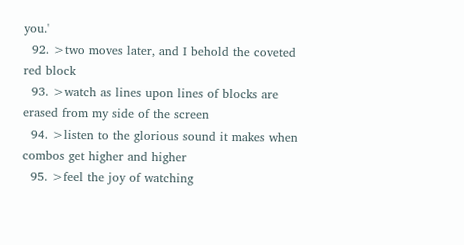you.'
  92. >two moves later, and I behold the coveted red block
  93. >watch as lines upon lines of blocks are erased from my side of the screen
  94. >listen to the glorious sound it makes when combos get higher and higher
  95. >feel the joy of watching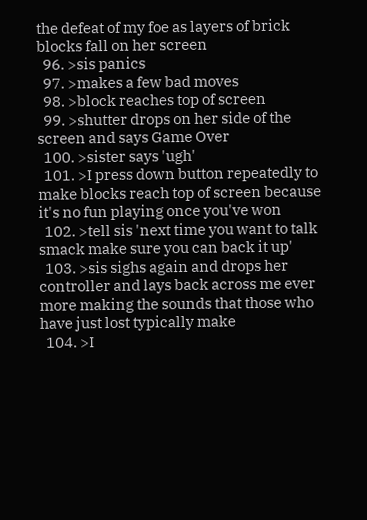the defeat of my foe as layers of brick blocks fall on her screen
  96. >sis panics
  97. >makes a few bad moves
  98. >block reaches top of screen
  99. >shutter drops on her side of the screen and says Game Over
  100. >sister says 'ugh'
  101. >I press down button repeatedly to make blocks reach top of screen because it's no fun playing once you've won
  102. >tell sis 'next time you want to talk smack make sure you can back it up'
  103. >sis sighs again and drops her controller and lays back across me ever more making the sounds that those who have just lost typically make
  104. >I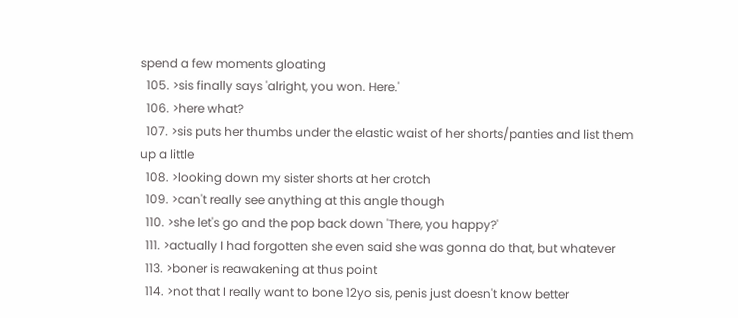spend a few moments gloating
  105. >sis finally says 'alright, you won. Here.'
  106. >here what?
  107. >sis puts her thumbs under the elastic waist of her shorts/panties and list them up a little
  108. >looking down my sister shorts at her crotch
  109. >can't really see anything at this angle though
  110. >she let's go and the pop back down 'There, you happy?'
  111. >actually I had forgotten she even said she was gonna do that, but whatever
  113. >boner is reawakening at thus point
  114. >not that I really want to bone 12yo sis, penis just doesn't know better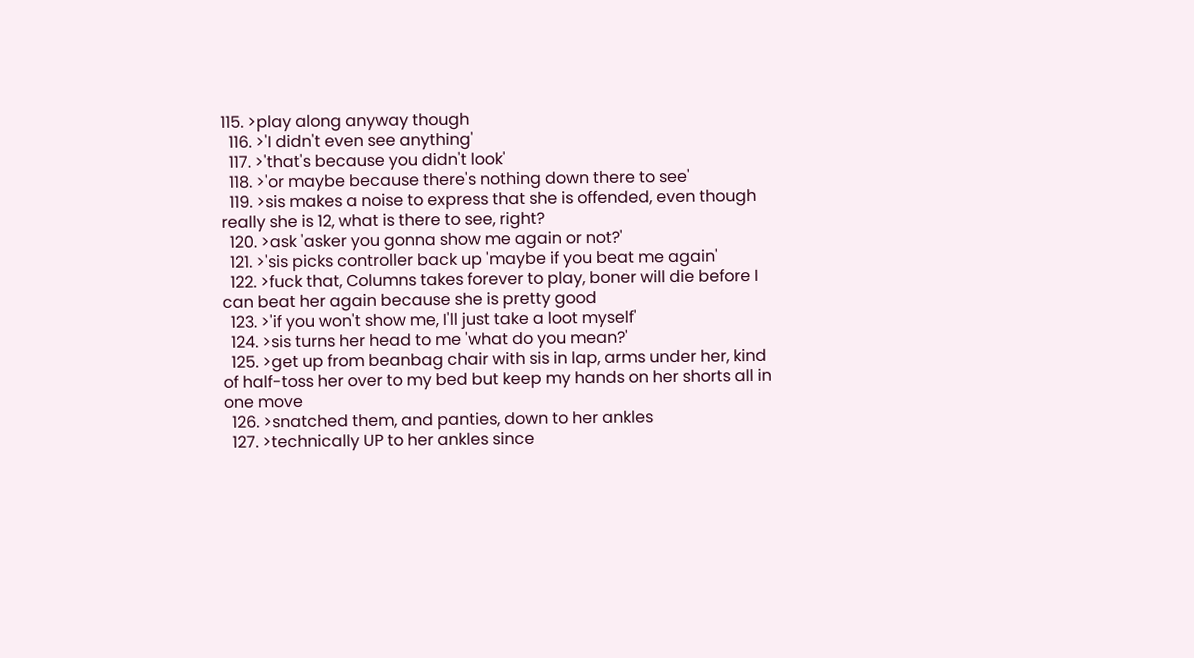115. >play along anyway though
  116. >'I didn't even see anything'
  117. >'that's because you didn't look'
  118. >'or maybe because there's nothing down there to see'
  119. >sis makes a noise to express that she is offended, even though really she is 12, what is there to see, right?
  120. >ask 'asker you gonna show me again or not?'
  121. >'sis picks controller back up 'maybe if you beat me again'
  122. >fuck that, Columns takes forever to play, boner will die before I can beat her again because she is pretty good
  123. >'if you won't show me, I'll just take a loot myself'
  124. >sis turns her head to me 'what do you mean?'
  125. >get up from beanbag chair with sis in lap, arms under her, kind of half-toss her over to my bed but keep my hands on her shorts all in one move
  126. >snatched them, and panties, down to her ankles
  127. >technically UP to her ankles since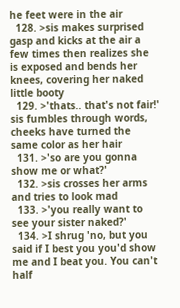he feet were in the air
  128. >sis makes surprised gasp and kicks at the air a few times then realizes she is exposed and bends her knees, covering her naked little booty
  129. >'thats.. that's not fair!' sis fumbles through words, cheeks have turned the same color as her hair
  131. >'so are you gonna show me or what?'
  132. >sis crosses her arms and tries to look mad
  133. >'you really want to see your sister naked?'
  134. >I shrug 'no, but you said if I best you you'd show me and I beat you. You can't half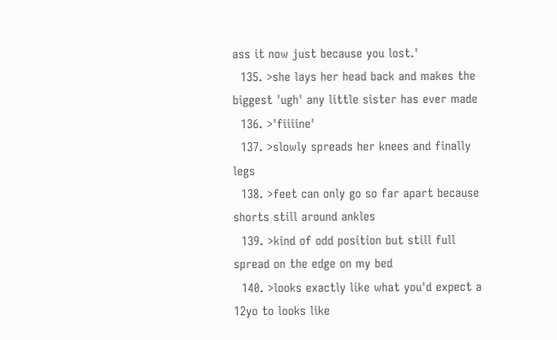ass it now just because you lost.'
  135. >she lays her head back and makes the biggest 'ugh' any little sister has ever made
  136. >'fiiiine'
  137. >slowly spreads her knees and finally legs
  138. >feet can only go so far apart because shorts still around ankles
  139. >kind of odd position but still full spread on the edge on my bed
  140. >looks exactly like what you'd expect a 12yo to looks like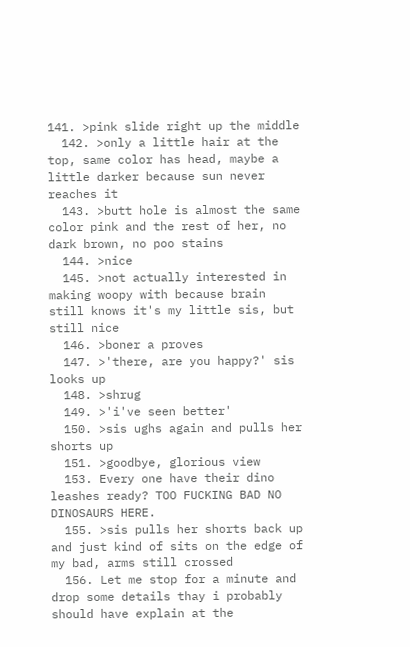141. >pink slide right up the middle
  142. >only a little hair at the top, same color has head, maybe a little darker because sun never reaches it
  143. >butt hole is almost the same color pink and the rest of her, no dark brown, no poo stains
  144. >nice
  145. >not actually interested in making woopy with because brain still knows it's my little sis, but still nice
  146. >boner a proves
  147. >'there, are you happy?' sis looks up
  148. >shrug
  149. >'i've seen better'
  150. >sis ughs again and pulls her shorts up
  151. >goodbye, glorious view
  153. Every one have their dino leashes ready? TOO FUCKING BAD NO DINOSAURS HERE.
  155. >sis pulls her shorts back up and just kind of sits on the edge of my bad, arms still crossed
  156. Let me stop for a minute and drop some details thay i probably should have explain at the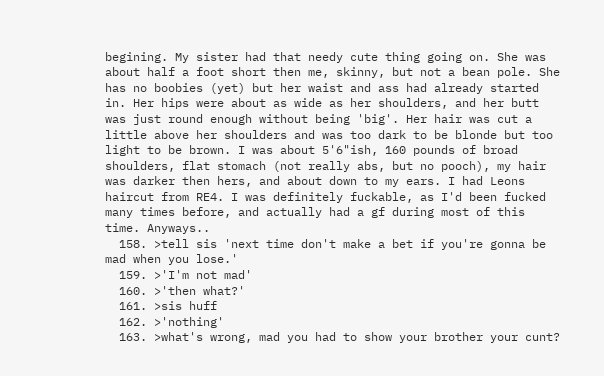begining. My sister had that needy cute thing going on. She was about half a foot short then me, skinny, but not a bean pole. She has no boobies (yet) but her waist and ass had already started in. Her hips were about as wide as her shoulders, and her butt was just round enough without being 'big'. Her hair was cut a little above her shoulders and was too dark to be blonde but too light to be brown. I was about 5'6"ish, 160 pounds of broad shoulders, flat stomach (not really abs, but no pooch), my hair was darker then hers, and about down to my ears. I had Leons haircut from RE4. I was definitely fuckable, as I'd been fucked many times before, and actually had a gf during most of this time. Anyways..
  158. >tell sis 'next time don't make a bet if you're gonna be mad when you lose.'
  159. >'I'm not mad'
  160. >'then what?'
  161. >sis huff
  162. >'nothing'
  163. >what's wrong, mad you had to show your brother your cunt?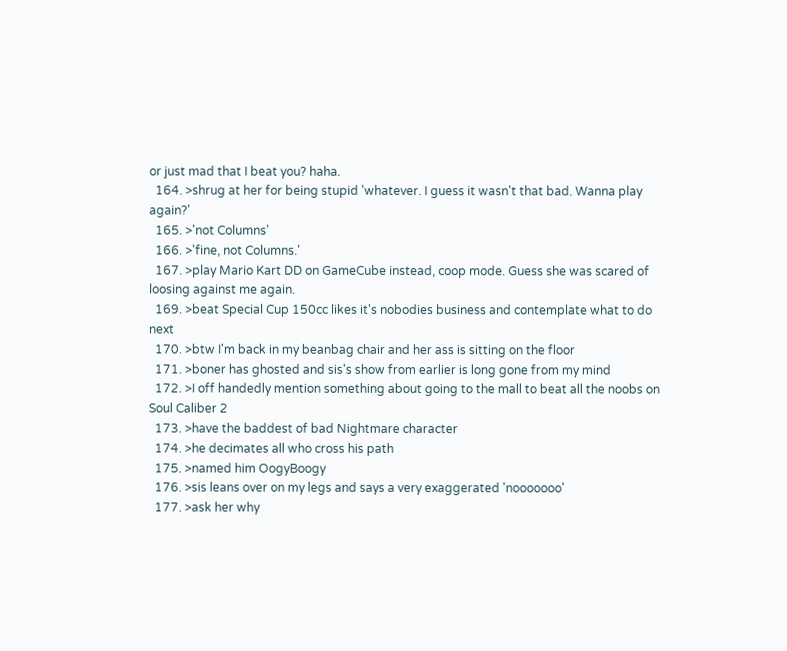or just mad that I beat you? haha.
  164. >shrug at her for being stupid 'whatever. I guess it wasn't that bad. Wanna play again?'
  165. >'not Columns'
  166. >'fine, not Columns.'
  167. >play Mario Kart DD on GameCube instead, coop mode. Guess she was scared of loosing against me again.
  169. >beat Special Cup 150cc likes it's nobodies business and contemplate what to do next
  170. >btw I'm back in my beanbag chair and her ass is sitting on the floor
  171. >boner has ghosted and sis's show from earlier is long gone from my mind
  172. >I off handedly mention something about going to the mall to beat all the noobs on Soul Caliber 2
  173. >have the baddest of bad Nightmare character
  174. >he decimates all who cross his path
  175. >named him OogyBoogy
  176. >sis leans over on my legs and says a very exaggerated 'nooooooo'
  177. >ask her why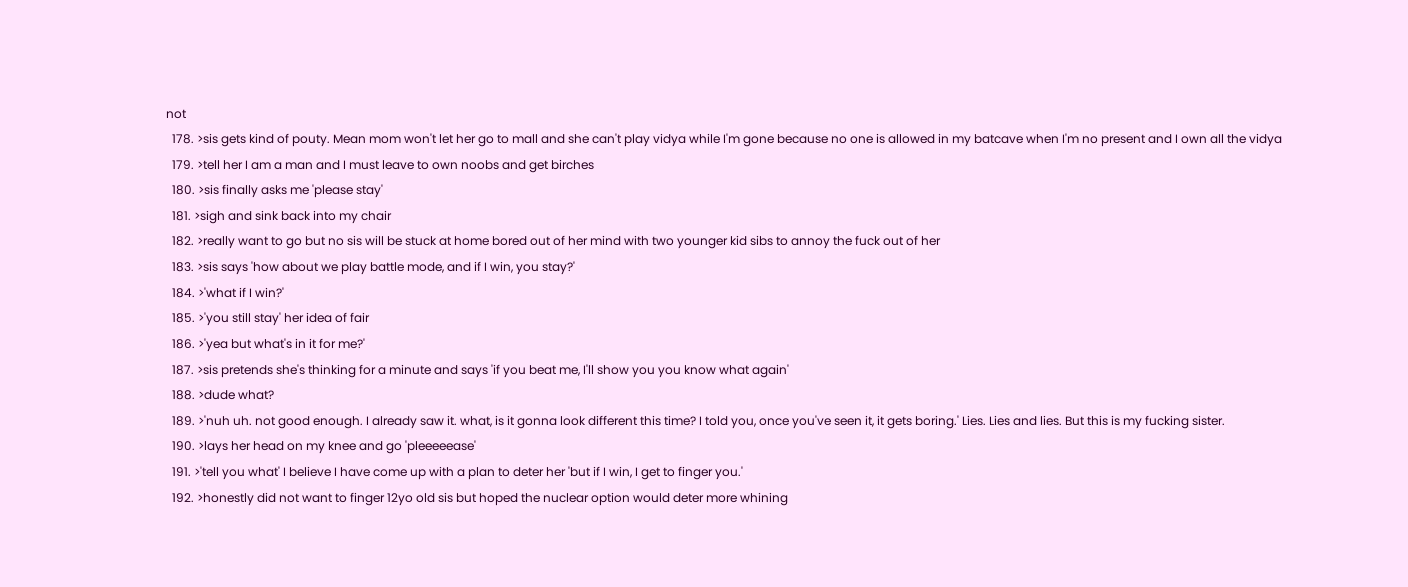not
  178. >sis gets kind of pouty. Mean mom won't let her go to mall and she can't play vidya while I'm gone because no one is allowed in my batcave when I'm no present and I own all the vidya
  179. >tell her I am a man and I must leave to own noobs and get birches
  180. >sis finally asks me 'please stay'
  181. >sigh and sink back into my chair
  182. >really want to go but no sis will be stuck at home bored out of her mind with two younger kid sibs to annoy the fuck out of her
  183. >sis says 'how about we play battle mode, and if I win, you stay?'
  184. >'what if I win?'
  185. >'you still stay' her idea of fair
  186. >'yea but what's in it for me?'
  187. >sis pretends she's thinking for a minute and says 'if you beat me, I'll show you you know what again'
  188. >dude what?
  189. >'nuh uh. not good enough. I already saw it. what, is it gonna look different this time? I told you, once you've seen it, it gets boring.' Lies. Lies and lies. But this is my fucking sister.
  190. >lays her head on my knee and go 'pleeeeease'
  191. >'tell you what' I believe I have come up with a plan to deter her 'but if I win, I get to finger you.'
  192. >honestly did not want to finger 12yo old sis but hoped the nuclear option would deter more whining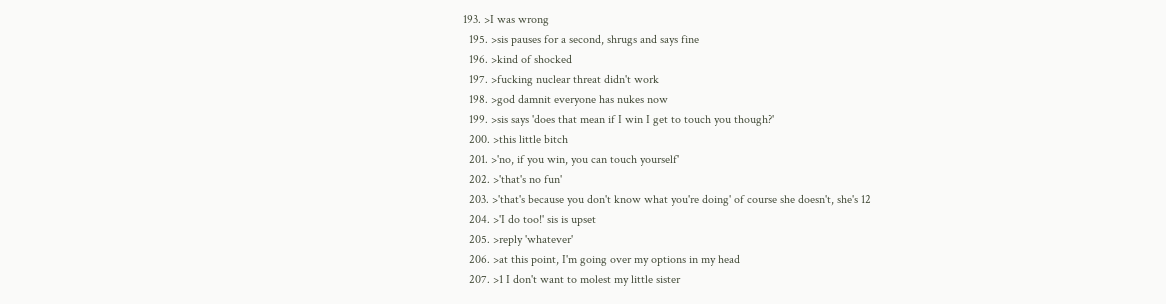193. >I was wrong
  195. >sis pauses for a second, shrugs and says fine
  196. >kind of shocked
  197. >fucking nuclear threat didn't work
  198. >god damnit everyone has nukes now
  199. >sis says 'does that mean if I win I get to touch you though?'
  200. >this little bitch
  201. >'no, if you win, you can touch yourself'
  202. >'that's no fun'
  203. >'that's because you don't know what you're doing' of course she doesn't, she's 12
  204. >'I do too!' sis is upset
  205. >reply 'whatever'
  206. >at this point, I'm going over my options in my head
  207. >1 I don't want to molest my little sister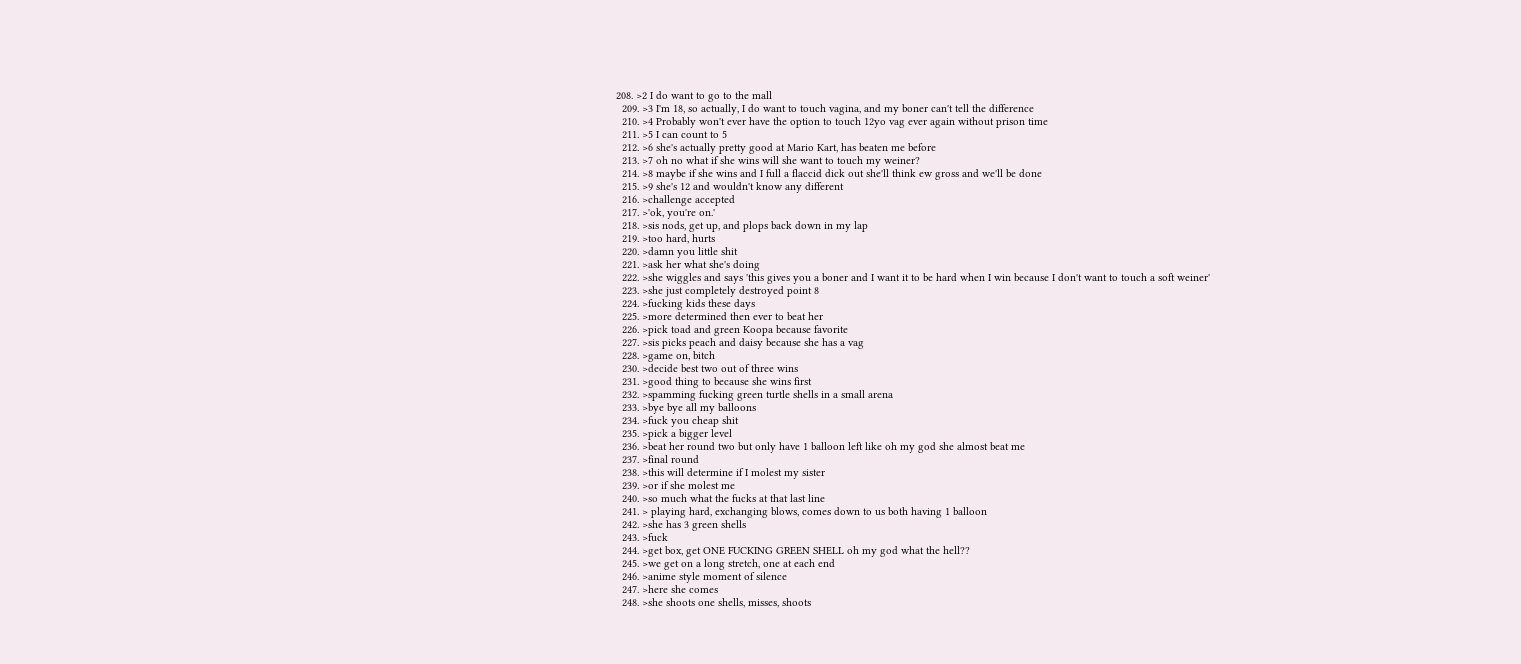208. >2 I do want to go to the mall
  209. >3 I'm 18, so actually, I do want to touch vagina, and my boner can't tell the difference
  210. >4 Probably won't ever have the option to touch 12yo vag ever again without prison time
  211. >5 I can count to 5
  212. >6 she's actually pretty good at Mario Kart, has beaten me before
  213. >7 oh no what if she wins will she want to touch my weiner?
  214. >8 maybe if she wins and I full a flaccid dick out she'll think ew gross and we'll be done
  215. >9 she's 12 and wouldn't know any different
  216. >challenge accepted
  217. >'ok, you're on.'
  218. >sis nods, get up, and plops back down in my lap
  219. >too hard, hurts
  220. >damn you little shit
  221. >ask her what she's doing
  222. >she wiggles and says 'this gives you a boner and I want it to be hard when I win because I don't want to touch a soft weiner'
  223. >she just completely destroyed point 8
  224. >fucking kids these days
  225. >more determined then ever to beat her
  226. >pick toad and green Koopa because favorite
  227. >sis picks peach and daisy because she has a vag
  228. >game on, bitch
  230. >decide best two out of three wins
  231. >good thing to because she wins first
  232. >spamming fucking green turtle shells in a small arena
  233. >bye bye all my balloons
  234. >fuck you cheap shit
  235. >pick a bigger level
  236. >beat her round two but only have 1 balloon left like oh my god she almost beat me
  237. >final round
  238. >this will determine if I molest my sister
  239. >or if she molest me
  240. >so much what the fucks at that last line
  241. > playing hard, exchanging blows, comes down to us both having 1 balloon
  242. >she has 3 green shells
  243. >fuck
  244. >get box, get ONE FUCKING GREEN SHELL oh my god what the hell??
  245. >we get on a long stretch, one at each end
  246. >anime style moment of silence
  247. >here she comes
  248. >she shoots one shells, misses, shoots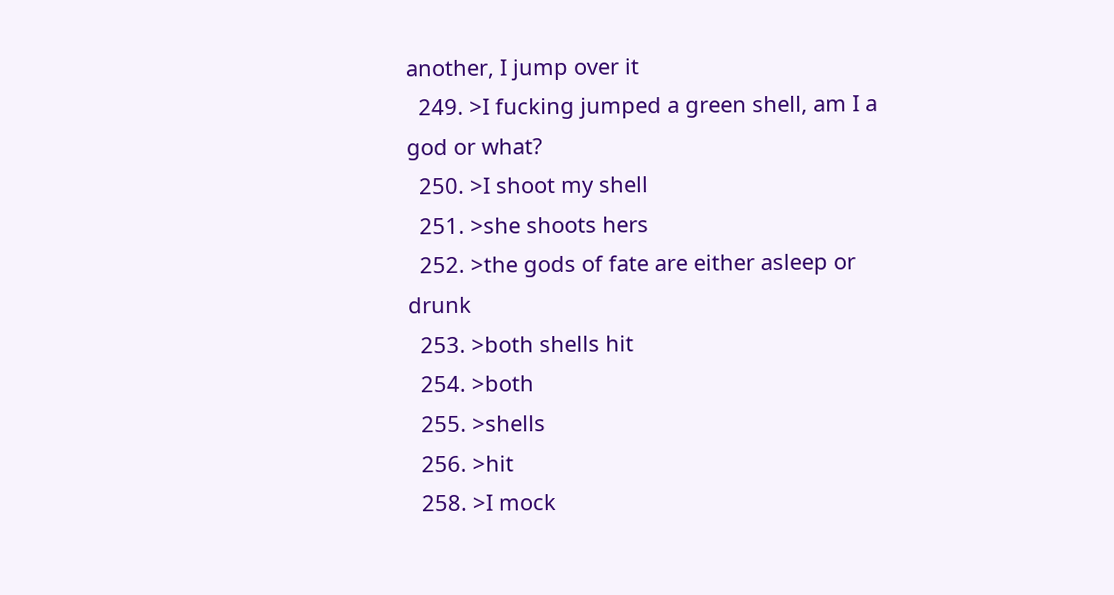another, I jump over it
  249. >I fucking jumped a green shell, am I a god or what?
  250. >I shoot my shell
  251. >she shoots hers
  252. >the gods of fate are either asleep or drunk
  253. >both shells hit
  254. >both
  255. >shells
  256. >hit
  258. >I mock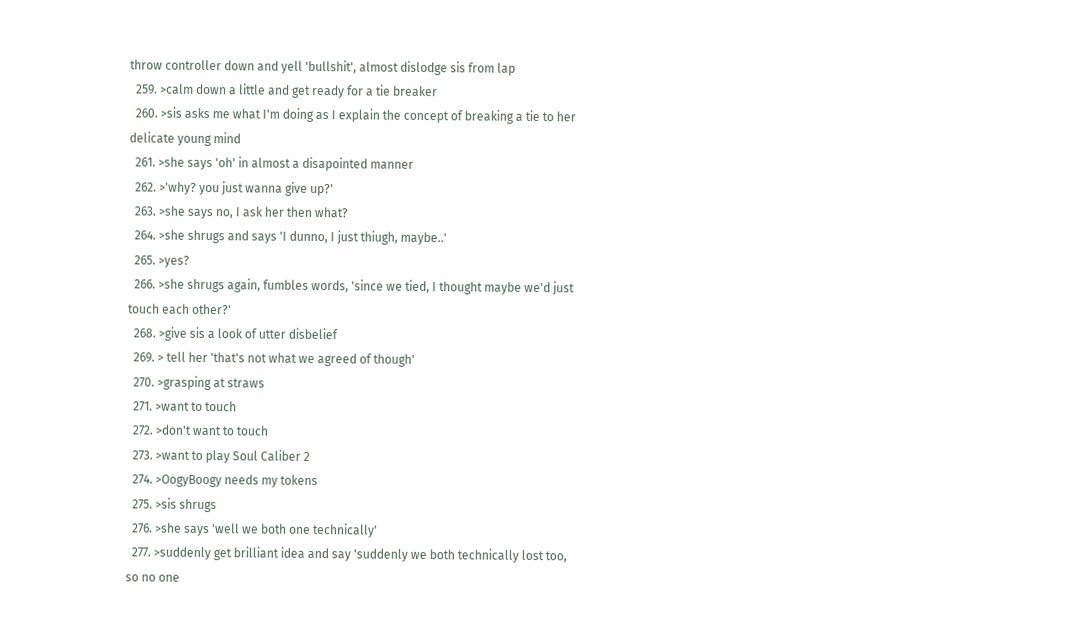throw controller down and yell 'bullshit', almost dislodge sis from lap
  259. >calm down a little and get ready for a tie breaker
  260. >sis asks me what I'm doing as I explain the concept of breaking a tie to her delicate young mind
  261. >she says 'oh' in almost a disapointed manner
  262. >'why? you just wanna give up?'
  263. >she says no, I ask her then what?
  264. >she shrugs and says 'I dunno, I just thiugh, maybe..'
  265. >yes?
  266. >she shrugs again, fumbles words, 'since we tied, I thought maybe we'd just touch each other?'
  268. >give sis a look of utter disbelief
  269. > tell her 'that's not what we agreed of though'
  270. >grasping at straws
  271. >want to touch
  272. >don't want to touch
  273. >want to play Soul Caliber 2
  274. >OogyBoogy needs my tokens
  275. >sis shrugs
  276. >she says 'well we both one technically'
  277. >suddenly get brilliant idea and say 'suddenly we both technically lost too, so no one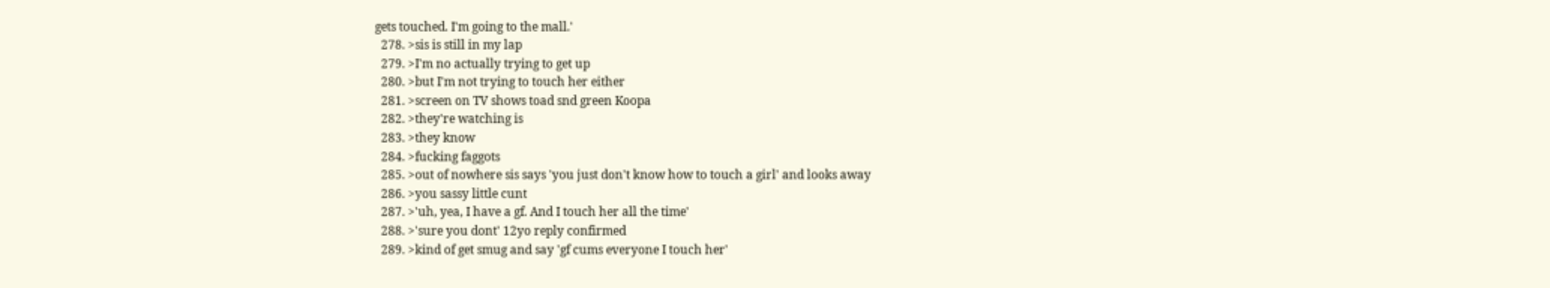gets touched. I'm going to the mall.'
  278. >sis is still in my lap
  279. >I'm no actually trying to get up
  280. >but I'm not trying to touch her either
  281. >screen on TV shows toad snd green Koopa
  282. >they're watching is
  283. >they know
  284. >fucking faggots
  285. >out of nowhere sis says 'you just don't know how to touch a girl' and looks away
  286. >you sassy little cunt
  287. >'uh, yea, I have a gf. And I touch her all the time'
  288. >'sure you dont' 12yo reply confirmed
  289. >kind of get smug and say 'gf cums everyone I touch her'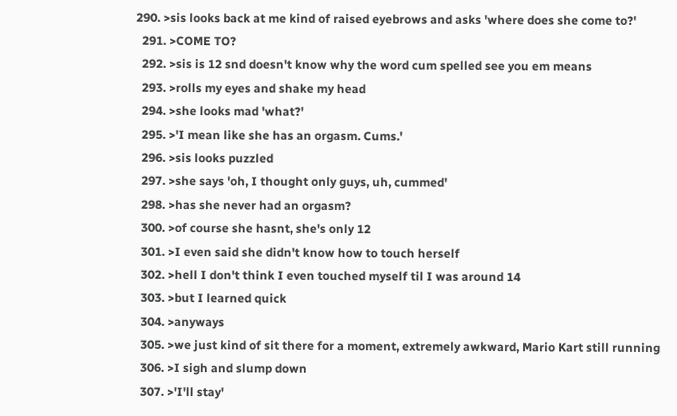290. >sis looks back at me kind of raised eyebrows and asks 'where does she come to?'
  291. >COME TO?
  292. >sis is 12 snd doesn't know why the word cum spelled see you em means
  293. >rolls my eyes and shake my head
  294. >she looks mad 'what?'
  295. >'I mean like she has an orgasm. Cums.'
  296. >sis looks puzzled
  297. >she says 'oh, I thought only guys, uh, cummed'
  298. >has she never had an orgasm?
  300. >of course she hasnt, she's only 12
  301. >I even said she didn't know how to touch herself
  302. >hell I don't think I even touched myself til I was around 14
  303. >but I learned quick
  304. >anyways
  305. >we just kind of sit there for a moment, extremely awkward, Mario Kart still running
  306. >I sigh and slump down
  307. >'I'll stay'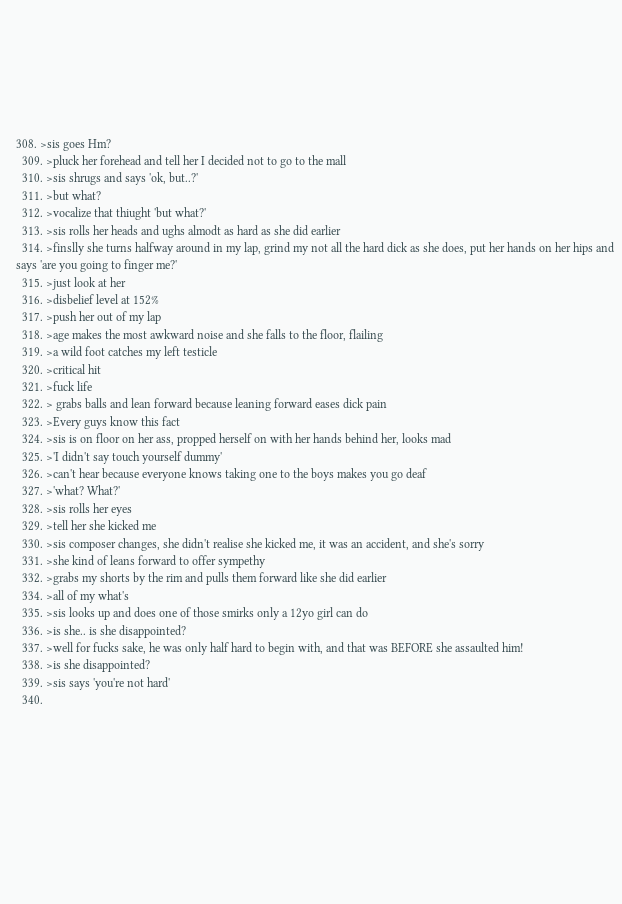308. >sis goes Hm?
  309. >pluck her forehead and tell her I decided not to go to the mall
  310. >sis shrugs and says 'ok, but..?'
  311. >but what?
  312. >vocalize that thiught 'but what?'
  313. >sis rolls her heads and ughs almodt as hard as she did earlier
  314. >finslly she turns halfway around in my lap, grind my not all the hard dick as she does, put her hands on her hips and says 'are you going to finger me?'
  315. >just look at her
  316. >disbelief level at 152%
  317. >push her out of my lap
  318. >age makes the most awkward noise and she falls to the floor, flailing
  319. >a wild foot catches my left testicle
  320. >critical hit
  321. >fuck life
  322. > grabs balls and lean forward because leaning forward eases dick pain
  323. >Every guys know this fact
  324. >sis is on floor on her ass, propped herself on with her hands behind her, looks mad
  325. >'I didn't say touch yourself dummy'
  326. >can't hear because everyone knows taking one to the boys makes you go deaf
  327. >'what? What?'
  328. >sis rolls her eyes
  329. >tell her she kicked me
  330. >sis composer changes, she didn't realise she kicked me, it was an accident, and she's sorry
  331. >she kind of leans forward to offer sympethy
  332. >grabs my shorts by the rim and pulls them forward like she did earlier
  334. >all of my what's
  335. >sis looks up and does one of those smirks only a 12yo girl can do
  336. >is she.. is she disappointed?
  337. >well for fucks sake, he was only half hard to begin with, and that was BEFORE she assaulted him!
  338. >is she disappointed?
  339. >sis says 'you're not hard'
  340.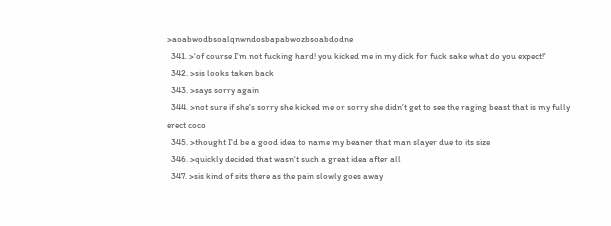>aoabwodbsoalqnwndosbapabwozbsoabdodne
  341. >'of course I'm not fucking hard! you kicked me in my dick for fuck sake what do you expect!'
  342. >sis looks taken back
  343. >says sorry again
  344. >not sure if she's sorry she kicked me or sorry she didn't get to see the raging beast that is my fully erect coco
  345. >thought I'd be a good idea to name my beaner that man slayer due to its size
  346. >quickly decided that wasn't such a great idea after all
  347. >sis kind of sits there as the pain slowly goes away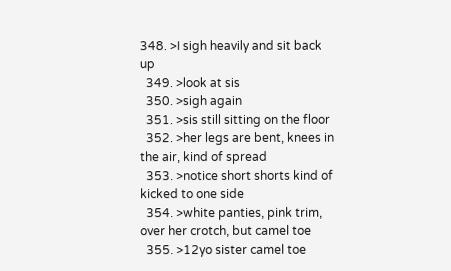348. >I sigh heavily and sit back up
  349. >look at sis
  350. >sigh again
  351. >sis still sitting on the floor
  352. >her legs are bent, knees in the air, kind of spread
  353. >notice short shorts kind of kicked to one side
  354. >white panties, pink trim, over her crotch, but camel toe
  355. >12yo sister camel toe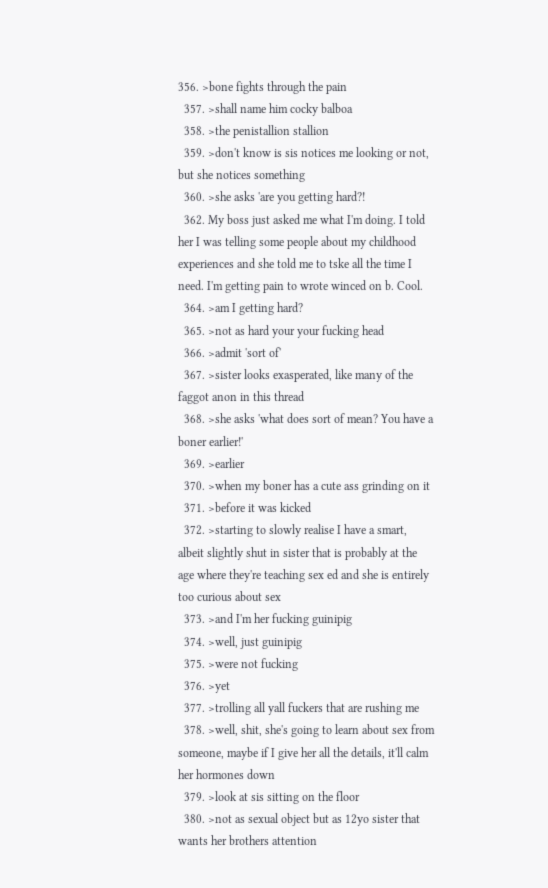356. >bone fights through the pain
  357. >shall name him cocky balboa
  358. >the penistallion stallion
  359. >don't know is sis notices me looking or not, but she notices something
  360. >she asks 'are you getting hard?!
  362. My boss just asked me what I'm doing. I told her I was telling some people about my childhood experiences and she told me to tske all the time I need. I'm getting pain to wrote winced on b. Cool.
  364. >am I getting hard?
  365. >not as hard your your fucking head
  366. >admit 'sort of'
  367. >sister looks exasperated, like many of the faggot anon in this thread
  368. >she asks 'what does sort of mean? You have a boner earlier!'
  369. >earlier
  370. >when my boner has a cute ass grinding on it
  371. >before it was kicked
  372. >starting to slowly realise I have a smart, albeit slightly shut in sister that is probably at the age where they're teaching sex ed and she is entirely too curious about sex
  373. >and I'm her fucking guinipig
  374. >well, just guinipig
  375. >were not fucking
  376. >yet
  377. >trolling all yall fuckers that are rushing me
  378. >well, shit, she's going to learn about sex from someone, maybe if I give her all the details, it'll calm her hormones down
  379. >look at sis sitting on the floor
  380. >not as sexual object but as 12yo sister that wants her brothers attention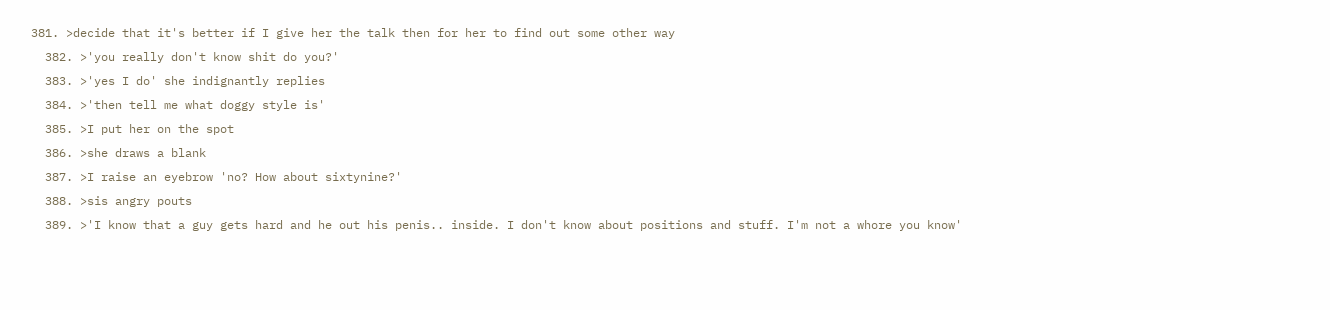381. >decide that it's better if I give her the talk then for her to find out some other way
  382. >'you really don't know shit do you?'
  383. >'yes I do' she indignantly replies
  384. >'then tell me what doggy style is'
  385. >I put her on the spot
  386. >she draws a blank
  387. >I raise an eyebrow 'no? How about sixtynine?'
  388. >sis angry pouts
  389. >'I know that a guy gets hard and he out his penis.. inside. I don't know about positions and stuff. I'm not a whore you know'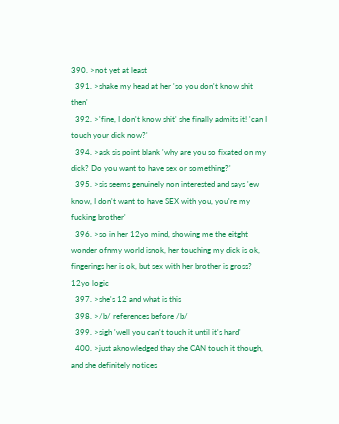390. >not yet at least
  391. >shake my head at her 'so you don't know shit then'
  392. >'fine, I don't know shit' she finally admits it! 'can I touch your dick now?'
  394. >ask sis point blank 'why are you so fixated on my dick? Do you want to have sex or something?'
  395. >sis seems genuinely non interested and says 'ew know, I don't want to have SEX with you, you're my fucking brother'
  396. >so in her 12yo mind, showing me the eitght wonder ofnmy world isnok, her touching my dick is ok, fingerings her is ok, but sex with her brother is gross? 12yo logic
  397. >she's 12 and what is this
  398. >/b/ references before /b/
  399. >sigh 'well you can't touch it until it's hard'
  400. >just aknowledged thay she CAN touch it though, and she definitely notices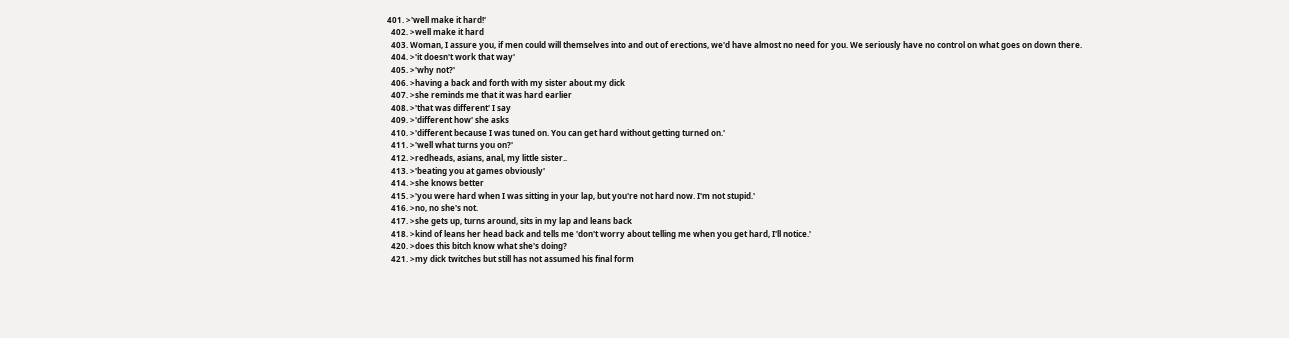401. >'well make it hard!'
  402. >well make it hard
  403. Woman, I assure you, if men could will themselves into and out of erections, we'd have almost no need for you. We seriously have no control on what goes on down there.
  404. >'it doesn't work that way'
  405. >'why not?'
  406. >having a back and forth with my sister about my dick
  407. >she reminds me that it was hard earlier
  408. >'that was different' I say
  409. >'different how' she asks
  410. >'different because I was tuned on. You can get hard without getting turned on.'
  411. >'well what turns you on?'
  412. >redheads, asians, anal, my little sister..
  413. >'beating you at games obviously'
  414. >she knows better
  415. >'you were hard when I was sitting in your lap, but you're not hard now. I'm not stupid.'
  416. >no, no she's not.
  417. >she gets up, turns around, sits in my lap and leans back
  418. >kind of leans her head back and tells me 'don't worry about telling me when you get hard, I'll notice.'
  420. >does this bitch know what she's doing?
  421. >my dick twitches but still has not assumed his final form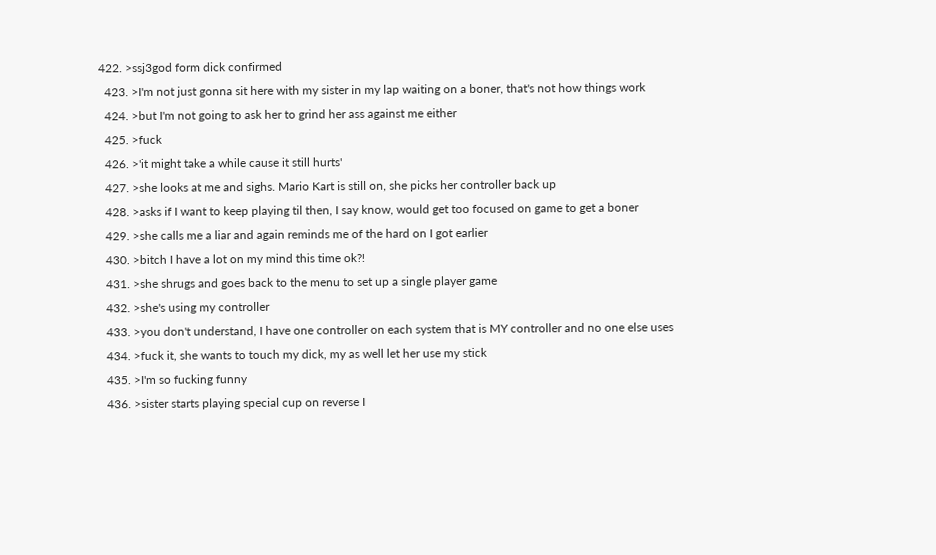422. >ssj3god form dick confirmed
  423. >I'm not just gonna sit here with my sister in my lap waiting on a boner, that's not how things work
  424. >but I'm not going to ask her to grind her ass against me either
  425. >fuck
  426. >'it might take a while cause it still hurts'
  427. >she looks at me and sighs. Mario Kart is still on, she picks her controller back up
  428. >asks if I want to keep playing til then, I say know, would get too focused on game to get a boner
  429. >she calls me a liar and again reminds me of the hard on I got earlier
  430. >bitch I have a lot on my mind this time ok?!
  431. >she shrugs and goes back to the menu to set up a single player game
  432. >she's using my controller
  433. >you don't understand, I have one controller on each system that is MY controller and no one else uses
  434. >fuck it, she wants to touch my dick, my as well let her use my stick
  435. >I'm so fucking funny
  436. >sister starts playing special cup on reverse I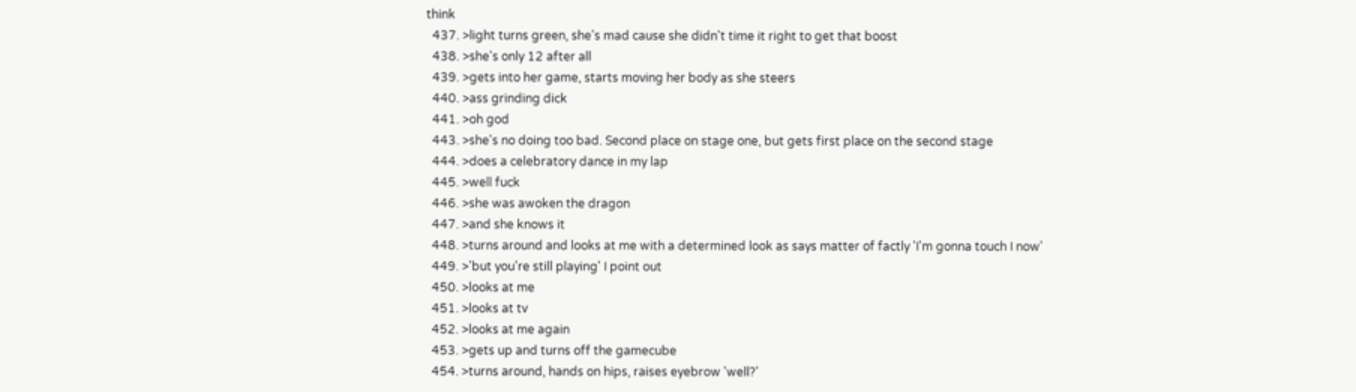think
  437. >light turns green, she's mad cause she didn't time it right to get that boost
  438. >she's only 12 after all
  439. >gets into her game, starts moving her body as she steers
  440. >ass grinding dick
  441. >oh god
  443. >she's no doing too bad. Second place on stage one, but gets first place on the second stage
  444. >does a celebratory dance in my lap
  445. >well fuck
  446. >she was awoken the dragon
  447. >and she knows it
  448. >turns around and looks at me with a determined look as says matter of factly 'I'm gonna touch I now'
  449. >'but you're still playing' I point out
  450. >looks at me
  451. >looks at tv
  452. >looks at me again
  453. >gets up and turns off the gamecube
  454. >turns around, hands on hips, raises eyebrow 'well?'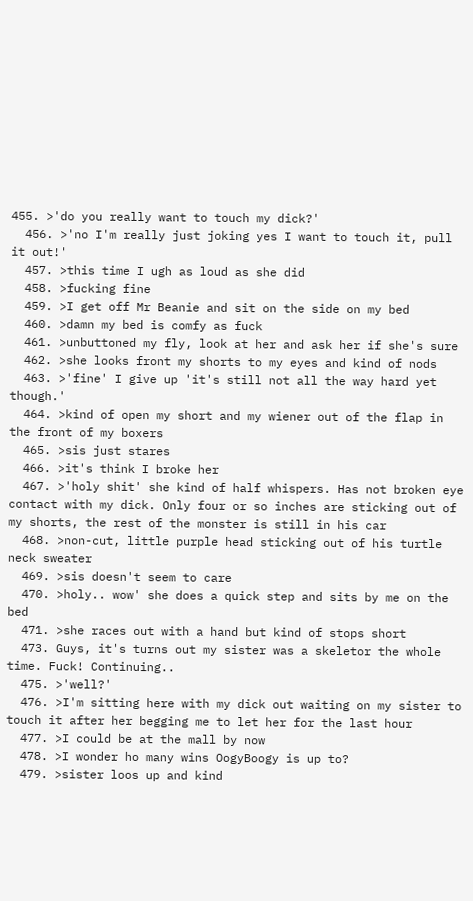455. >'do you really want to touch my dick?'
  456. >'no I'm really just joking yes I want to touch it, pull it out!'
  457. >this time I ugh as loud as she did
  458. >fucking fine
  459. >I get off Mr Beanie and sit on the side on my bed
  460. >damn my bed is comfy as fuck
  461. >unbuttoned my fly, look at her and ask her if she's sure
  462. >she looks front my shorts to my eyes and kind of nods
  463. >'fine' I give up 'it's still not all the way hard yet though.'
  464. >kind of open my short and my wiener out of the flap in the front of my boxers
  465. >sis just stares
  466. >it's think I broke her
  467. >'holy shit' she kind of half whispers. Has not broken eye contact with my dick. Only four or so inches are sticking out of my shorts, the rest of the monster is still in his car
  468. >non-cut, little purple head sticking out of his turtle neck sweater
  469. >sis doesn't seem to care
  470. >holy.. wow' she does a quick step and sits by me on the bed
  471. >she races out with a hand but kind of stops short
  473. Guys, it's turns out my sister was a skeletor the whole time. Fuck! Continuing..
  475. >'well?'
  476. >I'm sitting here with my dick out waiting on my sister to touch it after her begging me to let her for the last hour
  477. >I could be at the mall by now
  478. >I wonder ho many wins OogyBoogy is up to?
  479. >sister loos up and kind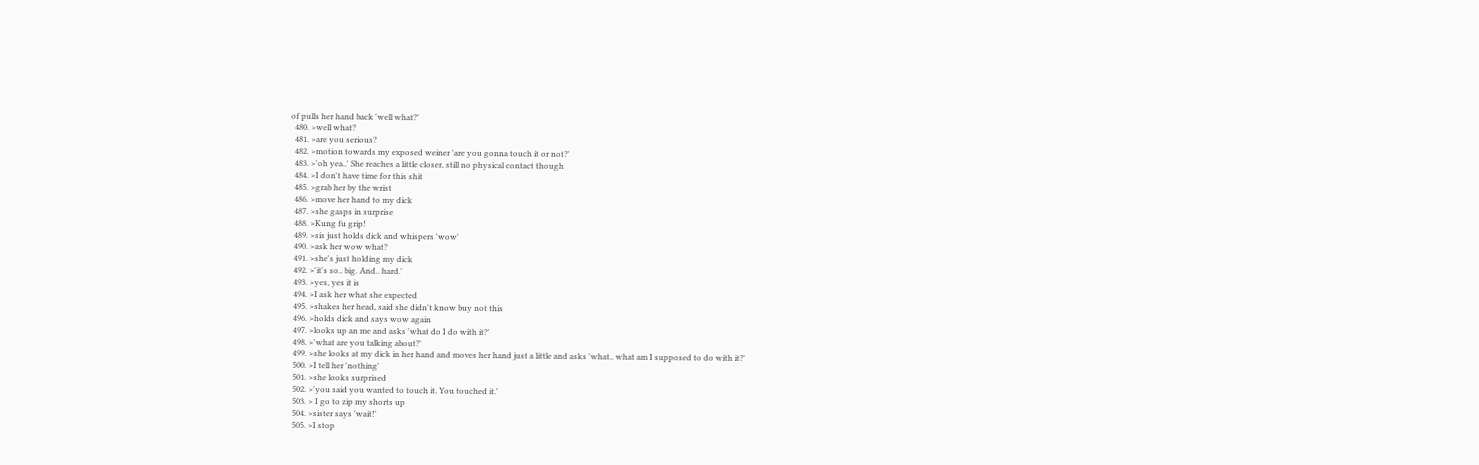of pulls her hand back 'well what?'
  480. >well what?
  481. >are you serious?
  482. >motion towards my exposed weiner 'are you gonna touch it or not?'
  483. >'oh yea..' She reaches a little closer, still no physical contact though
  484. >I don't have time for this shit
  485. >grab her by the wrist
  486. >move her hand to my dick
  487. >she gasps in surprise
  488. >Kung fu grip!
  489. >sis just holds dick and whispers 'wow'
  490. >ask her wow what?
  491. >she's just holding my dick
  492. >'it's so.. big. And.. hard.'
  493. >yes, yes it is
  494. >I ask her what she expected
  495. >shakes her head, said she didn't know buy not this
  496. >holds dick and says wow again
  497. >looks up an me and asks 'what do I do with it?'
  498. >'what are you talking about?'
  499. >she looks at my dick in her hand and moves her hand just a little and asks 'what.. what am I supposed to do with it?'
  500. >I tell her 'nothing'
  501. >she looks surprised
  502. >'you said you wanted to touch it. You touched it.'
  503. > I go to zip my shorts up
  504. >sister says 'wait!'
  505. >I stop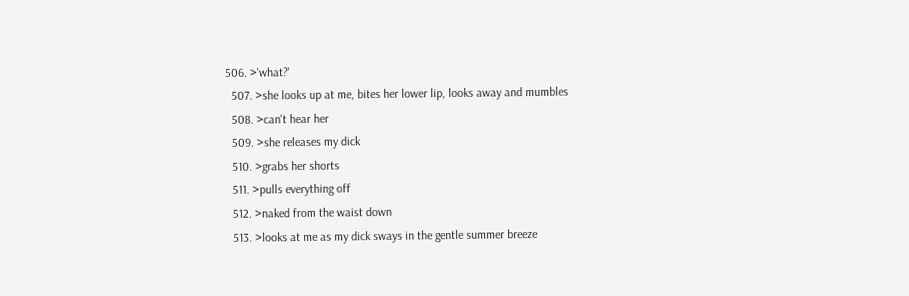506. >'what?'
  507. >she looks up at me, bites her lower lip, looks away and mumbles
  508. >can't hear her
  509. >she releases my dick
  510. >grabs her shorts
  511. >pulls everything off
  512. >naked from the waist down
  513. >looks at me as my dick sways in the gentle summer breeze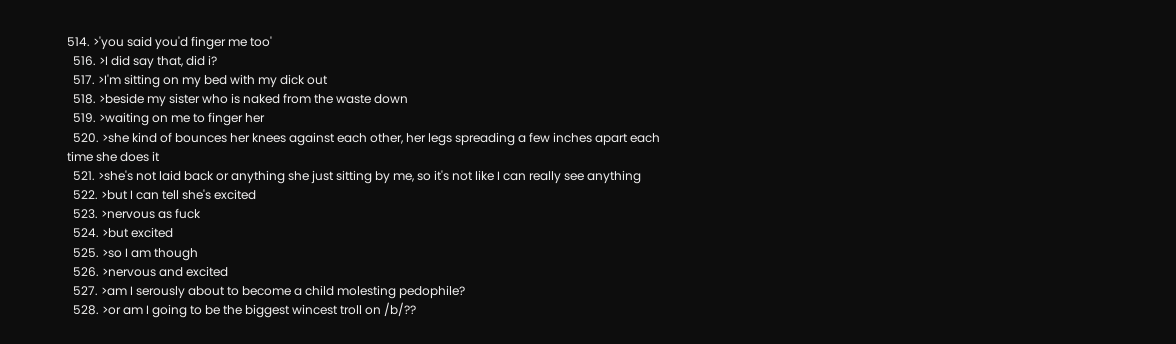514. >'you said you'd finger me too'
  516. >I did say that, did i?
  517. >I'm sitting on my bed with my dick out
  518. >beside my sister who is naked from the waste down
  519. >waiting on me to finger her
  520. >she kind of bounces her knees against each other, her legs spreading a few inches apart each time she does it
  521. >she's not laid back or anything she just sitting by me, so it's not like I can really see anything
  522. >but I can tell she's excited
  523. >nervous as fuck
  524. >but excited
  525. >so I am though
  526. >nervous and excited
  527. >am I serously about to become a child molesting pedophile?
  528. >or am I going to be the biggest wincest troll on /b/??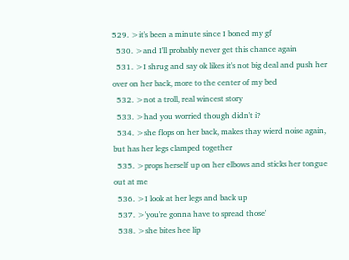529. >it's been a minute since I boned my gf
  530. >and I'll probably never get this chance again
  531. >I shrug and say ok likes it's not big deal and push her over on her back, more to the center of my bed
  532. >not a troll, real wincest story
  533. >had you worried though didn't i?
  534. >she flops on her back, makes thay wierd noise again, but has her legs clamped together
  535. >props herself up on her elbows and sticks her tongue out at me
  536. >I look at her legs and back up
  537. >'you're gonna have to spread those'
  538. >she bites hee lip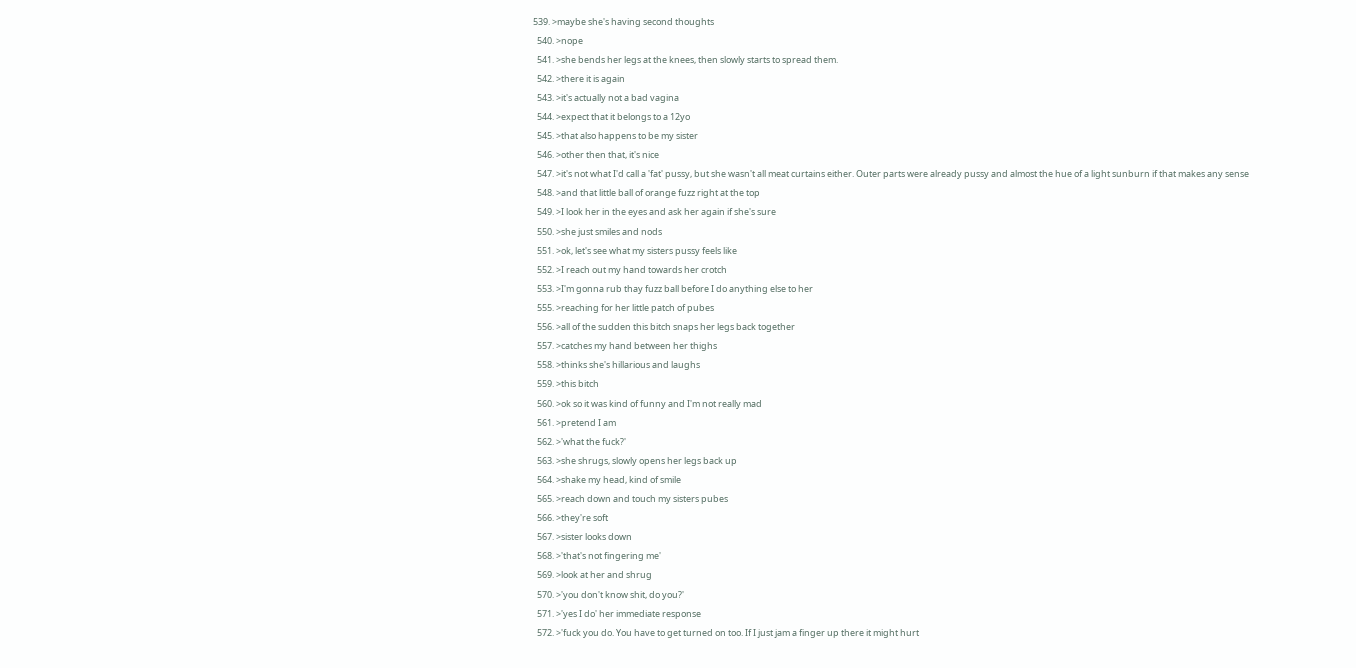539. >maybe she's having second thoughts
  540. >nope
  541. >she bends her legs at the knees, then slowly starts to spread them.
  542. >there it is again
  543. >it's actually not a bad vagina
  544. >expect that it belongs to a 12yo
  545. >that also happens to be my sister
  546. >other then that, it's nice
  547. >it's not what I'd call a 'fat' pussy, but she wasn't all meat curtains either. Outer parts were already pussy and almost the hue of a light sunburn if that makes any sense
  548. >and that little ball of orange fuzz right at the top
  549. >I look her in the eyes and ask her again if she's sure
  550. >she just smiles and nods
  551. >ok, let's see what my sisters pussy feels like
  552. >I reach out my hand towards her crotch
  553. >I'm gonna rub thay fuzz ball before I do anything else to her
  555. >reaching for her little patch of pubes
  556. >all of the sudden this bitch snaps her legs back together
  557. >catches my hand between her thighs
  558. >thinks she's hillarious and laughs
  559. >this bitch
  560. >ok so it was kind of funny and I'm not really mad
  561. >pretend I am
  562. >'what the fuck?'
  563. >she shrugs, slowly opens her legs back up
  564. >shake my head, kind of smile
  565. >reach down and touch my sisters pubes
  566. >they're soft
  567. >sister looks down
  568. >'that's not fingering me'
  569. >look at her and shrug
  570. >'you don't know shit, do you?'
  571. >'yes I do' her immediate response
  572. >'fuck you do. You have to get turned on too. If I just jam a finger up there it might hurt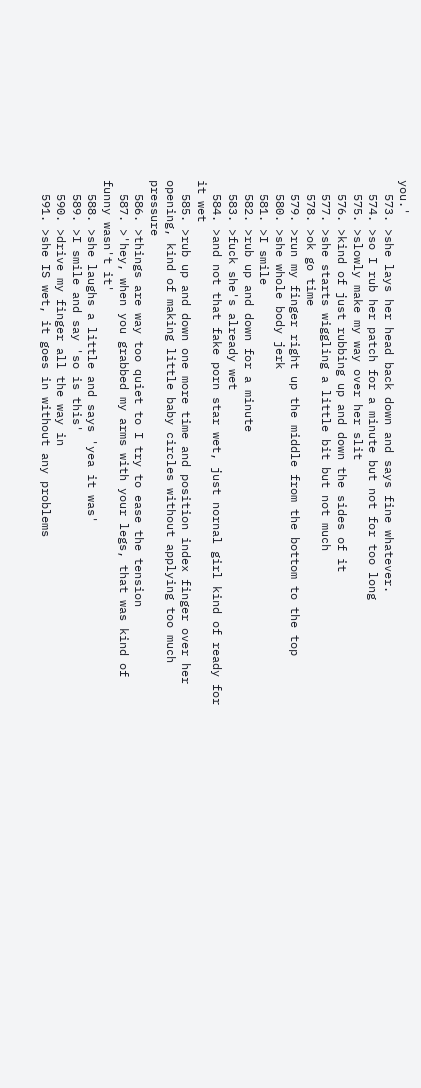you.'
  573. >she lays her head back down and says fine whatever.
  574. >so I rub her patch for a minute but not for too long
  575. >slowly make my way over her slit
  576. >kind of just rubbing up and down the sides of it
  577. >she starts wiggling a little bit but not much
  578. >ok go time
  579. >run my finger right up the middle from the bottom to the top
  580. >she whole body jerk
  581. >I smile
  582. >rub up and down for a minute
  583. >fuck she's already wet
  584. >and not that fake porn star wet, just nornal girl kind of ready for it wet
  585. >rub up and down one more time and position index finger over her opening, kind of making little baby circles without applying too much pressure
  586. >things are way too quiet to I try to ease the tension
  587. >'hey, when you grabbed my arms with your legs, that was kind of funny wasn't it'
  588. >she laughs a little and says 'yea it was'
  589. >I smile and say 'so is this'
  590. >drive my finger all the way in
  591. >she IS wet, it goes in without any problems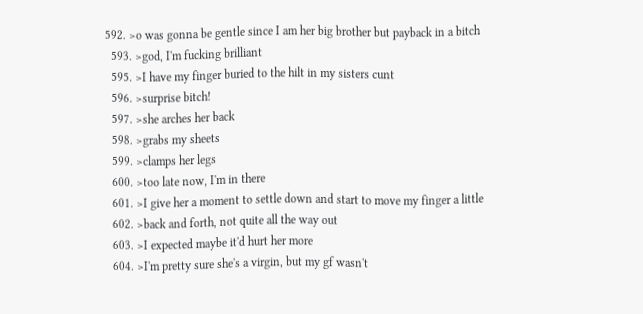592. >o was gonna be gentle since I am her big brother but payback in a bitch
  593. >god, I'm fucking brilliant
  595. >I have my finger buried to the hilt in my sisters cunt
  596. >surprise bitch!
  597. >she arches her back
  598. >grabs my sheets
  599. >clamps her legs
  600. >too late now, I'm in there
  601. >I give her a moment to settle down and start to move my finger a little
  602. >back and forth, not quite all the way out
  603. >I expected maybe it'd hurt her more
  604. >I'm pretty sure she's a virgin, but my gf wasn't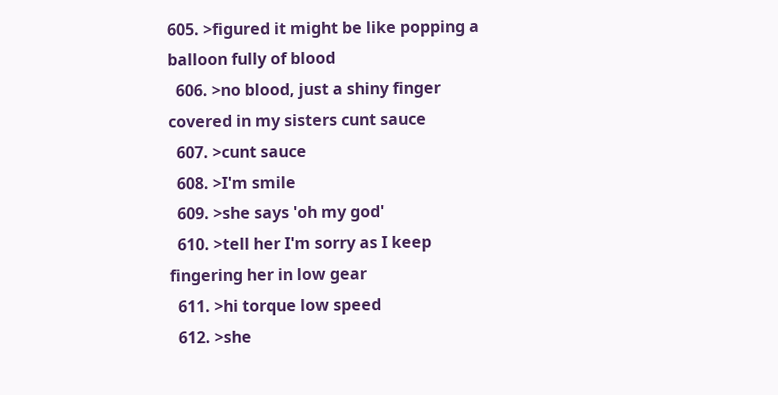605. >figured it might be like popping a balloon fully of blood
  606. >no blood, just a shiny finger covered in my sisters cunt sauce
  607. >cunt sauce
  608. >I'm smile
  609. >she says 'oh my god'
  610. >tell her I'm sorry as I keep fingering her in low gear
  611. >hi torque low speed
  612. >she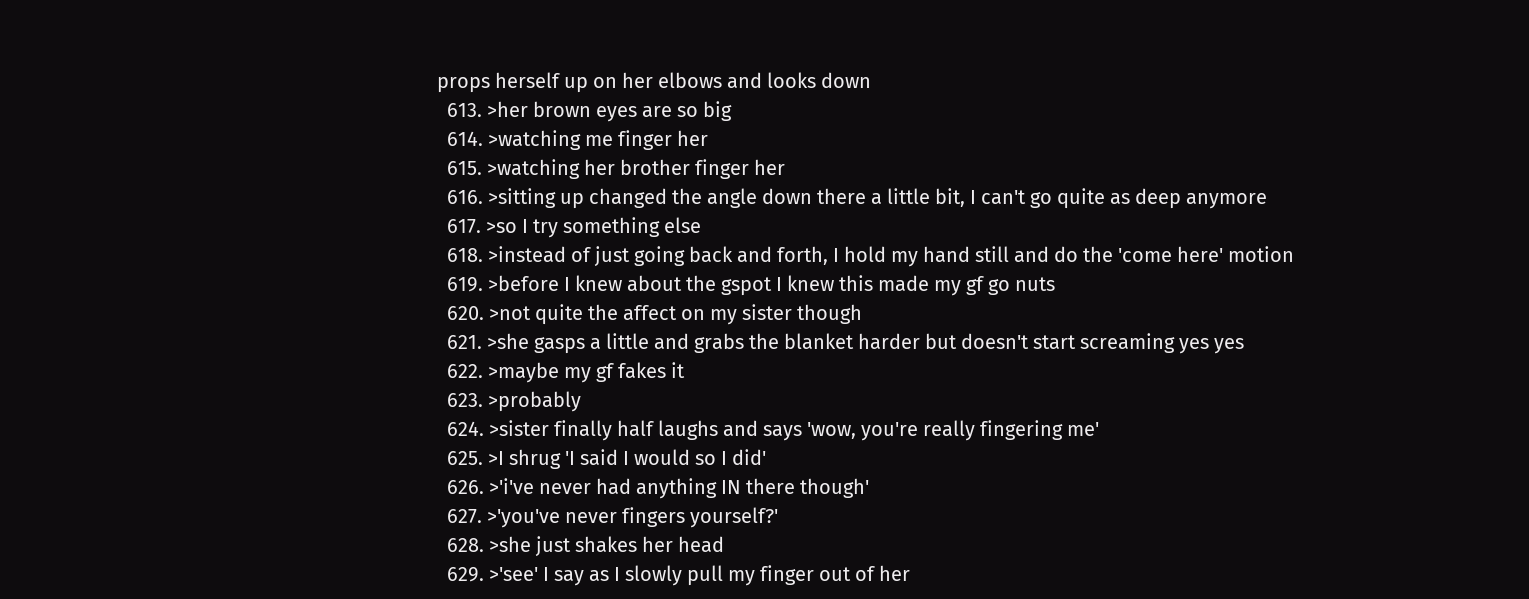props herself up on her elbows and looks down
  613. >her brown eyes are so big
  614. >watching me finger her
  615. >watching her brother finger her
  616. >sitting up changed the angle down there a little bit, I can't go quite as deep anymore
  617. >so I try something else
  618. >instead of just going back and forth, I hold my hand still and do the 'come here' motion
  619. >before I knew about the gspot I knew this made my gf go nuts
  620. >not quite the affect on my sister though
  621. >she gasps a little and grabs the blanket harder but doesn't start screaming yes yes
  622. >maybe my gf fakes it
  623. >probably
  624. >sister finally half laughs and says 'wow, you're really fingering me'
  625. >I shrug 'I said I would so I did'
  626. >'i've never had anything IN there though'
  627. >'you've never fingers yourself?'
  628. >she just shakes her head
  629. >'see' I say as I slowly pull my finger out of her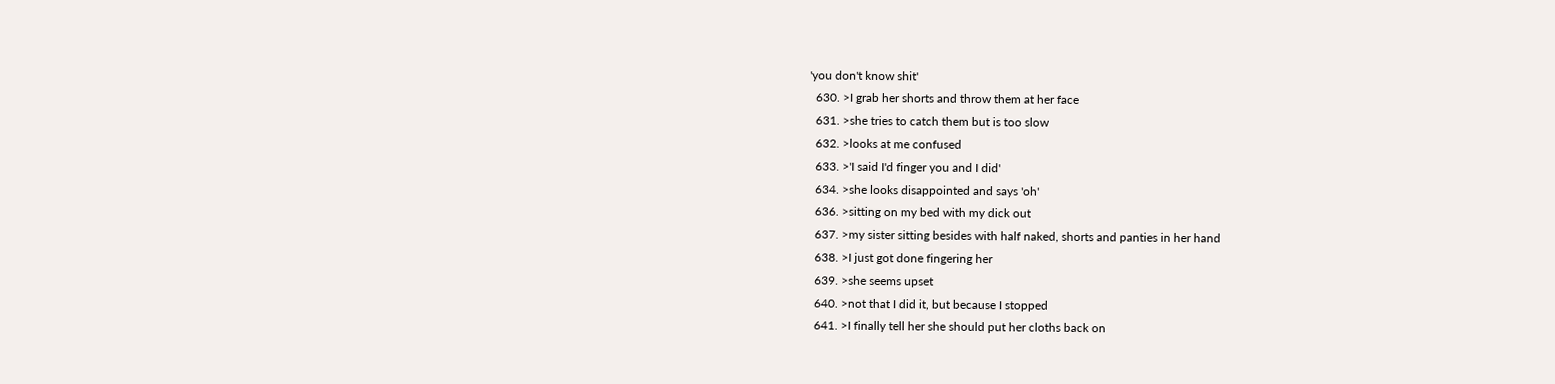'you don't know shit'
  630. >I grab her shorts and throw them at her face
  631. >she tries to catch them but is too slow
  632. >looks at me confused
  633. >'I said I'd finger you and I did'
  634. >she looks disappointed and says 'oh'
  636. >sitting on my bed with my dick out
  637. >my sister sitting besides with half naked, shorts and panties in her hand
  638. >I just got done fingering her
  639. >she seems upset
  640. >not that I did it, but because I stopped
  641. >I finally tell her she should put her cloths back on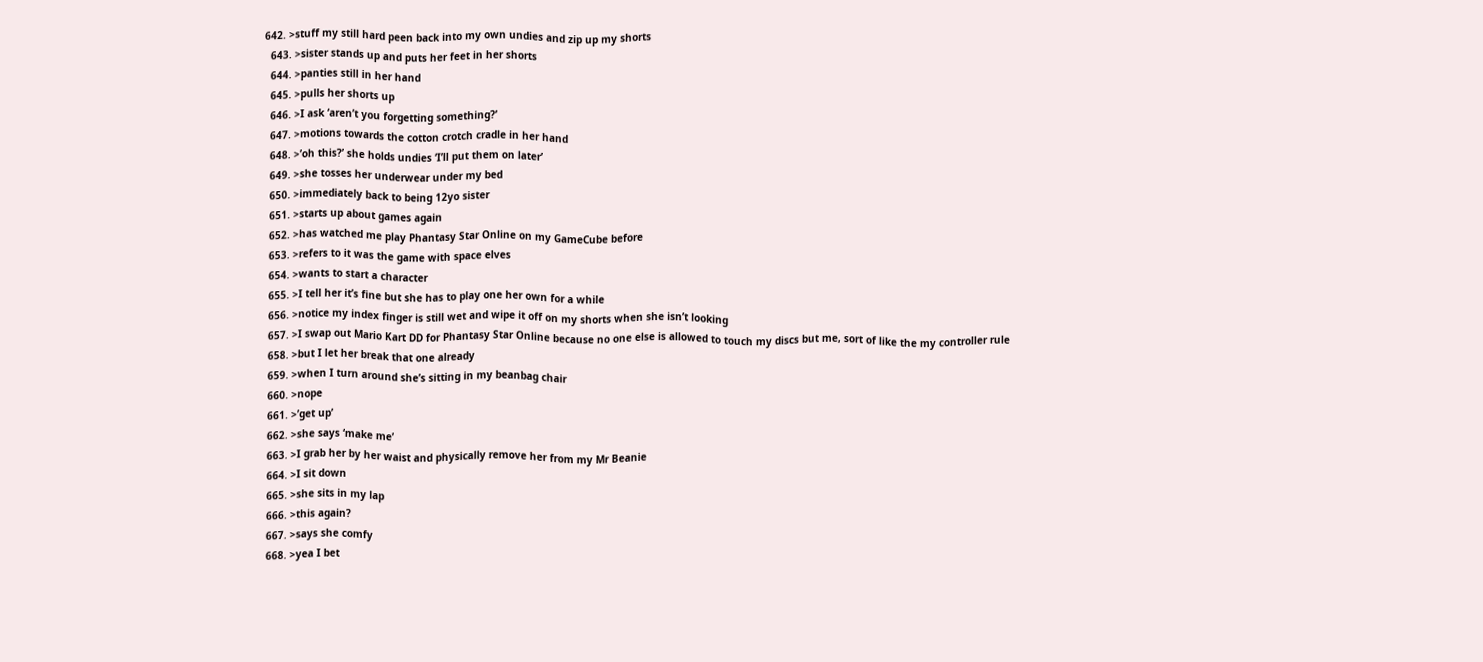642. >stuff my still hard peen back into my own undies and zip up my shorts
  643. >sister stands up and puts her feet in her shorts
  644. >panties still in her hand
  645. >pulls her shorts up
  646. >I ask ‘aren’t you forgetting something?’
  647. >motions towards the cotton crotch cradle in her hand
  648. >’oh this?’ she holds undies ‘I’ll put them on later’
  649. >she tosses her underwear under my bed
  650. >immediately back to being 12yo sister
  651. >starts up about games again
  652. >has watched me play Phantasy Star Online on my GameCube before
  653. >refers to it was the game with space elves
  654. >wants to start a character
  655. >I tell her it’s fine but she has to play one her own for a while
  656. >notice my index finger is still wet and wipe it off on my shorts when she isn’t looking
  657. >I swap out Mario Kart DD for Phantasy Star Online because no one else is allowed to touch my discs but me, sort of like the my controller rule
  658. >but I let her break that one already
  659. >when I turn around she’s sitting in my beanbag chair
  660. >nope
  661. >’get up’
  662. >she says ‘make me’
  663. >I grab her by her waist and physically remove her from my Mr Beanie
  664. >I sit down
  665. >she sits in my lap
  666. >this again?
  667. >says she comfy
  668. >yea I bet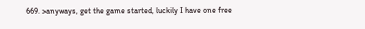669. >anyways, get the game started, luckily I have one free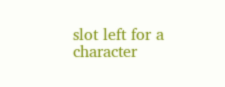slot left for a character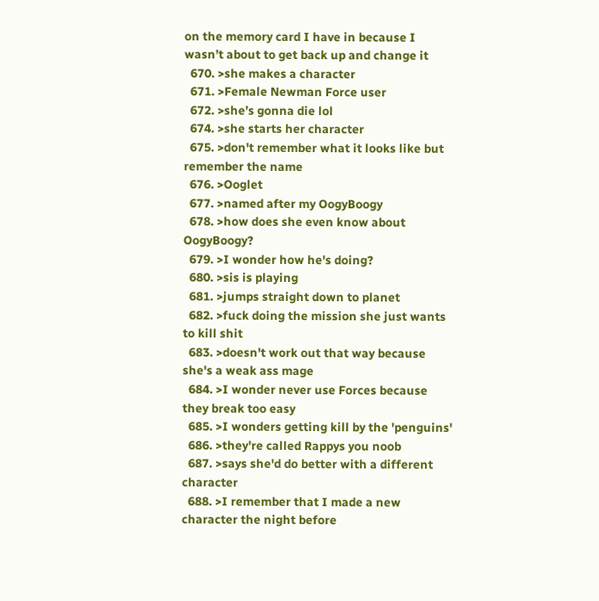on the memory card I have in because I wasn’t about to get back up and change it
  670. >she makes a character
  671. >Female Newman Force user
  672. >she’s gonna die lol
  674. >she starts her character
  675. >don't remember what it looks like but remember the name
  676. >Ooglet
  677. >named after my OogyBoogy
  678. >how does she even know about OogyBoogy?
  679. >I wonder how he's doing?
  680. >sis is playing
  681. >jumps straight down to planet
  682. >fuck doing the mission she just wants to kill shit
  683. >doesn't work out that way because she's a weak ass mage
  684. >I wonder never use Forces because they break too easy
  685. >I wonders getting kill by the 'penguins'
  686. >they're called Rappys you noob
  687. >says she'd do better with a different character
  688. >I remember that I made a new character the night before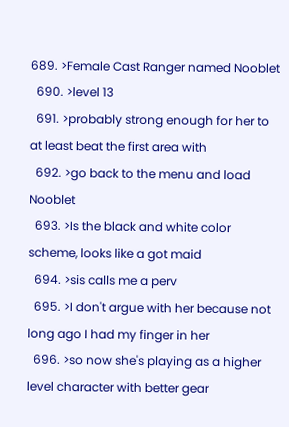689. >Female Cast Ranger named Nooblet
  690. >level 13
  691. >probably strong enough for her to at least beat the first area with
  692. >go back to the menu and load Nooblet
  693. >Is the black and white color scheme, looks like a got maid
  694. >sis calls me a perv
  695. >I don't argue with her because not long ago I had my finger in her
  696. >so now she's playing as a higher level character with better gear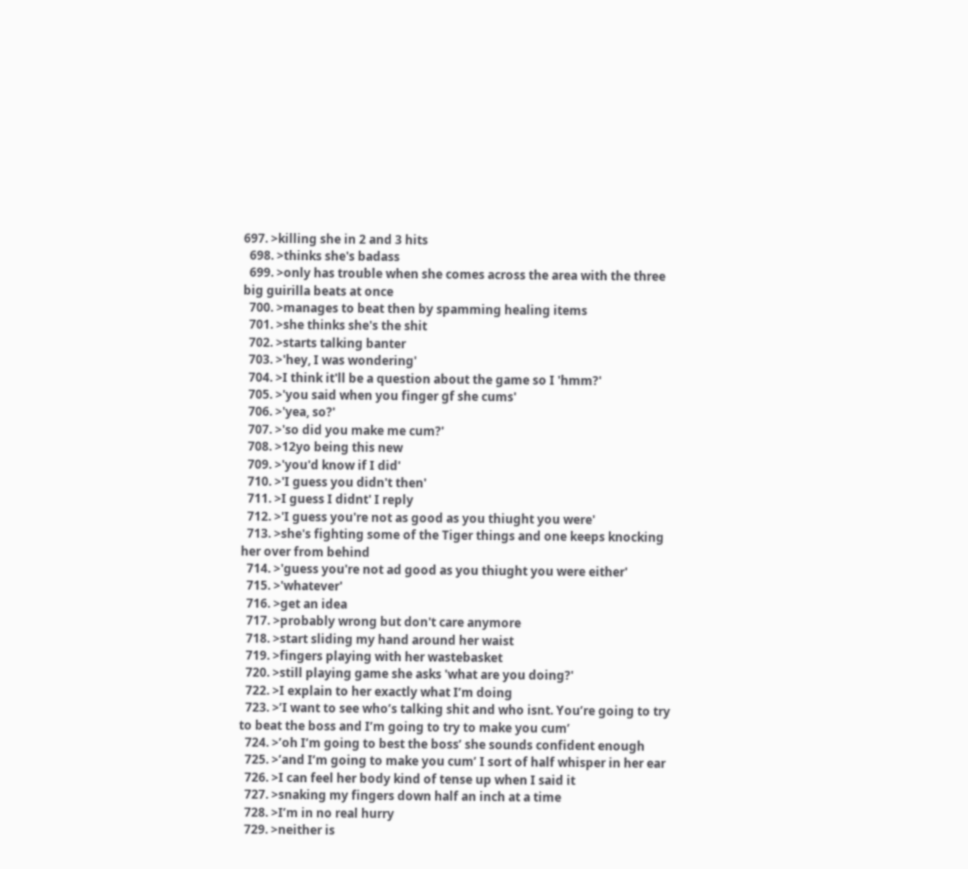697. >killing she in 2 and 3 hits
  698. >thinks she's badass
  699. >only has trouble when she comes across the area with the three big guirilla beats at once
  700. >manages to beat then by spamming healing items
  701. >she thinks she's the shit
  702. >starts talking banter
  703. >'hey, I was wondering'
  704. >I think it'll be a question about the game so I 'hmm?'
  705. >'you said when you finger gf she cums'
  706. >'yea, so?'
  707. >'so did you make me cum?'
  708. >12yo being this new
  709. >'you'd know if I did'
  710. >'I guess you didn't then'
  711. >I guess I didnt' I reply
  712. >'I guess you're not as good as you thiught you were'
  713. >she's fighting some of the Tiger things and one keeps knocking her over from behind
  714. >'guess you're not ad good as you thiught you were either'
  715. >'whatever'
  716. >get an idea
  717. >probably wrong but don't care anymore
  718. >start sliding my hand around her waist
  719. >fingers playing with her wastebasket
  720. >still playing game she asks 'what are you doing?'
  722. >I explain to her exactly what I’m doing
  723. >’I want to see who’s talking shit and who isnt. You’re going to try to beat the boss and I’m going to try to make you cum’
  724. >’oh I’m going to best the boss’ she sounds confident enough
  725. >’and I’m going to make you cum’ I sort of half whisper in her ear
  726. >I can feel her body kind of tense up when I said it
  727. >snaking my fingers down half an inch at a time
  728. >I’m in no real hurry
  729. >neither is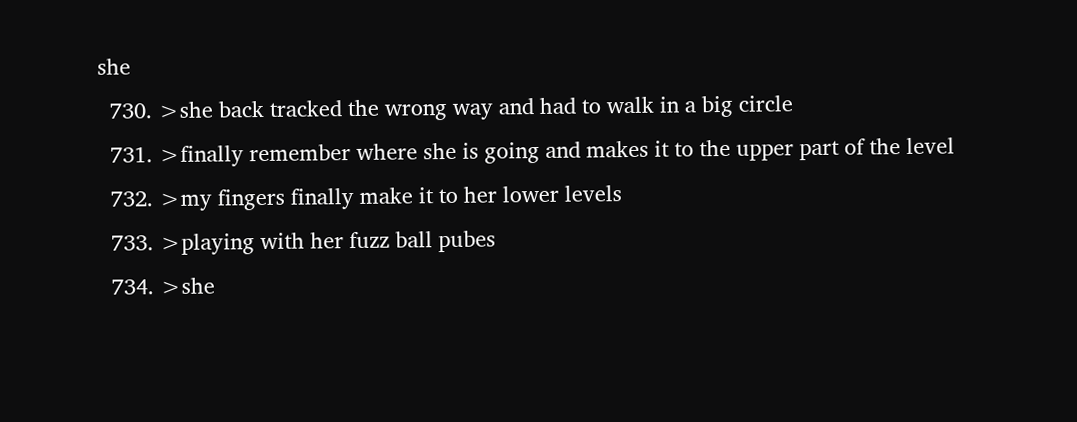she
  730. >she back tracked the wrong way and had to walk in a big circle
  731. >finally remember where she is going and makes it to the upper part of the level
  732. >my fingers finally make it to her lower levels
  733. >playing with her fuzz ball pubes
  734. >she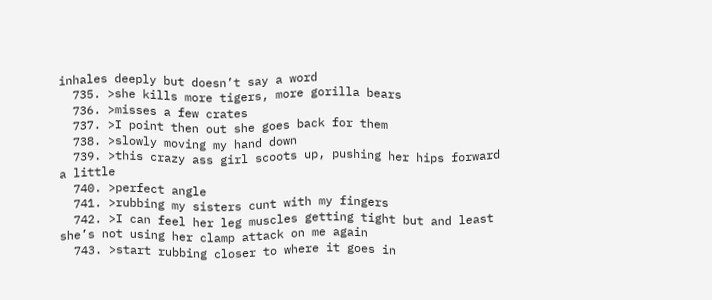inhales deeply but doesn’t say a word
  735. >she kills more tigers, more gorilla bears
  736. >misses a few crates
  737. >I point then out she goes back for them
  738. >slowly moving my hand down
  739. >this crazy ass girl scoots up, pushing her hips forward a little
  740. >perfect angle
  741. >rubbing my sisters cunt with my fingers
  742. >I can feel her leg muscles getting tight but and least she’s not using her clamp attack on me again
  743. >start rubbing closer to where it goes in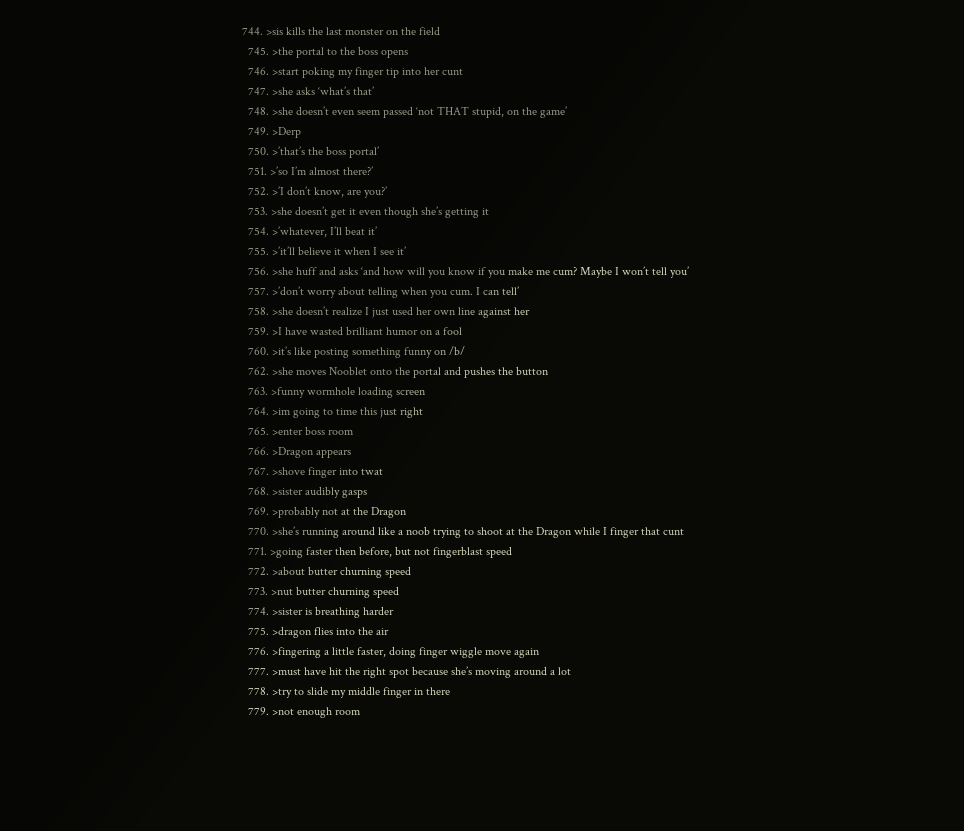744. >sis kills the last monster on the field
  745. >the portal to the boss opens
  746. >start poking my finger tip into her cunt
  747. >she asks ‘what’s that’
  748. >she doesn’t even seem passed ‘not THAT stupid, on the game’
  749. >Derp
  750. >’that’s the boss portal’
  751. >’so I’m almost there?’
  752. >’I don’t know, are you?’
  753. >she doesn’t get it even though she’s getting it
  754. >’whatever, I’ll beat it’
  755. >’it’ll believe it when I see it’
  756. >she huff and asks ‘and how will you know if you make me cum? Maybe I won’t tell you’
  757. >’don’t worry about telling when you cum. I can tell’
  758. >she doesn’t realize I just used her own line against her
  759. >I have wasted brilliant humor on a fool
  760. >it’s like posting something funny on /b/
  762. >she moves Nooblet onto the portal and pushes the button
  763. >funny wormhole loading screen
  764. >im going to time this just right
  765. >enter boss room
  766. >Dragon appears
  767. >shove finger into twat
  768. >sister audibly gasps
  769. >probably not at the Dragon
  770. >she’s running around like a noob trying to shoot at the Dragon while I finger that cunt
  771. >going faster then before, but not fingerblast speed
  772. >about butter churning speed
  773. >nut butter churning speed
  774. >sister is breathing harder
  775. >dragon flies into the air
  776. >fingering a little faster, doing finger wiggle move again
  777. >must have hit the right spot because she’s moving around a lot
  778. >try to slide my middle finger in there
  779. >not enough room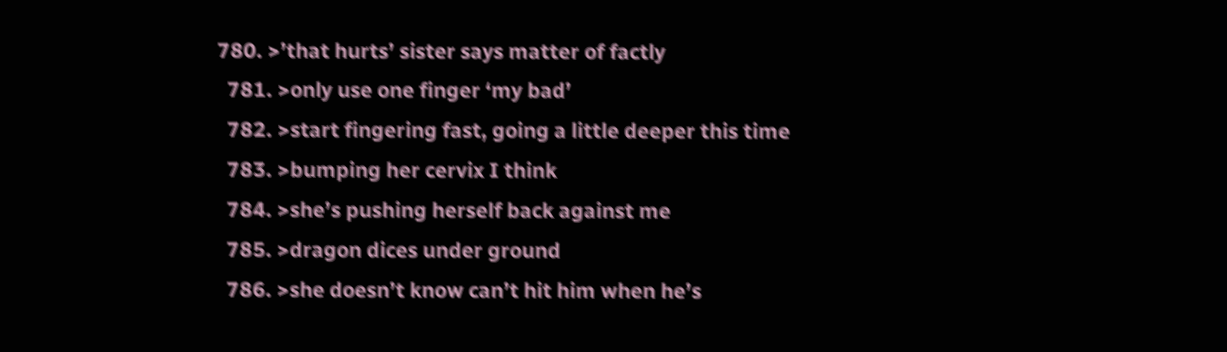780. >’that hurts’ sister says matter of factly
  781. >only use one finger ‘my bad’
  782. >start fingering fast, going a little deeper this time
  783. >bumping her cervix I think
  784. >she’s pushing herself back against me
  785. >dragon dices under ground
  786. >she doesn’t know can’t hit him when he’s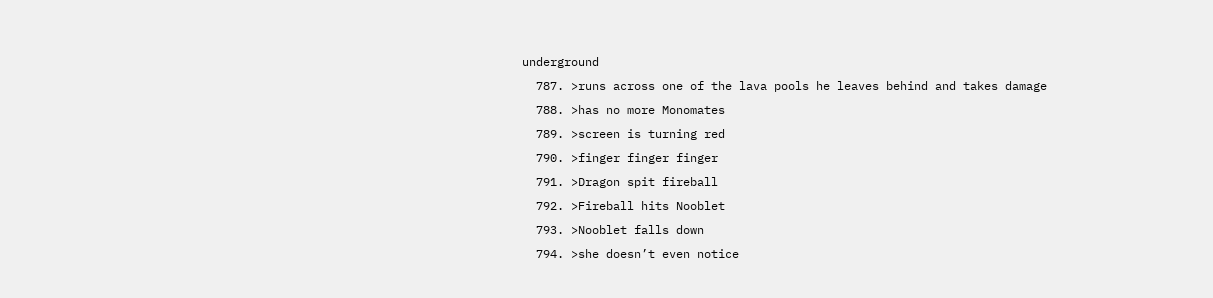underground
  787. >runs across one of the lava pools he leaves behind and takes damage
  788. >has no more Monomates
  789. >screen is turning red
  790. >finger finger finger
  791. >Dragon spit fireball
  792. >Fireball hits Nooblet
  793. >Nooblet falls down
  794. >she doesn’t even notice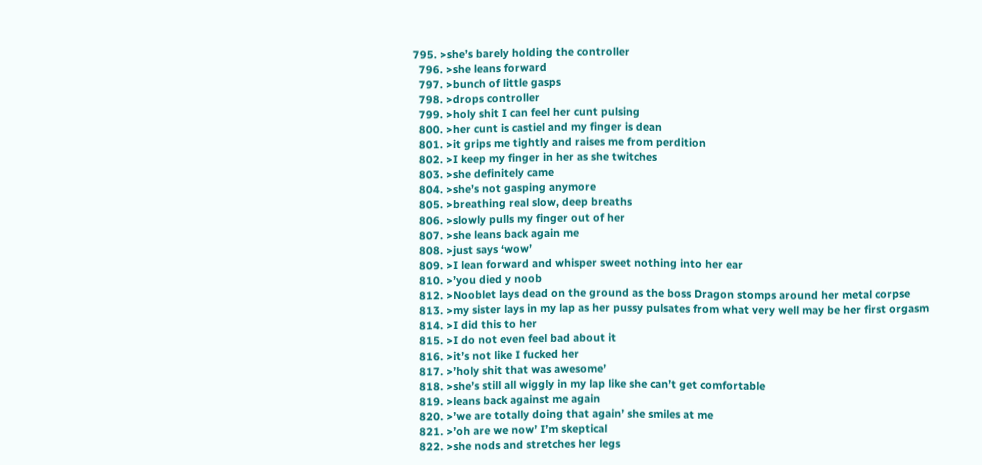795. >she’s barely holding the controller
  796. >she leans forward
  797. >bunch of little gasps
  798. >drops controller
  799. >holy shit I can feel her cunt pulsing
  800. >her cunt is castiel and my finger is dean
  801. >it grips me tightly and raises me from perdition
  802. >I keep my finger in her as she twitches
  803. >she definitely came
  804. >she’s not gasping anymore
  805. >breathing real slow, deep breaths
  806. >slowly pulls my finger out of her
  807. >she leans back again me
  808. >just says ‘wow’
  809. >I lean forward and whisper sweet nothing into her ear
  810. >’you died y noob
  812. >Nooblet lays dead on the ground as the boss Dragon stomps around her metal corpse
  813. >my sister lays in my lap as her pussy pulsates from what very well may be her first orgasm
  814. >I did this to her
  815. >I do not even feel bad about it
  816. >it’s not like I fucked her
  817. >’holy shit that was awesome’
  818. >she’s still all wiggly in my lap like she can’t get comfortable
  819. >leans back against me again
  820. >’we are totally doing that again’ she smiles at me
  821. >’oh are we now’ I’m skeptical
  822. >she nods and stretches her legs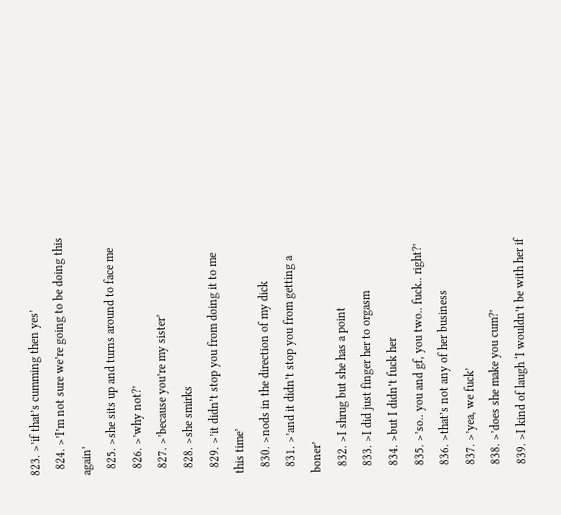823. >’if that’s cumming then yes’
  824. >’I’m not sure we’re going to be doing this again’
  825. >she sits up and turns around to face me
  826. >’why not?’
  827. >’because you’re my sister’
  828. >she smirks
  829. >’it didn’t stop you from doing it to me this time’
  830. >nods in the direction of my dick
  831. >’and it didn’t stop you from getting a boner’
  832. >I shrug but she has a point
  833. >I did just finger her to orgasm
  834. >but I didn’t fuck her
  835. >’so.. you and gf, you two.. fuck.. right?’
  836. >that’s not any of her business
  837. >’yea, we fuck’
  838. >’does she make you cum?’
  839. >I kind of laugh ‘I wouldn’t be with her if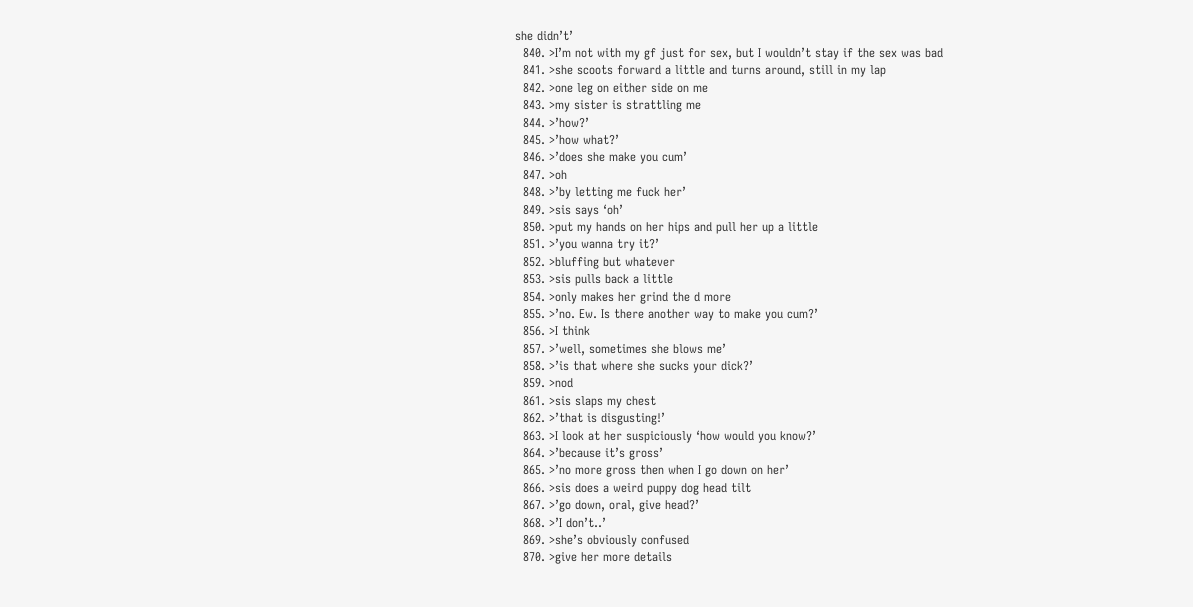she didn’t’
  840. >I’m not with my gf just for sex, but I wouldn’t stay if the sex was bad
  841. >she scoots forward a little and turns around, still in my lap
  842. >one leg on either side on me
  843. >my sister is strattling me
  844. >’how?’
  845. >’how what?’
  846. >’does she make you cum’
  847. >oh
  848. >’by letting me fuck her’
  849. >sis says ‘oh’
  850. >put my hands on her hips and pull her up a little
  851. >’you wanna try it?’
  852. >bluffing but whatever
  853. >sis pulls back a little
  854. >only makes her grind the d more
  855. >’no. Ew. Is there another way to make you cum?’
  856. >I think
  857. >’well, sometimes she blows me’
  858. >’is that where she sucks your dick?’
  859. >nod
  861. >sis slaps my chest
  862. >’that is disgusting!’
  863. >I look at her suspiciously ‘how would you know?’
  864. >’because it’s gross’
  865. >’no more gross then when I go down on her’
  866. >sis does a weird puppy dog head tilt
  867. >’go down, oral, give head?’
  868. >’I don’t..’
  869. >she’s obviously confused
  870. >give her more details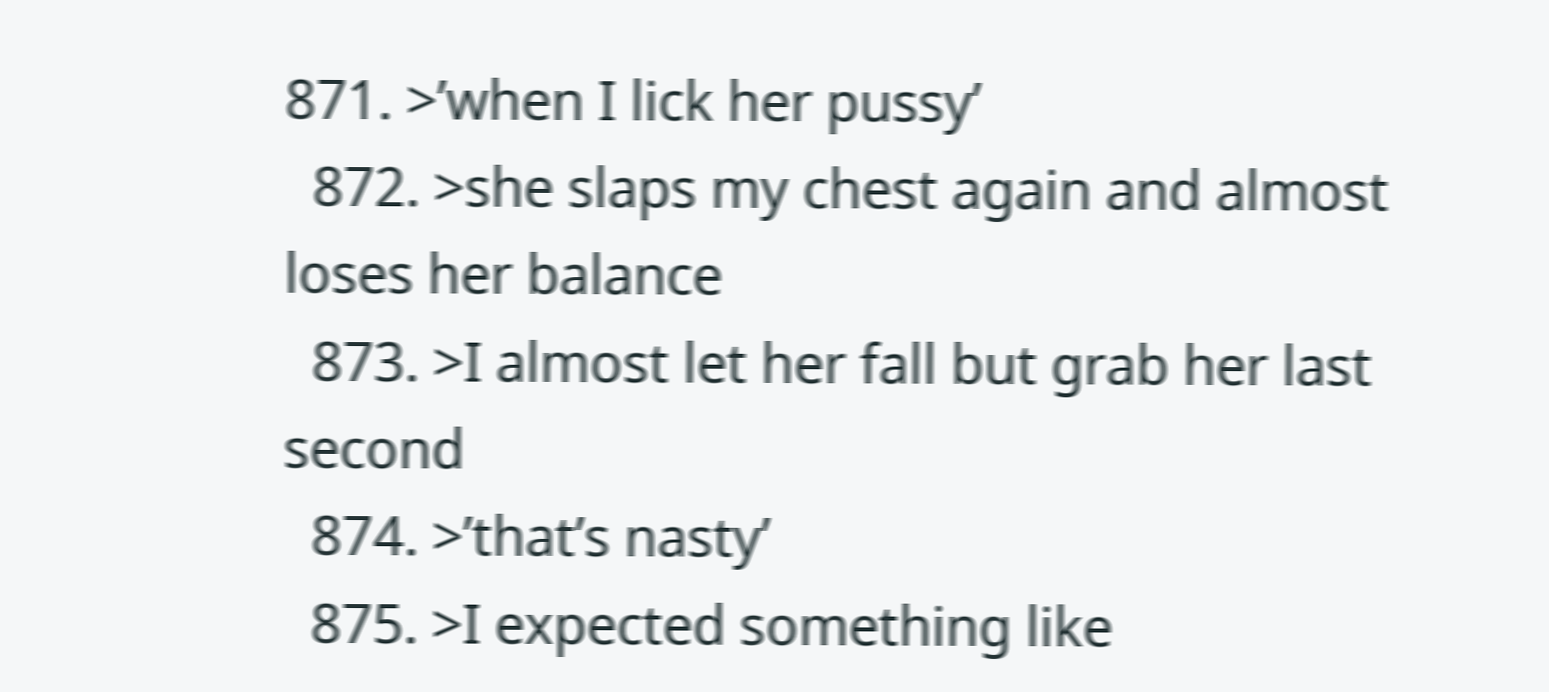871. >’when I lick her pussy’
  872. >she slaps my chest again and almost loses her balance
  873. >I almost let her fall but grab her last second
  874. >’that’s nasty’
  875. >I expected something like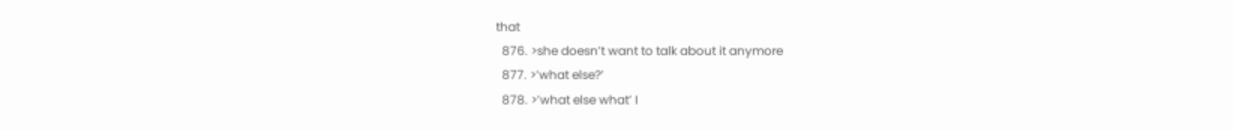that
  876. >she doesn’t want to talk about it anymore
  877. >’what else?’
  878. >’what else what’ I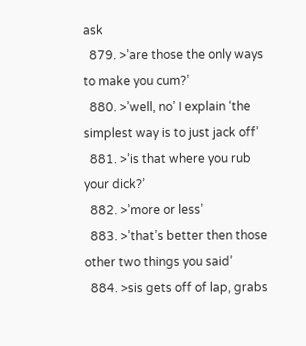ask
  879. >’are those the only ways to make you cum?’
  880. >’well, no’ I explain ‘the simplest way is to just jack off’
  881. >’is that where you rub your dick?’
  882. >’more or less’
  883. >’that’s better then those other two things you said’
  884. >sis gets off of lap, grabs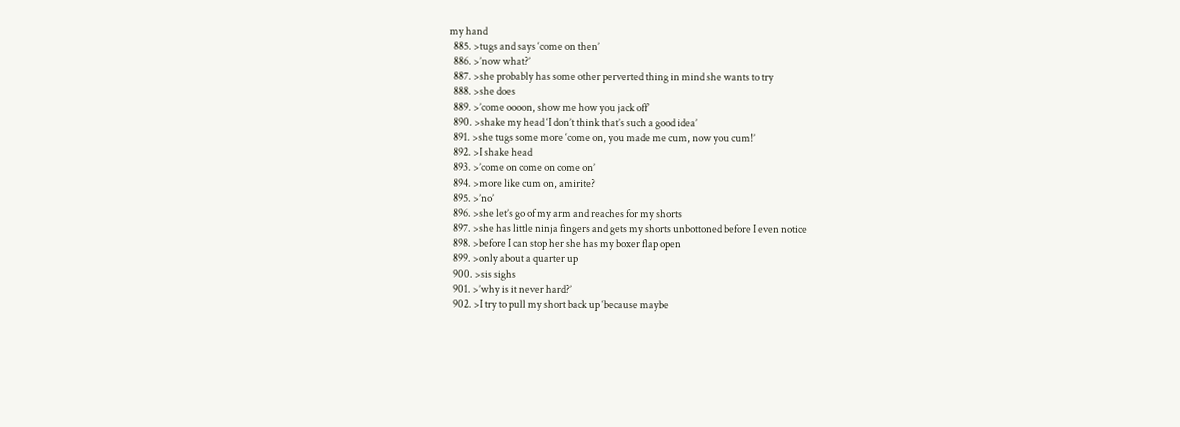my hand
  885. >tugs and says ‘come on then’
  886. >’now what?’
  887. >she probably has some other perverted thing in mind she wants to try
  888. >she does
  889. >’come oooon, show me how you jack off’
  890. >shake my head ‘I don’t think that’s such a good idea’
  891. >she tugs some more ‘come on, you made me cum, now you cum!’
  892. >I shake head
  893. >’come on come on come on’
  894. >more like cum on, amirite?
  895. >’no’
  896. >she let’s go of my arm and reaches for my shorts
  897. >she has little ninja fingers and gets my shorts unbottoned before I even notice
  898. >before I can stop her she has my boxer flap open
  899. >only about a quarter up
  900. >sis sighs
  901. >’why is it never hard?’
  902. >I try to pull my short back up ‘because maybe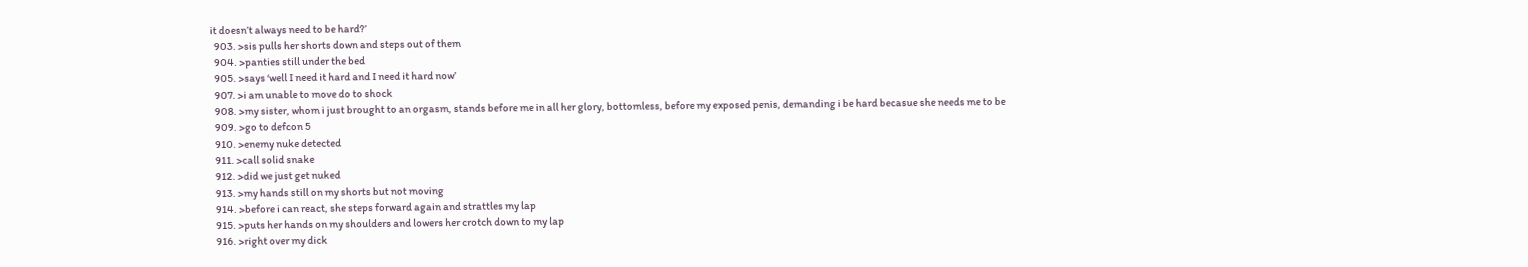it doesn’t always need to be hard?’
  903. >sis pulls her shorts down and steps out of them
  904. >panties still under the bed
  905. >says ‘well I need it hard and I need it hard now’
  907. >i am unable to move do to shock
  908. >my sister, whom i just brought to an orgasm, stands before me in all her glory, bottomless, before my exposed penis, demanding i be hard becasue she needs me to be
  909. >go to defcon 5
  910. >enemy nuke detected
  911. >call solid snake
  912. >did we just get nuked
  913. >my hands still on my shorts but not moving
  914. >before i can react, she steps forward again and strattles my lap
  915. >puts her hands on my shoulders and lowers her crotch down to my lap
  916. >right over my dick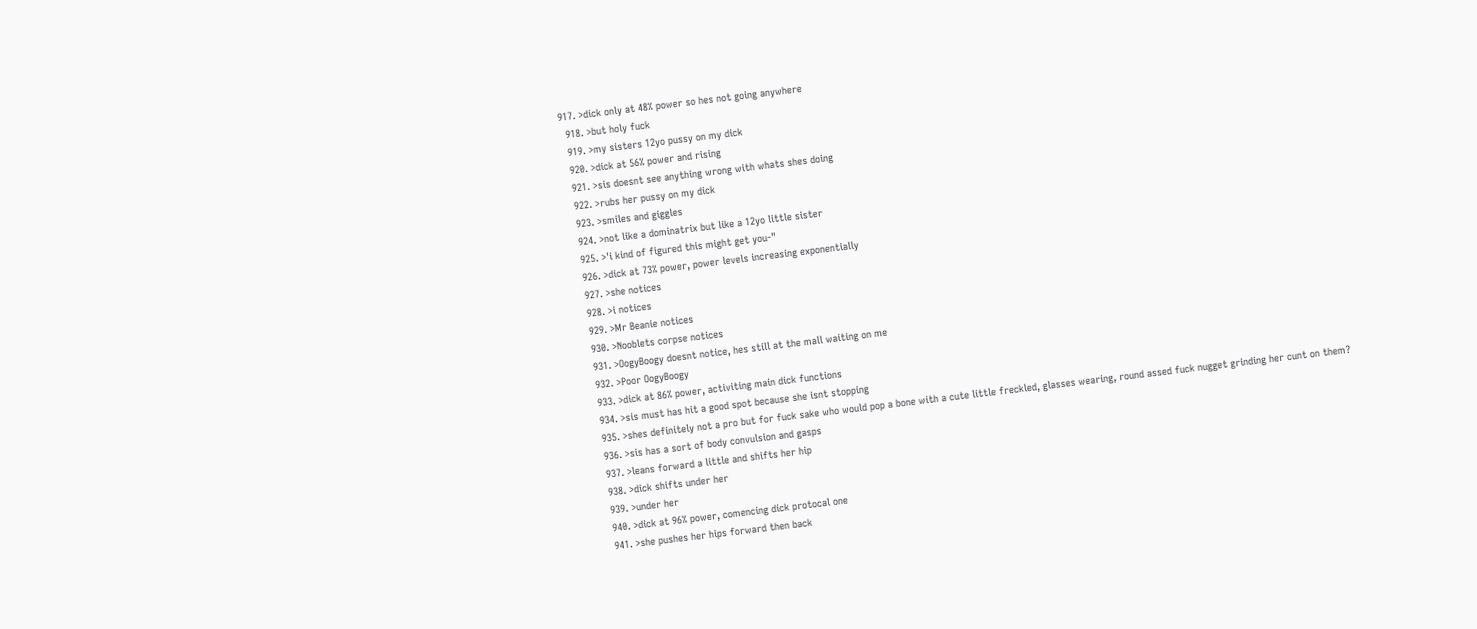917. >dick only at 48% power so hes not going anywhere
  918. >but holy fuck
  919. >my sisters 12yo pussy on my dick
  920. >dick at 56% power and rising
  921. >sis doesnt see anything wrong with whats shes doing
  922. >rubs her pussy on my dick
  923. >smiles and giggles
  924. >not like a dominatrix but like a 12yo little sister
  925. >'i kind of figured this might get you-"
  926. >dick at 73% power, power levels increasing exponentially
  927. >she notices
  928. >i notices
  929. >Mr Beanie notices
  930. >Nooblets corpse notices
  931. >OogyBoogy doesnt notice, hes still at the mall waiting on me
  932. >Poor OogyBoogy
  933. >dick at 86% power, activiting main dick functions
  934. >sis must has hit a good spot because she isnt stopping
  935. >shes definitely not a pro but for fuck sake who would pop a bone with a cute little freckled, glasses wearing, round assed fuck nugget grinding her cunt on them?
  936. >sis has a sort of body convulsion and gasps
  937. >leans forward a little and shifts her hip
  938. >dick shifts under her
  939. >under her
  940. >dick at 96% power, comencing dick protocal one
  941. >she pushes her hips forward then back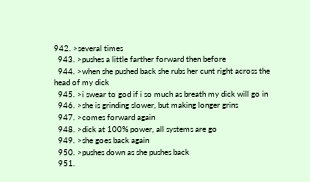942. >several times
  943. >pushes a little farther forward then before
  944. >when she pushed back she rubs her cunt right across the head of my dick
  945. >i swear to god if i so much as breath my dick will go in
  946. >she is grinding slower, but making longer grins
  947. >comes forward again
  948. >dick at 100% power, all systems are go
  949. >she goes back again
  950. >pushes down as she pushes back
  951.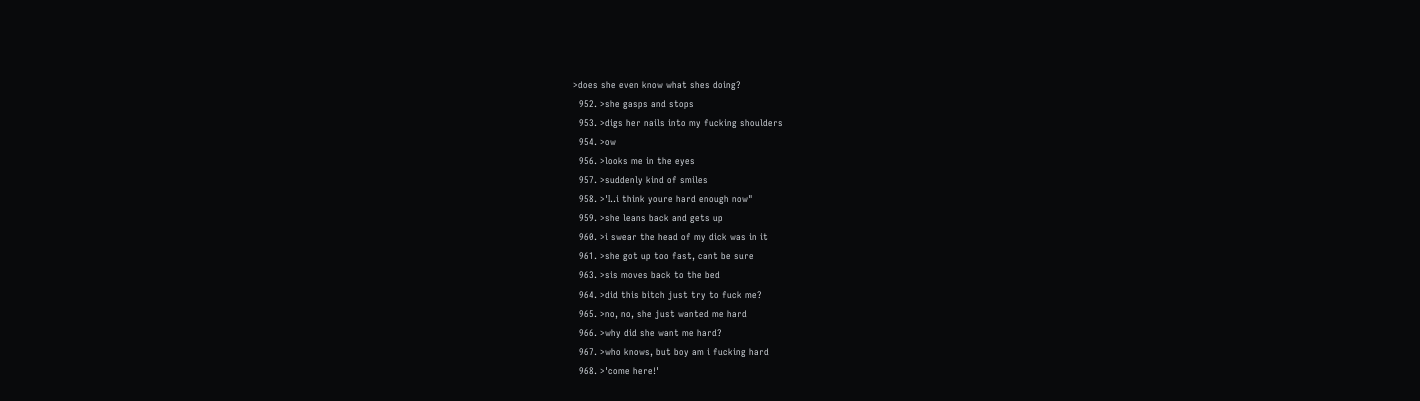>does she even know what shes doing?
  952. >she gasps and stops
  953. >digs her nails into my fucking shoulders
  954. >ow
  956. >looks me in the eyes
  957. >suddenly kind of smiles
  958. >'I..i think youre hard enough now"
  959. >she leans back and gets up
  960. >i swear the head of my dick was in it
  961. >she got up too fast, cant be sure
  963. >sis moves back to the bed
  964. >did this bitch just try to fuck me?
  965. >no, no, she just wanted me hard
  966. >why did she want me hard?
  967. >who knows, but boy am i fucking hard
  968. >'come here!'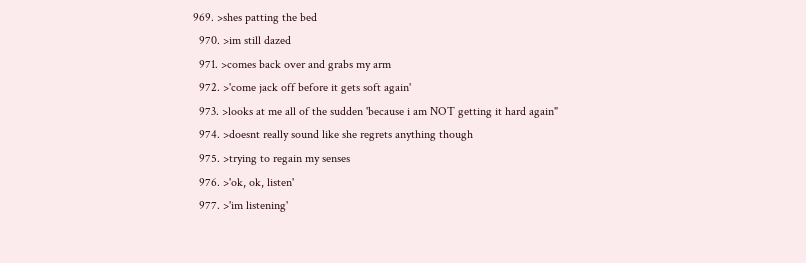969. >shes patting the bed
  970. >im still dazed
  971. >comes back over and grabs my arm
  972. >'come jack off before it gets soft again'
  973. >looks at me all of the sudden 'because i am NOT getting it hard again"
  974. >doesnt really sound like she regrets anything though
  975. >trying to regain my senses
  976. >'ok, ok, listen'
  977. >'im listening'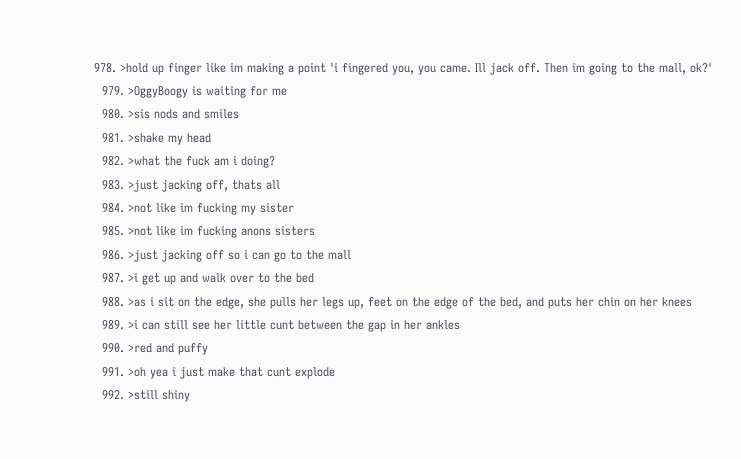978. >hold up finger like im making a point 'i fingered you, you came. Ill jack off. Then im going to the mall, ok?'
  979. >OggyBoogy is waiting for me
  980. >sis nods and smiles
  981. >shake my head
  982. >what the fuck am i doing?
  983. >just jacking off, thats all
  984. >not like im fucking my sister
  985. >not like im fucking anons sisters
  986. >just jacking off so i can go to the mall
  987. >i get up and walk over to the bed
  988. >as i sit on the edge, she pulls her legs up, feet on the edge of the bed, and puts her chin on her knees
  989. >i can still see her little cunt between the gap in her ankles
  990. >red and puffy
  991. >oh yea i just make that cunt explode
  992. >still shiny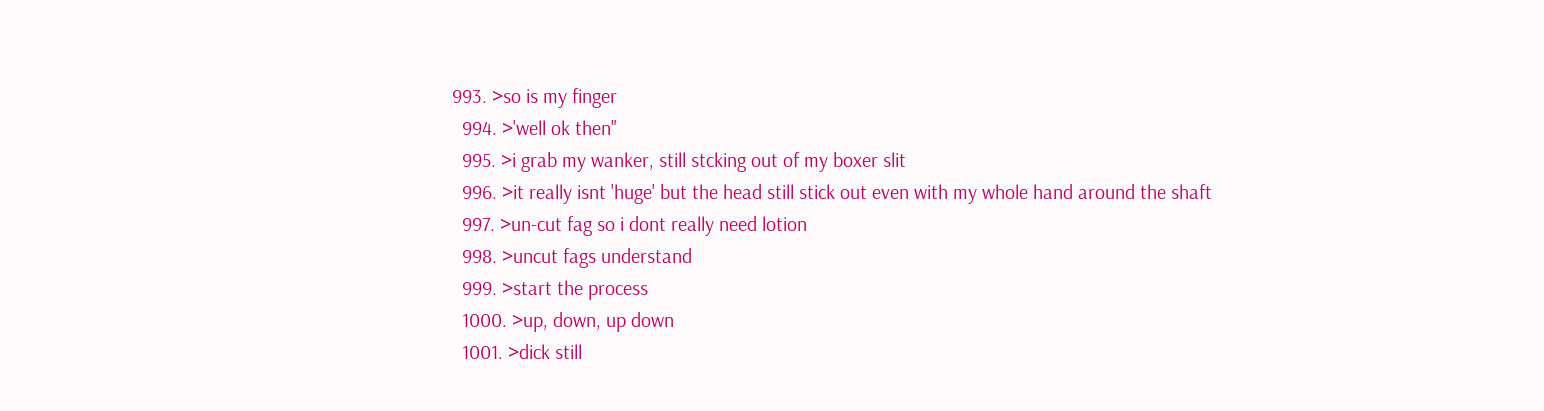993. >so is my finger
  994. >'well ok then"
  995. >i grab my wanker, still stcking out of my boxer slit
  996. >it really isnt 'huge' but the head still stick out even with my whole hand around the shaft
  997. >un-cut fag so i dont really need lotion
  998. >uncut fags understand
  999. >start the process
  1000. >up, down, up down
  1001. >dick still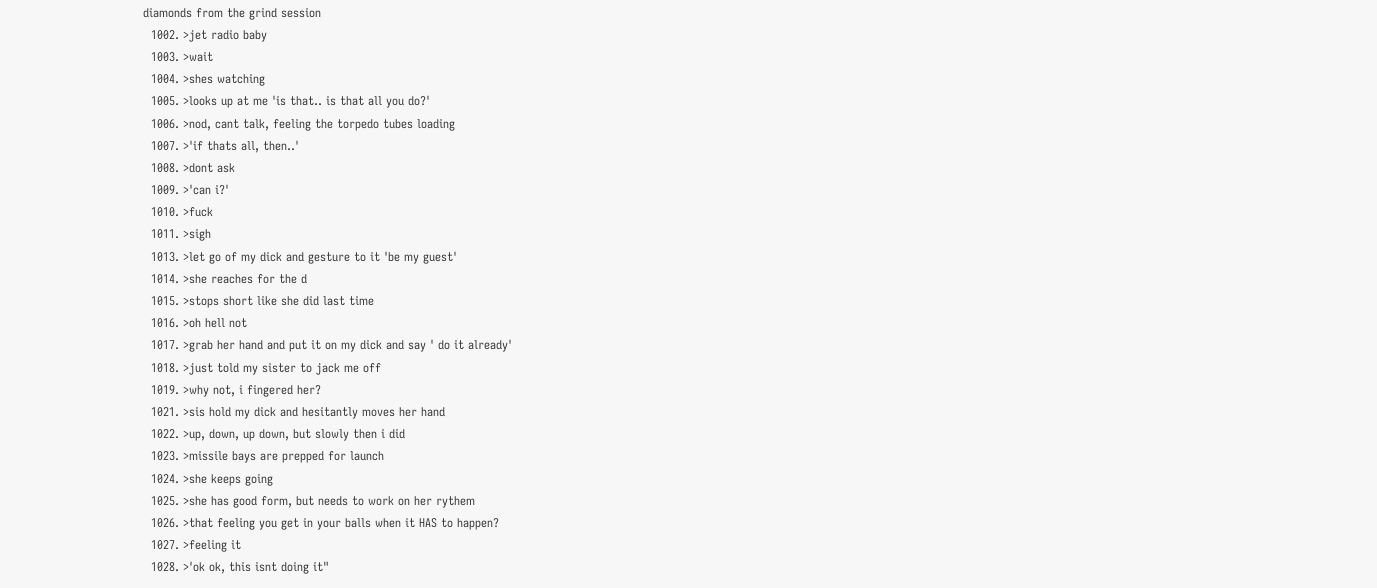diamonds from the grind session
  1002. >jet radio baby
  1003. >wait
  1004. >shes watching
  1005. >looks up at me 'is that.. is that all you do?'
  1006. >nod, cant talk, feeling the torpedo tubes loading
  1007. >'if thats all, then..'
  1008. >dont ask
  1009. >'can i?'
  1010. >fuck
  1011. >sigh
  1013. >let go of my dick and gesture to it 'be my guest'
  1014. >she reaches for the d
  1015. >stops short like she did last time
  1016. >oh hell not
  1017. >grab her hand and put it on my dick and say ' do it already'
  1018. >just told my sister to jack me off
  1019. >why not, i fingered her?
  1021. >sis hold my dick and hesitantly moves her hand
  1022. >up, down, up down, but slowly then i did
  1023. >missile bays are prepped for launch
  1024. >she keeps going
  1025. >she has good form, but needs to work on her rythem
  1026. >that feeling you get in your balls when it HAS to happen?
  1027. >feeling it
  1028. >'ok ok, this isnt doing it"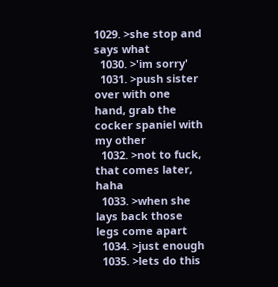1029. >she stop and says what
  1030. >'im sorry'
  1031. >push sister over with one hand, grab the cocker spaniel with my other
  1032. >not to fuck, that comes later, haha
  1033. >when she lays back those legs come apart
  1034. >just enough
  1035. >lets do this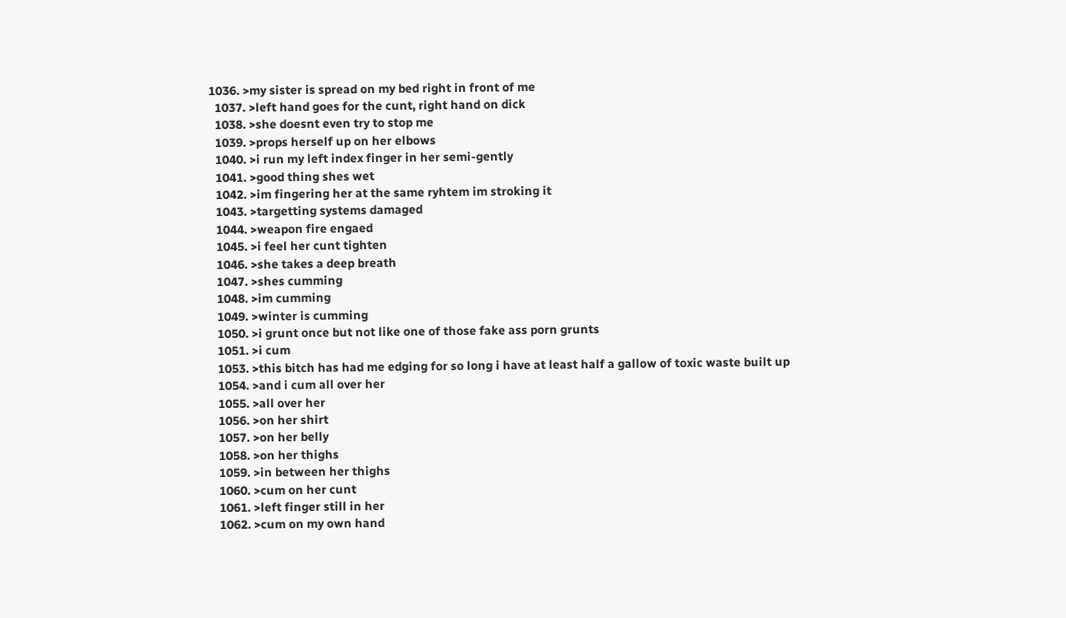1036. >my sister is spread on my bed right in front of me
  1037. >left hand goes for the cunt, right hand on dick
  1038. >she doesnt even try to stop me
  1039. >props herself up on her elbows
  1040. >i run my left index finger in her semi-gently
  1041. >good thing shes wet
  1042. >im fingering her at the same ryhtem im stroking it
  1043. >targetting systems damaged
  1044. >weapon fire engaed
  1045. >i feel her cunt tighten
  1046. >she takes a deep breath
  1047. >shes cumming
  1048. >im cumming
  1049. >winter is cumming
  1050. >i grunt once but not like one of those fake ass porn grunts
  1051. >i cum
  1053. >this bitch has had me edging for so long i have at least half a gallow of toxic waste built up
  1054. >and i cum all over her
  1055. >all over her
  1056. >on her shirt
  1057. >on her belly
  1058. >on her thighs
  1059. >in between her thighs
  1060. >cum on her cunt
  1061. >left finger still in her
  1062. >cum on my own hand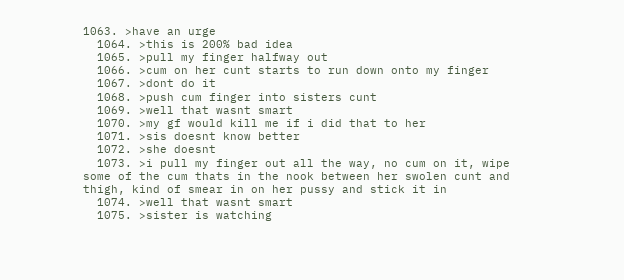1063. >have an urge
  1064. >this is 200% bad idea
  1065. >pull my finger halfway out
  1066. >cum on her cunt starts to run down onto my finger
  1067. >dont do it
  1068. >push cum finger into sisters cunt
  1069. >well that wasnt smart
  1070. >my gf would kill me if i did that to her
  1071. >sis doesnt know better
  1072. >she doesnt
  1073. >i pull my finger out all the way, no cum on it, wipe some of the cum thats in the nook between her swolen cunt and thigh, kind of smear in on her pussy and stick it in
  1074. >well that wasnt smart
  1075. >sister is watching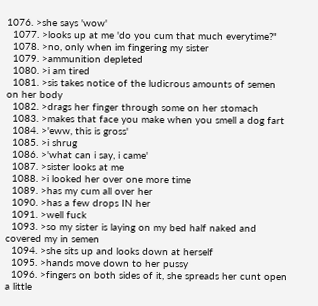1076. >she says 'wow'
  1077. >looks up at me 'do you cum that much everytime?"
  1078. >no, only when im fingering my sister
  1079. >ammunition depleted
  1080. >i am tired
  1081. >sis takes notice of the ludicrous amounts of semen on her body
  1082. >drags her finger through some on her stomach
  1083. >makes that face you make when you smell a dog fart
  1084. >'eww, this is gross'
  1085. >i shrug
  1086. >'what can i say, i came'
  1087. >sister looks at me
  1088. >i looked her over one more time
  1089. >has my cum all over her
  1090. >has a few drops IN her
  1091. >well fuck
  1093. >so my sister is laying on my bed half naked and covered my in semen
  1094. >she sits up and looks down at herself
  1095. >hands move down to her pussy
  1096. >fingers on both sides of it, she spreads her cunt open a little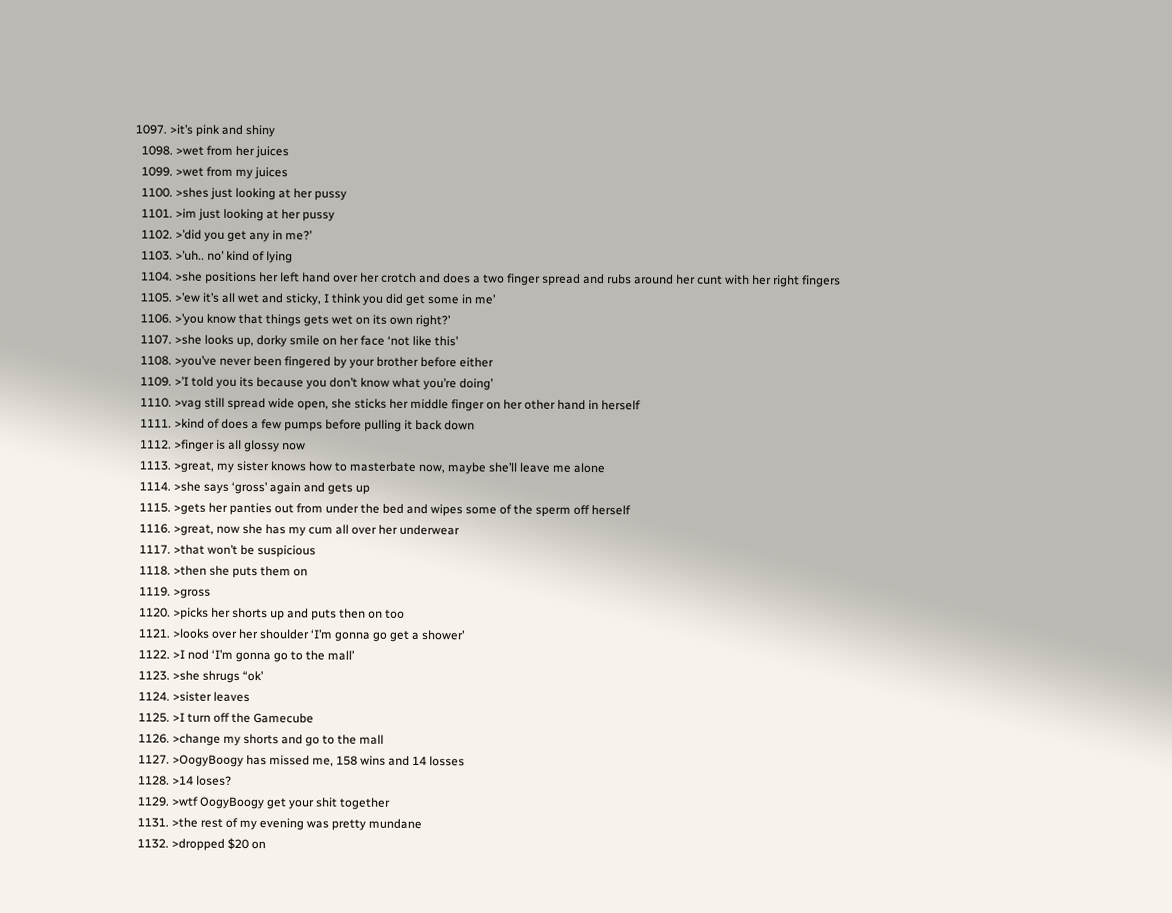1097. >it’s pink and shiny
  1098. >wet from her juices
  1099. >wet from my juices
  1100. >shes just looking at her pussy
  1101. >im just looking at her pussy
  1102. >’did you get any in me?’
  1103. >’uh.. no’ kind of lying
  1104. >she positions her left hand over her crotch and does a two finger spread and rubs around her cunt with her right fingers
  1105. >’ew it’s all wet and sticky, I think you did get some in me’
  1106. >’you know that things gets wet on its own right?’
  1107. >she looks up, dorky smile on her face ‘not like this’
  1108. >you’ve never been fingered by your brother before either
  1109. >’I told you its because you don’t know what you’re doing’
  1110. >vag still spread wide open, she sticks her middle finger on her other hand in herself
  1111. >kind of does a few pumps before pulling it back down
  1112. >finger is all glossy now
  1113. >great, my sister knows how to masterbate now, maybe she’ll leave me alone
  1114. >she says ‘gross’ again and gets up
  1115. >gets her panties out from under the bed and wipes some of the sperm off herself
  1116. >great, now she has my cum all over her underwear
  1117. >that won’t be suspicious
  1118. >then she puts them on
  1119. >gross
  1120. >picks her shorts up and puts then on too
  1121. >looks over her shoulder ‘I’m gonna go get a shower’
  1122. >I nod ‘I’m gonna go to the mall’
  1123. >she shrugs “ok’
  1124. >sister leaves
  1125. >I turn off the Gamecube
  1126. >change my shorts and go to the mall
  1127. >OogyBoogy has missed me, 158 wins and 14 losses
  1128. >14 loses?
  1129. >wtf OogyBoogy get your shit together
  1131. >the rest of my evening was pretty mundane
  1132. >dropped $20 on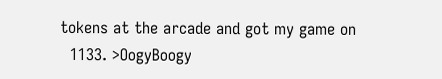tokens at the arcade and got my game on
  1133. >OogyBoogy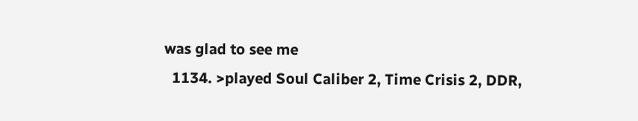was glad to see me
  1134. >played Soul Caliber 2, Time Crisis 2, DDR,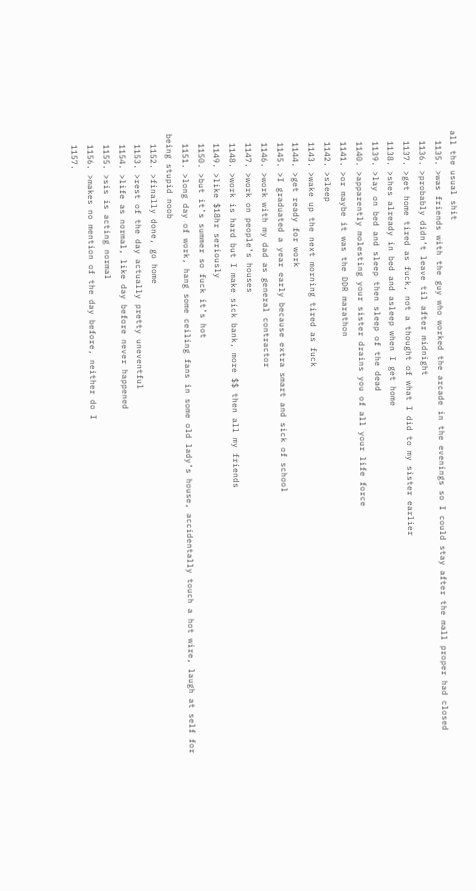all the usual shit
  1135. >was friends with the guy who worked the arcade in the evenings so I could stay after the mall proper had closed
  1136. >probably didn’t leave til after midnight
  1137. >get home tired as fuck, not a thought of what I did to my sister earlier
  1138. >shes already in bed and asleep when I get home
  1139. >lay on bed and sleep then sleep of the dead
  1140. >apparently molesting your sister drains you of all your life force
  1141. >or maybe it was the DDR marathon
  1142. >sleep
  1143. >wake up the next morning tired as fuck
  1144. >get ready for work
  1145. >I graduated a year early because extra smart and sick of school
  1146. >work with my dad as general contractor
  1147. >work on people’s houses
  1148. >work is hard but I make sick bank, more $$ then all my friends
  1149. >like $18hr seriously
  1150. >but it’s summer so fuck it’s hot
  1151. >long day of work, hang some ceiling fans in some old lady’s house, accidentally touch a hot wire, laugh at self for being stupid noob
  1152. >finally done, go home
  1153. >rest of the day actually pretty uneventful
  1154. >life as normal, like day before never happened
  1155. >sis is acting normal
  1156. >makes no mention of the day before, neither do I
  1157.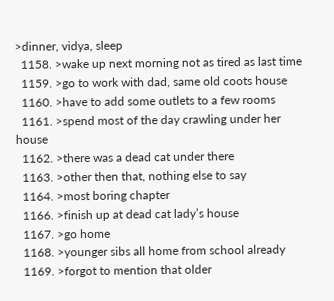>dinner, vidya, sleep
  1158. >wake up next morning not as tired as last time
  1159. >go to work with dad, same old coots house
  1160. >have to add some outlets to a few rooms
  1161. >spend most of the day crawling under her house
  1162. >there was a dead cat under there
  1163. >other then that, nothing else to say
  1164. >most boring chapter
  1166. >finish up at dead cat lady’s house
  1167. >go home
  1168. >younger sibs all home from school already
  1169. >forgot to mention that older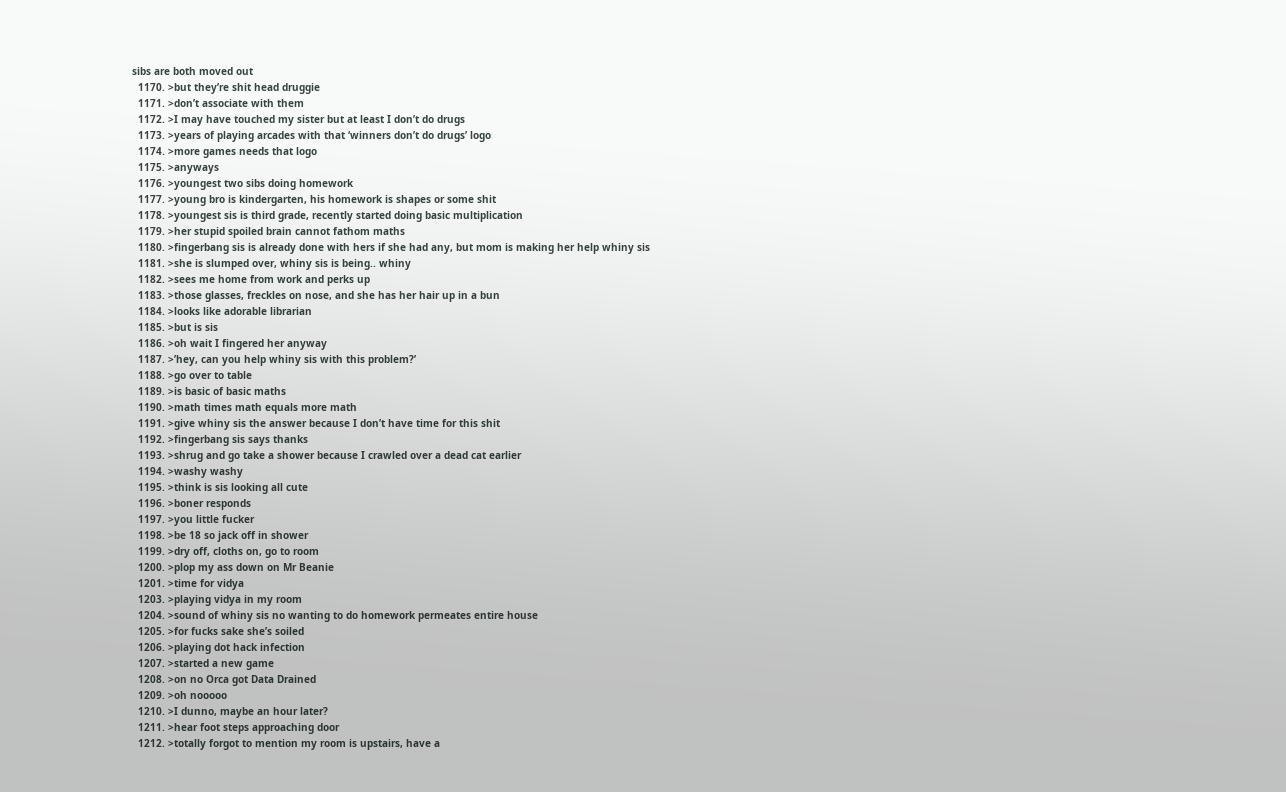sibs are both moved out
  1170. >but they’re shit head druggie
  1171. >don’t associate with them
  1172. >I may have touched my sister but at least I don’t do drugs
  1173. >years of playing arcades with that ‘winners don’t do drugs’ logo
  1174. >more games needs that logo
  1175. >anyways
  1176. >youngest two sibs doing homework
  1177. >young bro is kindergarten, his homework is shapes or some shit
  1178. >youngest sis is third grade, recently started doing basic multiplication
  1179. >her stupid spoiled brain cannot fathom maths
  1180. >fingerbang sis is already done with hers if she had any, but mom is making her help whiny sis
  1181. >she is slumped over, whiny sis is being.. whiny
  1182. >sees me home from work and perks up
  1183. >those glasses, freckles on nose, and she has her hair up in a bun
  1184. >looks like adorable librarian
  1185. >but is sis
  1186. >oh wait I fingered her anyway
  1187. >’hey, can you help whiny sis with this problem?’
  1188. >go over to table
  1189. >is basic of basic maths
  1190. >math times math equals more math
  1191. >give whiny sis the answer because I don’t have time for this shit
  1192. >fingerbang sis says thanks
  1193. >shrug and go take a shower because I crawled over a dead cat earlier
  1194. >washy washy
  1195. >think is sis looking all cute
  1196. >boner responds
  1197. >you little fucker
  1198. >be 18 so jack off in shower
  1199. >dry off, cloths on, go to room
  1200. >plop my ass down on Mr Beanie
  1201. >time for vidya
  1203. >playing vidya in my room
  1204. >sound of whiny sis no wanting to do homework permeates entire house
  1205. >for fucks sake she’s soiled
  1206. >playing dot hack infection
  1207. >started a new game
  1208. >on no Orca got Data Drained
  1209. >oh nooooo
  1210. >I dunno, maybe an hour later?
  1211. >hear foot steps approaching door
  1212. >totally forgot to mention my room is upstairs, have a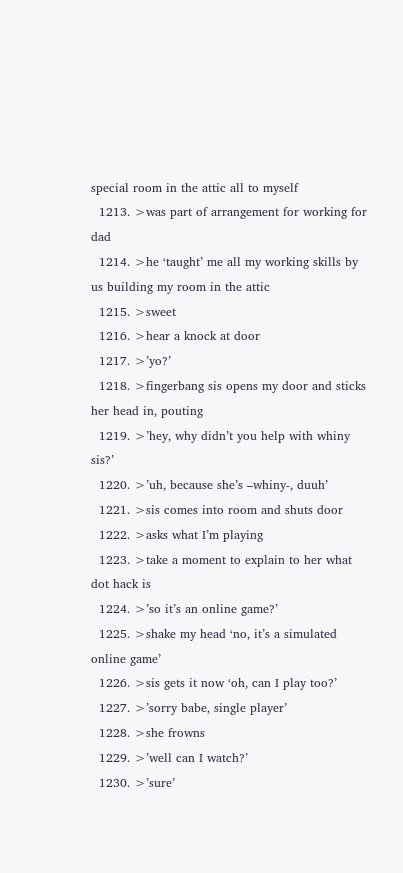special room in the attic all to myself
  1213. >was part of arrangement for working for dad
  1214. >he ‘taught’ me all my working skills by us building my room in the attic
  1215. >sweet
  1216. >hear a knock at door
  1217. >’yo?’
  1218. >fingerbang sis opens my door and sticks her head in, pouting
  1219. >’hey, why didn’t you help with whiny sis?’
  1220. >’uh, because she’s –whiny-, duuh’
  1221. >sis comes into room and shuts door
  1222. >asks what I’m playing
  1223. >take a moment to explain to her what dot hack is
  1224. >’so it’s an online game?’
  1225. >shake my head ‘no, it’s a simulated online game’
  1226. >sis gets it now ‘oh, can I play too?’
  1227. >’sorry babe, single player’
  1228. >she frowns
  1229. >’well can I watch?’
  1230. >’sure’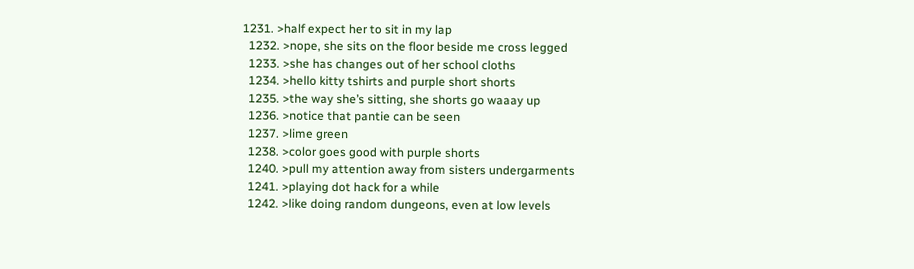1231. >half expect her to sit in my lap
  1232. >nope, she sits on the floor beside me cross legged
  1233. >she has changes out of her school cloths
  1234. >hello kitty tshirts and purple short shorts
  1235. >the way she’s sitting, she shorts go waaay up
  1236. >notice that pantie can be seen
  1237. >lime green
  1238. >color goes good with purple shorts
  1240. >pull my attention away from sisters undergarments
  1241. >playing dot hack for a while
  1242. >like doing random dungeons, even at low levels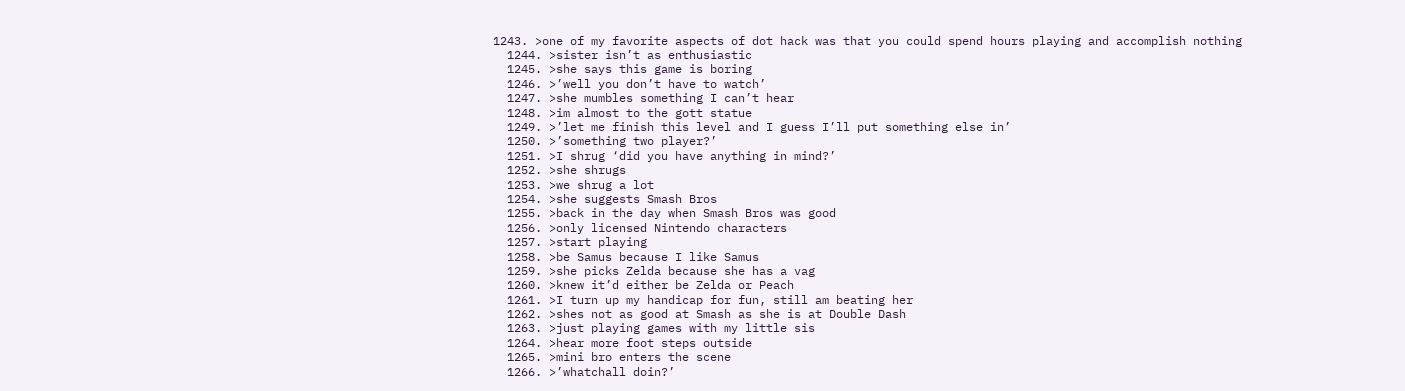1243. >one of my favorite aspects of dot hack was that you could spend hours playing and accomplish nothing
  1244. >sister isn’t as enthusiastic
  1245. >she says this game is boring
  1246. >’well you don’t have to watch’
  1247. >she mumbles something I can’t hear
  1248. >im almost to the gott statue
  1249. >’let me finish this level and I guess I’ll put something else in’
  1250. >’something two player?’
  1251. >I shrug ‘did you have anything in mind?’
  1252. >she shrugs
  1253. >we shrug a lot
  1254. >she suggests Smash Bros
  1255. >back in the day when Smash Bros was good
  1256. >only licensed Nintendo characters
  1257. >start playing
  1258. >be Samus because I like Samus
  1259. >she picks Zelda because she has a vag
  1260. >knew it’d either be Zelda or Peach
  1261. >I turn up my handicap for fun, still am beating her
  1262. >shes not as good at Smash as she is at Double Dash
  1263. >just playing games with my little sis
  1264. >hear more foot steps outside
  1265. >mini bro enters the scene
  1266. >’whatchall doin?’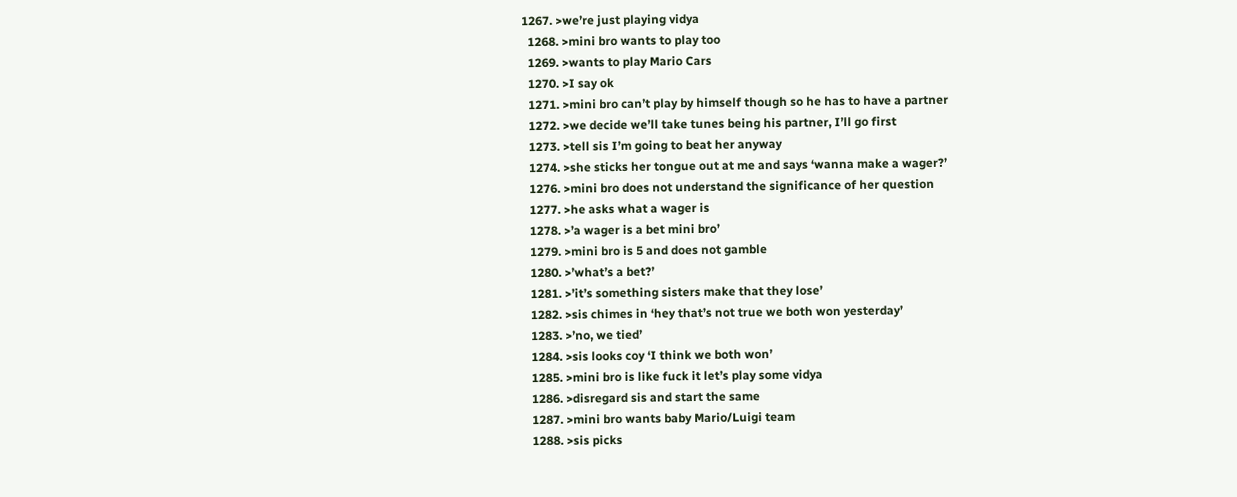1267. >we’re just playing vidya
  1268. >mini bro wants to play too
  1269. >wants to play Mario Cars
  1270. >I say ok
  1271. >mini bro can’t play by himself though so he has to have a partner
  1272. >we decide we’ll take tunes being his partner, I’ll go first
  1273. >tell sis I’m going to beat her anyway
  1274. >she sticks her tongue out at me and says ‘wanna make a wager?’
  1276. >mini bro does not understand the significance of her question
  1277. >he asks what a wager is
  1278. >’a wager is a bet mini bro’
  1279. >mini bro is 5 and does not gamble
  1280. >’what’s a bet?’
  1281. >’it’s something sisters make that they lose’
  1282. >sis chimes in ‘hey that’s not true we both won yesterday’
  1283. >’no, we tied’
  1284. >sis looks coy ‘I think we both won’
  1285. >mini bro is like fuck it let’s play some vidya
  1286. >disregard sis and start the same
  1287. >mini bro wants baby Mario/Luigi team
  1288. >sis picks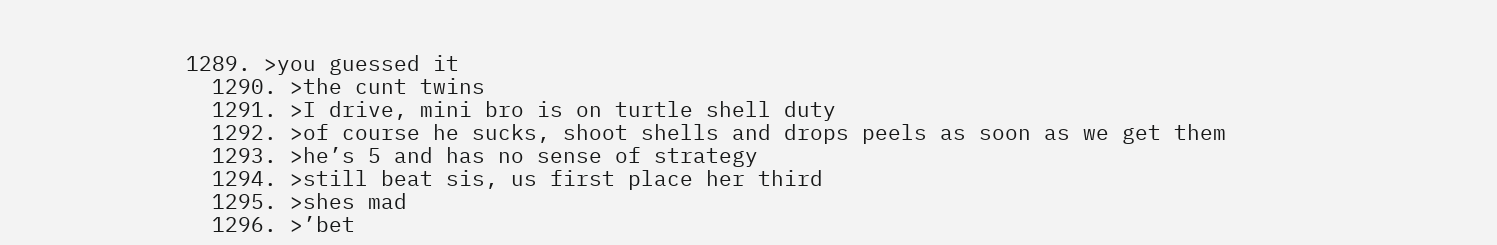1289. >you guessed it
  1290. >the cunt twins
  1291. >I drive, mini bro is on turtle shell duty
  1292. >of course he sucks, shoot shells and drops peels as soon as we get them
  1293. >he’s 5 and has no sense of strategy
  1294. >still beat sis, us first place her third
  1295. >shes mad
  1296. >’bet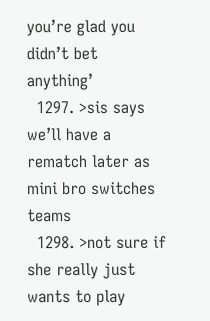you’re glad you didn’t bet anything’
  1297. >sis says we’ll have a rematch later as mini bro switches teams
  1298. >not sure if she really just wants to play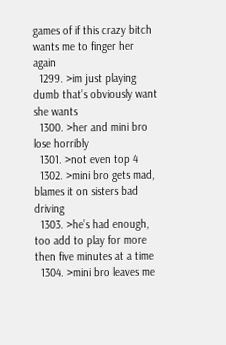games of if this crazy bitch wants me to finger her again
  1299. >im just playing dumb that’s obviously want she wants
  1300. >her and mini bro lose horribly
  1301. >not even top 4
  1302. >mini bro gets mad, blames it on sisters bad driving
  1303. >he’s had enough, too add to play for more then five minutes at a time
  1304. >mini bro leaves me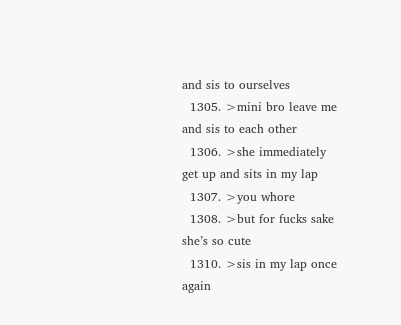and sis to ourselves
  1305. >mini bro leave me and sis to each other
  1306. >she immediately get up and sits in my lap
  1307. >you whore
  1308. >but for fucks sake she’s so cute
  1310. >sis in my lap once again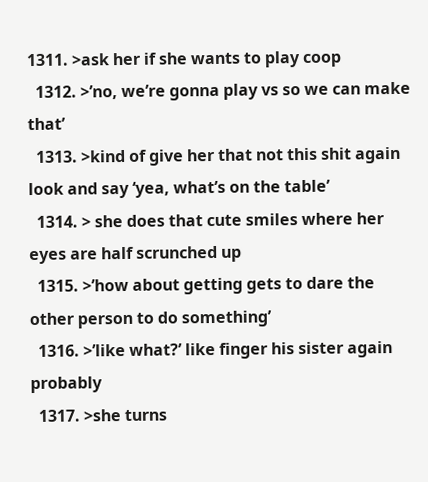1311. >ask her if she wants to play coop
  1312. >’no, we’re gonna play vs so we can make that’
  1313. >kind of give her that not this shit again look and say ‘yea, what’s on the table’
  1314. > she does that cute smiles where her eyes are half scrunched up
  1315. >’how about getting gets to dare the other person to do something’
  1316. >’like what?’ like finger his sister again probably
  1317. >she turns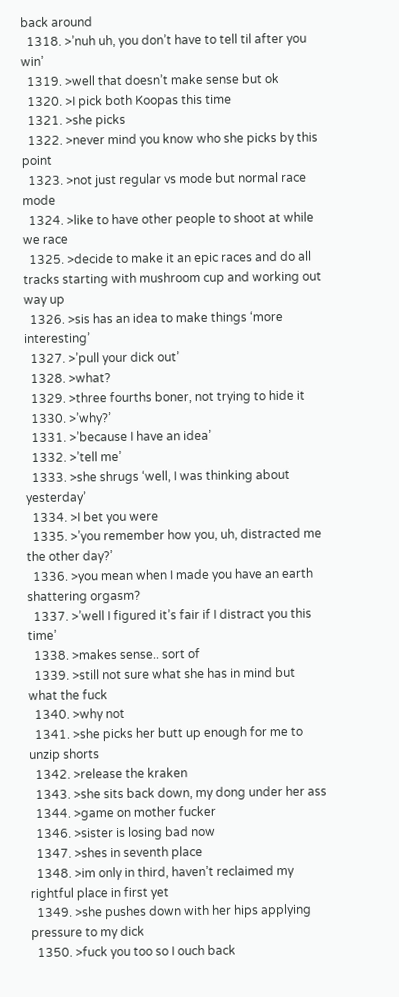back around
  1318. >’nuh uh, you don’t have to tell til after you win’
  1319. >well that doesn’t make sense but ok
  1320. >I pick both Koopas this time
  1321. >she picks
  1322. >never mind you know who she picks by this point
  1323. >not just regular vs mode but normal race mode
  1324. >like to have other people to shoot at while we race
  1325. >decide to make it an epic races and do all tracks starting with mushroom cup and working out way up
  1326. >sis has an idea to make things ‘more interesting’
  1327. >’pull your dick out’
  1328. >what?
  1329. >three fourths boner, not trying to hide it
  1330. >’why?’
  1331. >’because I have an idea’
  1332. >’tell me’
  1333. >she shrugs ‘well, I was thinking about yesterday’
  1334. >I bet you were
  1335. >’you remember how you, uh, distracted me the other day?’
  1336. >you mean when I made you have an earth shattering orgasm?
  1337. >’well I figured it’s fair if I distract you this time’
  1338. >makes sense.. sort of
  1339. >still not sure what she has in mind but what the fuck
  1340. >why not
  1341. >she picks her butt up enough for me to unzip shorts
  1342. >release the kraken
  1343. >she sits back down, my dong under her ass
  1344. >game on mother fucker
  1346. >sister is losing bad now
  1347. >shes in seventh place
  1348. >im only in third, haven’t reclaimed my rightful place in first yet
  1349. >she pushes down with her hips applying pressure to my dick
  1350. >fuck you too so I ouch back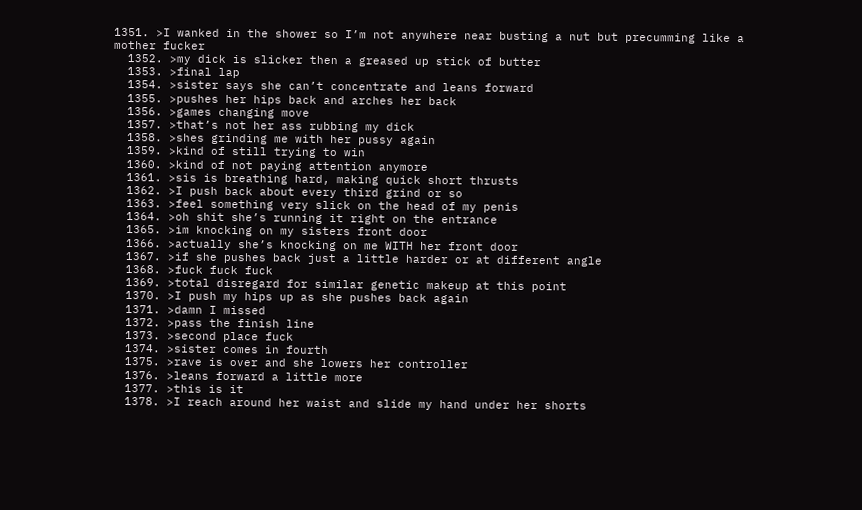1351. >I wanked in the shower so I’m not anywhere near busting a nut but precumming like a mother fucker
  1352. >my dick is slicker then a greased up stick of butter
  1353. >final lap
  1354. >sister says she can’t concentrate and leans forward
  1355. >pushes her hips back and arches her back
  1356. >games changing move
  1357. >that’s not her ass rubbing my dick
  1358. >shes grinding me with her pussy again
  1359. >kind of still trying to win
  1360. >kind of not paying attention anymore
  1361. >sis is breathing hard, making quick short thrusts
  1362. >I push back about every third grind or so
  1363. >feel something very slick on the head of my penis
  1364. >oh shit she’s running it right on the entrance
  1365. >im knocking on my sisters front door
  1366. >actually she’s knocking on me WITH her front door
  1367. >if she pushes back just a little harder or at different angle
  1368. >fuck fuck fuck
  1369. >total disregard for similar genetic makeup at this point
  1370. >I push my hips up as she pushes back again
  1371. >damn I missed
  1372. >pass the finish line
  1373. >second place fuck
  1374. >sister comes in fourth
  1375. >rave is over and she lowers her controller
  1376. >leans forward a little more
  1377. >this is it
  1378. >I reach around her waist and slide my hand under her shorts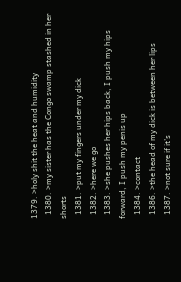1379. >holy shit the heat and humidity
  1380. >my sister has the Congo swamp stashed in her shorts
  1381. >put my fingers under my dick
  1382. >here we go
  1383. >she pushes her hips back, I push my hips forward, I push my penis up
  1384. >contact
  1386. >the head of my dick is between her lips
  1387. >not sure if it’s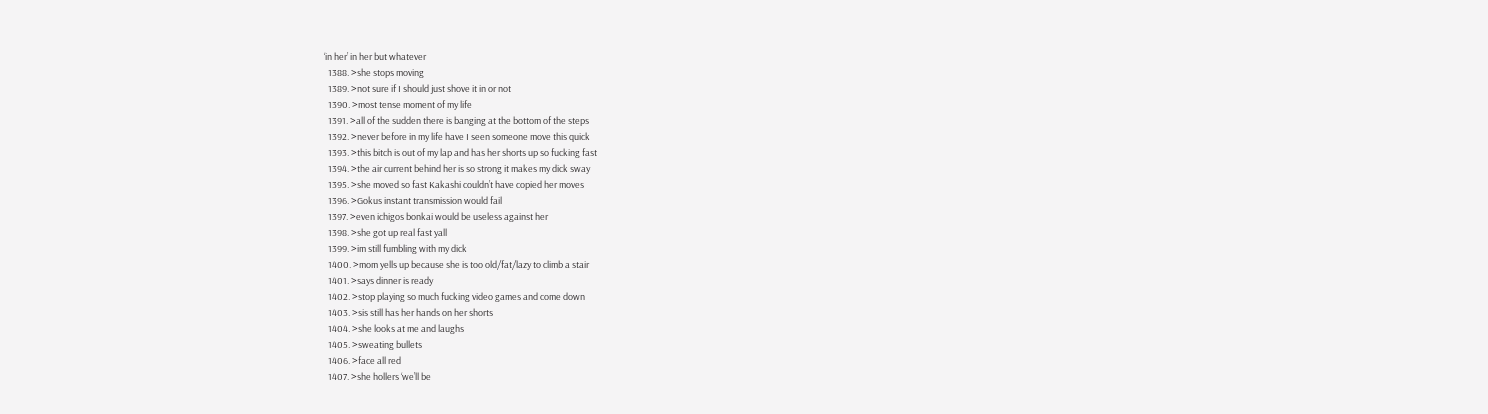‘in her’ in her but whatever
  1388. >she stops moving
  1389. >not sure if I should just shove it in or not
  1390. >most tense moment of my life
  1391. >all of the sudden there is banging at the bottom of the steps
  1392. >never before in my life have I seen someone move this quick
  1393. >this bitch is out of my lap and has her shorts up so fucking fast
  1394. >the air current behind her is so strong it makes my dick sway
  1395. >she moved so fast Kakashi couldn’t have copied her moves
  1396. >Gokus instant transmission would fail
  1397. >even ichigos bonkai would be useless against her
  1398. >she got up real fast yall
  1399. >im still fumbling with my dick
  1400. >mom yells up because she is too old/fat/lazy to climb a stair
  1401. >says dinner is ready
  1402. >stop playing so much fucking video games and come down
  1403. >sis still has her hands on her shorts
  1404. >she looks at me and laughs
  1405. >sweating bullets
  1406. >face all red
  1407. >she hollers ‘we’ll be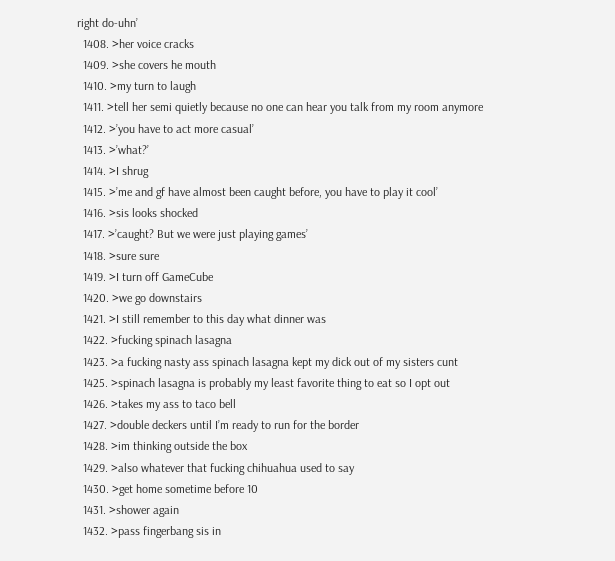right do-uhn’
  1408. >her voice cracks
  1409. >she covers he mouth
  1410. >my turn to laugh
  1411. >tell her semi quietly because no one can hear you talk from my room anymore
  1412. >’you have to act more casual’
  1413. >’what?’
  1414. >I shrug
  1415. >’me and gf have almost been caught before, you have to play it cool’
  1416. >sis looks shocked
  1417. >’caught? But we were just playing games’
  1418. >sure sure
  1419. >I turn off GameCube
  1420. >we go downstairs
  1421. >I still remember to this day what dinner was
  1422. >fucking spinach lasagna
  1423. >a fucking nasty ass spinach lasagna kept my dick out of my sisters cunt
  1425. >spinach lasagna is probably my least favorite thing to eat so I opt out
  1426. >takes my ass to taco bell
  1427. >double deckers until I’m ready to run for the border
  1428. >im thinking outside the box
  1429. >also whatever that fucking chihuahua used to say
  1430. >get home sometime before 10
  1431. >shower again
  1432. >pass fingerbang sis in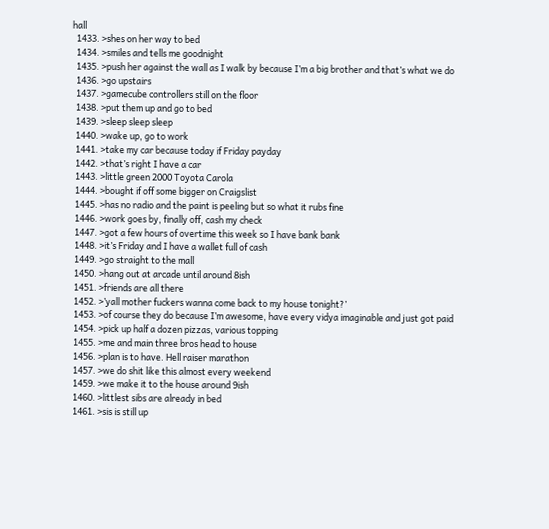hall
  1433. >shes on her way to bed
  1434. >smiles and tells me goodnight
  1435. >push her against the wall as I walk by because I’m a big brother and that’s what we do
  1436. >go upstairs
  1437. >gamecube controllers still on the floor
  1438. >put them up and go to bed
  1439. >sleep sleep sleep
  1440. >wake up, go to work
  1441. >take my car because today if Friday payday
  1442. >that’s right I have a car
  1443. >little green 2000 Toyota Carola
  1444. >bought if off some bigger on Craigslist
  1445. >has no radio and the paint is peeling but so what it rubs fine
  1446. >work goes by, finally off, cash my check
  1447. >got a few hours of overtime this week so I have bank bank
  1448. >it’s Friday and I have a wallet full of cash
  1449. >go straight to the mall
  1450. >hang out at arcade until around 8ish
  1451. >friends are all there
  1452. >’yall mother fuckers wanna come back to my house tonight?’
  1453. >of course they do because I’m awesome, have every vidya imaginable and just got paid
  1454. >pick up half a dozen pizzas, various topping
  1455. >me and main three bros head to house
  1456. >plan is to have. Hell raiser marathon
  1457. >we do shit like this almost every weekend
  1459. >we make it to the house around 9ish
  1460. >littlest sibs are already in bed
  1461. >sis is still up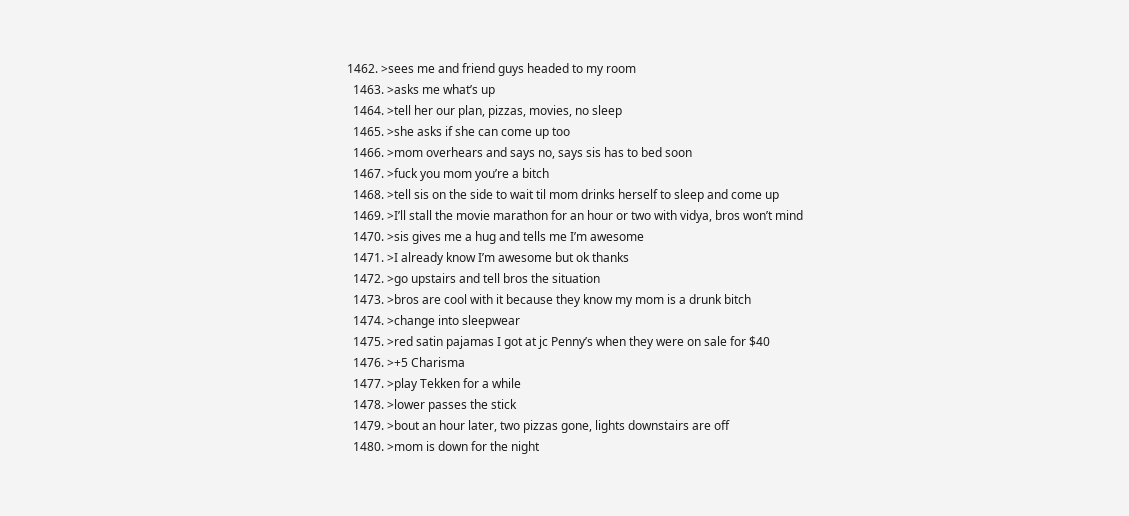1462. >sees me and friend guys headed to my room
  1463. >asks me what’s up
  1464. >tell her our plan, pizzas, movies, no sleep
  1465. >she asks if she can come up too
  1466. >mom overhears and says no, says sis has to bed soon
  1467. >fuck you mom you’re a bitch
  1468. >tell sis on the side to wait til mom drinks herself to sleep and come up
  1469. >I’ll stall the movie marathon for an hour or two with vidya, bros won’t mind
  1470. >sis gives me a hug and tells me I’m awesome
  1471. >I already know I’m awesome but ok thanks
  1472. >go upstairs and tell bros the situation
  1473. >bros are cool with it because they know my mom is a drunk bitch
  1474. >change into sleepwear
  1475. >red satin pajamas I got at jc Penny’s when they were on sale for $40
  1476. >+5 Charisma
  1477. >play Tekken for a while
  1478. >lower passes the stick
  1479. >bout an hour later, two pizzas gone, lights downstairs are off
  1480. >mom is down for the night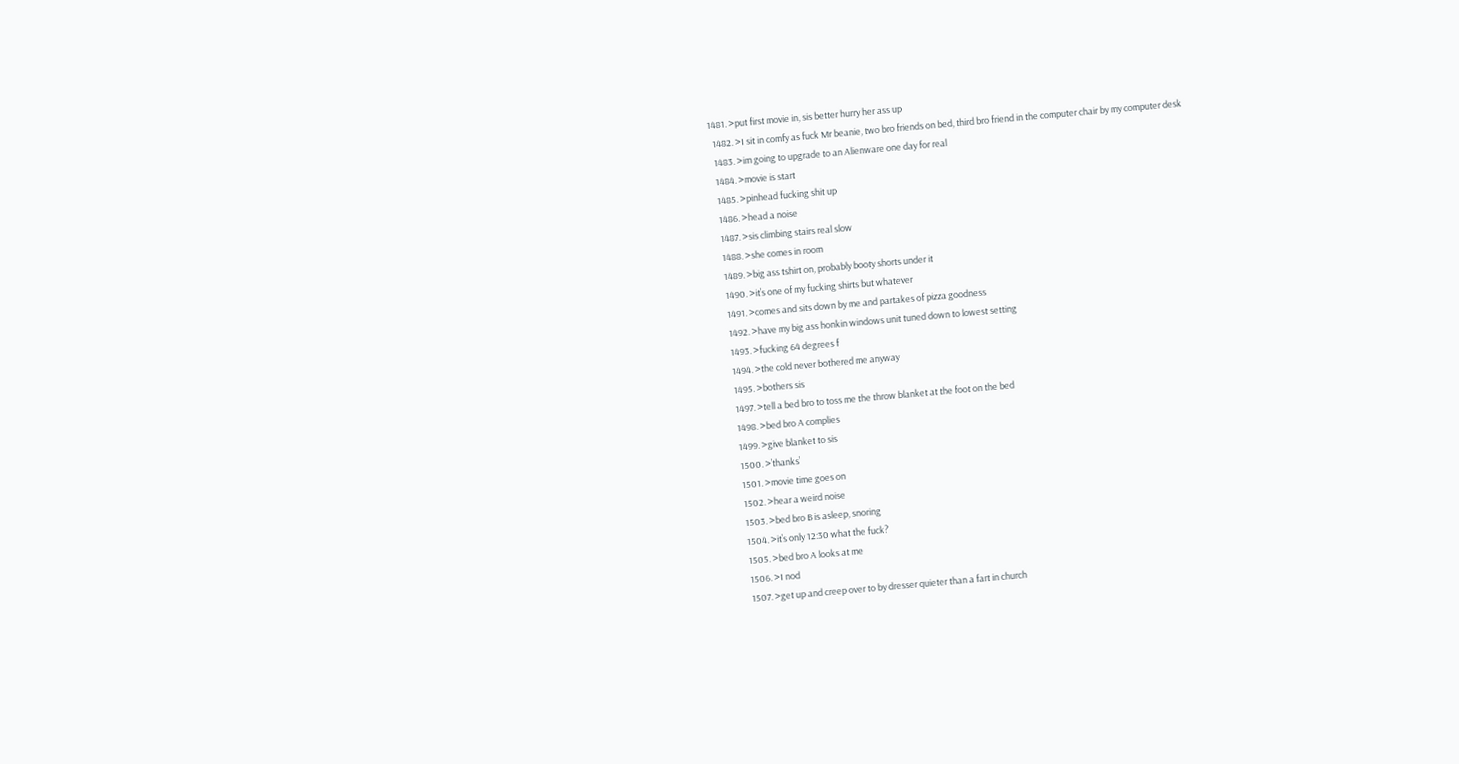1481. >put first movie in, sis better hurry her ass up
  1482. >I sit in comfy as fuck Mr beanie, two bro friends on bed, third bro friend in the computer chair by my computer desk
  1483. >im going to upgrade to an Alienware one day for real
  1484. >movie is start
  1485. >pinhead fucking shit up
  1486. >head a noise
  1487. >sis climbing stairs real slow
  1488. >she comes in room
  1489. >big ass tshirt on, probably booty shorts under it
  1490. >it’s one of my fucking shirts but whatever
  1491. >comes and sits down by me and partakes of pizza goodness
  1492. >have my big ass honkin windows unit tuned down to lowest setting
  1493. >fucking 64 degrees f
  1494. >the cold never bothered me anyway
  1495. >bothers sis
  1497. >tell a bed bro to toss me the throw blanket at the foot on the bed
  1498. >bed bro A complies
  1499. >give blanket to sis
  1500. >’thanks’
  1501. >movie time goes on
  1502. >hear a weird noise
  1503. >bed bro B is asleep, snoring
  1504. >it’s only 12:30 what the fuck?
  1505. >bed bro A looks at me
  1506. >I nod
  1507. >get up and creep over to by dresser quieter than a fart in church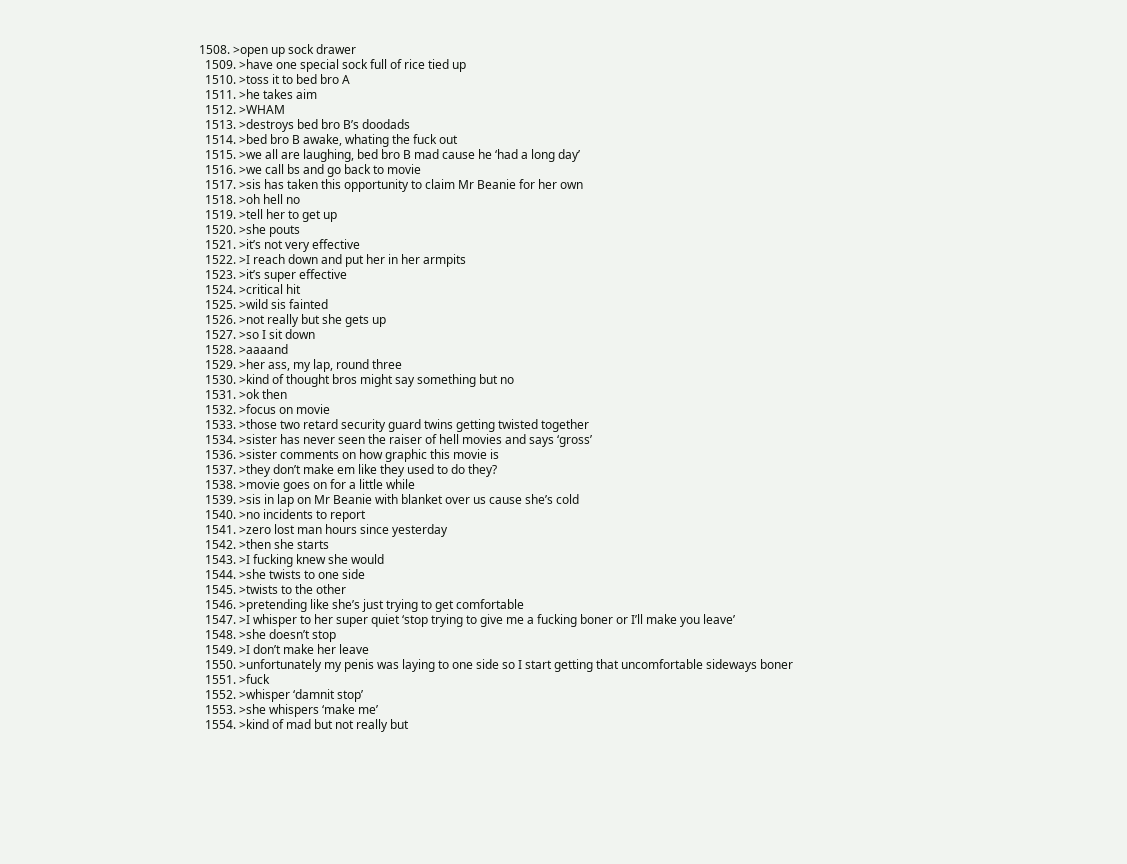1508. >open up sock drawer
  1509. >have one special sock full of rice tied up
  1510. >toss it to bed bro A
  1511. >he takes aim
  1512. >WHAM
  1513. >destroys bed bro B’s doodads
  1514. >bed bro B awake, whating the fuck out
  1515. >we all are laughing, bed bro B mad cause he ‘had a long day’
  1516. >we call bs and go back to movie
  1517. >sis has taken this opportunity to claim Mr Beanie for her own
  1518. >oh hell no
  1519. >tell her to get up
  1520. >she pouts
  1521. >it’s not very effective
  1522. >I reach down and put her in her armpits
  1523. >it’s super effective
  1524. >critical hit
  1525. >wild sis fainted
  1526. >not really but she gets up
  1527. >so I sit down
  1528. >aaaand
  1529. >her ass, my lap, round three
  1530. >kind of thought bros might say something but no
  1531. >ok then
  1532. >focus on movie
  1533. >those two retard security guard twins getting twisted together
  1534. >sister has never seen the raiser of hell movies and says ‘gross’
  1536. >sister comments on how graphic this movie is
  1537. >they don’t make em like they used to do they?
  1538. >movie goes on for a little while
  1539. >sis in lap on Mr Beanie with blanket over us cause she’s cold
  1540. >no incidents to report
  1541. >zero lost man hours since yesterday
  1542. >then she starts
  1543. >I fucking knew she would
  1544. >she twists to one side
  1545. >twists to the other
  1546. >pretending like she’s just trying to get comfortable
  1547. >I whisper to her super quiet ‘stop trying to give me a fucking boner or I’ll make you leave’
  1548. >she doesn’t stop
  1549. >I don’t make her leave
  1550. >unfortunately my penis was laying to one side so I start getting that uncomfortable sideways boner
  1551. >fuck
  1552. >whisper ‘damnit stop’
  1553. >she whispers ‘make me’
  1554. >kind of mad but not really but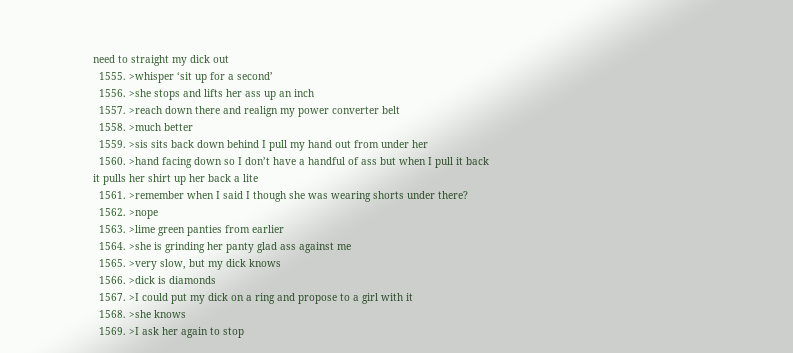need to straight my dick out
  1555. >whisper ‘sit up for a second’
  1556. >she stops and lifts her ass up an inch
  1557. >reach down there and realign my power converter belt
  1558. >much better
  1559. >sis sits back down behind I pull my hand out from under her
  1560. >hand facing down so I don’t have a handful of ass but when I pull it back it pulls her shirt up her back a lite
  1561. >remember when I said I though she was wearing shorts under there?
  1562. >nope
  1563. >lime green panties from earlier
  1564. >she is grinding her panty glad ass against me
  1565. >very slow, but my dick knows
  1566. >dick is diamonds
  1567. >I could put my dick on a ring and propose to a girl with it
  1568. >she knows
  1569. >I ask her again to stop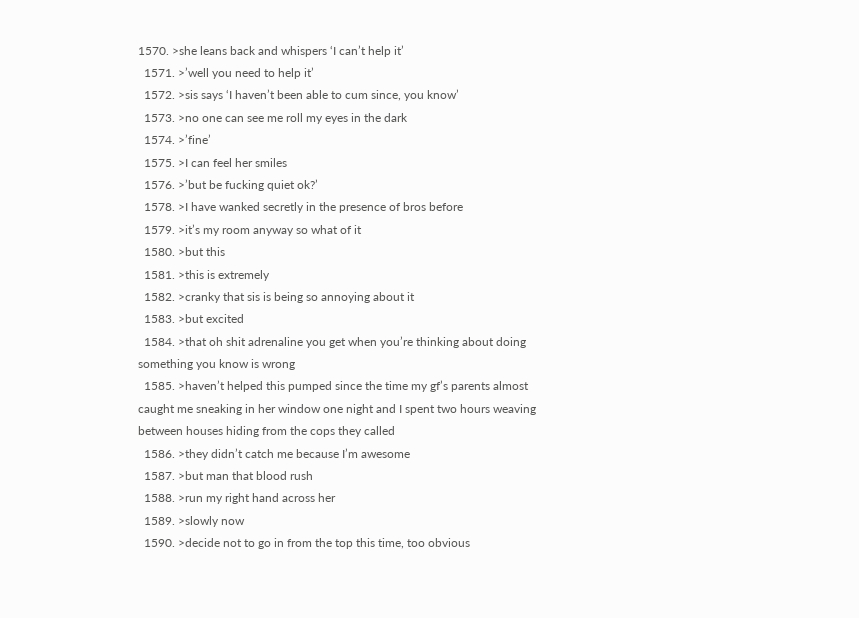1570. >she leans back and whispers ‘I can’t help it’
  1571. >’well you need to help it’
  1572. >sis says ‘I haven’t been able to cum since, you know’
  1573. >no one can see me roll my eyes in the dark
  1574. >’fine’
  1575. >I can feel her smiles
  1576. >’but be fucking quiet ok?’
  1578. >I have wanked secretly in the presence of bros before
  1579. >it’s my room anyway so what of it
  1580. >but this
  1581. >this is extremely
  1582. >cranky that sis is being so annoying about it
  1583. >but excited
  1584. >that oh shit adrenaline you get when you’re thinking about doing something you know is wrong
  1585. >haven’t helped this pumped since the time my gf’s parents almost caught me sneaking in her window one night and I spent two hours weaving between houses hiding from the cops they called
  1586. >they didn’t catch me because I’m awesome
  1587. >but man that blood rush
  1588. >run my right hand across her
  1589. >slowly now
  1590. >decide not to go in from the top this time, too obvious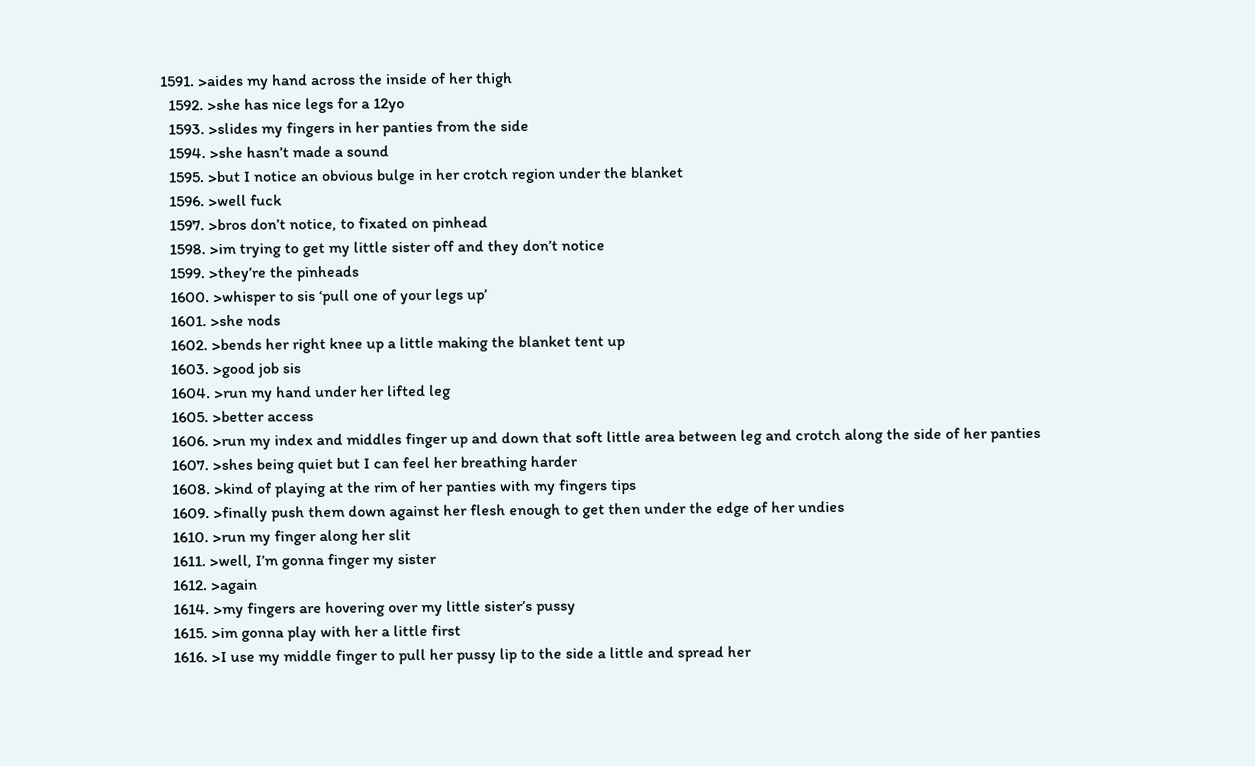1591. >aides my hand across the inside of her thigh
  1592. >she has nice legs for a 12yo
  1593. >slides my fingers in her panties from the side
  1594. >she hasn’t made a sound
  1595. >but I notice an obvious bulge in her crotch region under the blanket
  1596. >well fuck
  1597. >bros don’t notice, to fixated on pinhead
  1598. >im trying to get my little sister off and they don’t notice
  1599. >they’re the pinheads
  1600. >whisper to sis ‘pull one of your legs up’
  1601. >she nods
  1602. >bends her right knee up a little making the blanket tent up
  1603. >good job sis
  1604. >run my hand under her lifted leg
  1605. >better access
  1606. >run my index and middles finger up and down that soft little area between leg and crotch along the side of her panties
  1607. >shes being quiet but I can feel her breathing harder
  1608. >kind of playing at the rim of her panties with my fingers tips
  1609. >finally push them down against her flesh enough to get then under the edge of her undies
  1610. >run my finger along her slit
  1611. >well, I’m gonna finger my sister
  1612. >again
  1614. >my fingers are hovering over my little sister’s pussy
  1615. >im gonna play with her a little first
  1616. >I use my middle finger to pull her pussy lip to the side a little and spread her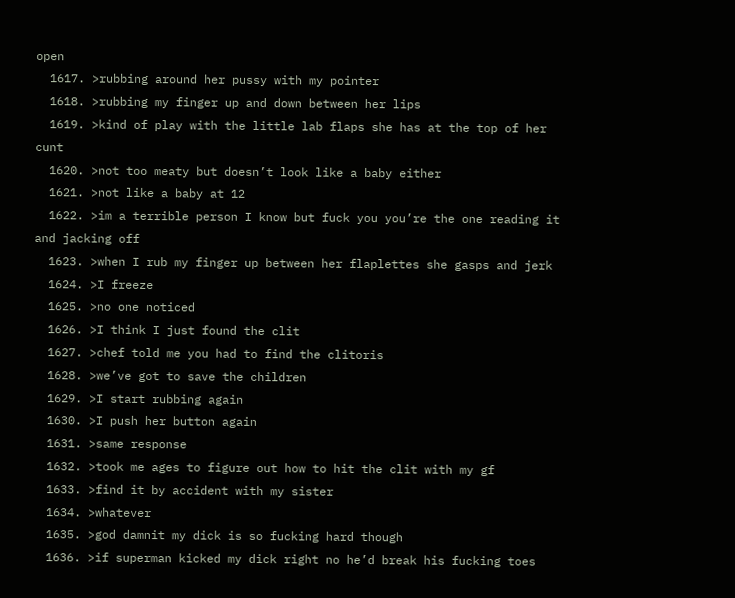open
  1617. >rubbing around her pussy with my pointer
  1618. >rubbing my finger up and down between her lips
  1619. >kind of play with the little lab flaps she has at the top of her cunt
  1620. >not too meaty but doesn’t look like a baby either
  1621. >not like a baby at 12
  1622. >im a terrible person I know but fuck you you’re the one reading it and jacking off
  1623. >when I rub my finger up between her flaplettes she gasps and jerk
  1624. >I freeze
  1625. >no one noticed
  1626. >I think I just found the clit
  1627. >chef told me you had to find the clitoris
  1628. >we’ve got to save the children
  1629. >I start rubbing again
  1630. >I push her button again
  1631. >same response
  1632. >took me ages to figure out how to hit the clit with my gf
  1633. >find it by accident with my sister
  1634. >whatever
  1635. >god damnit my dick is so fucking hard though
  1636. >if superman kicked my dick right no he’d break his fucking toes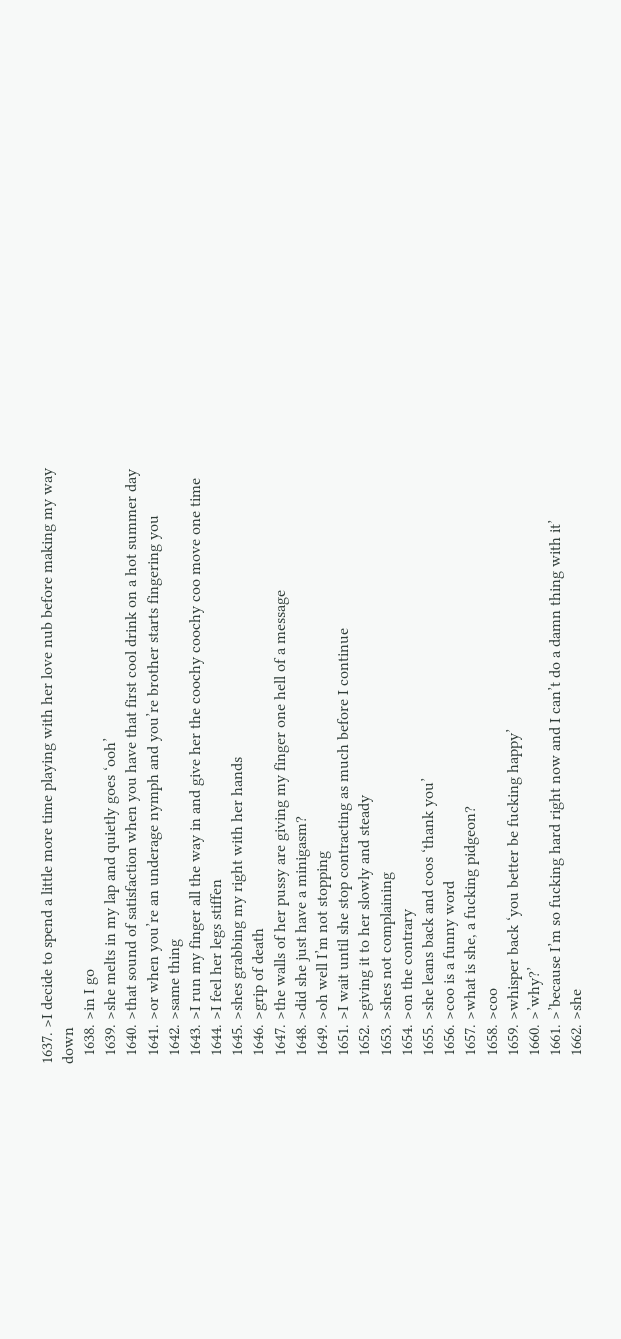1637. >I decide to spend a little more time playing with her love nub before making my way down
  1638. >in I go
  1639. >she melts in my lap and quietly goes ‘ooh’
  1640. >that sound of satisfaction when you have that first cool drink on a hot summer day
  1641. >or when you’re an underage nymph and you’re brother starts fingering you
  1642. >same thing
  1643. >I run my finger all the way in and give her the coochy coochy coo move one time
  1644. >I feel her legs stiffen
  1645. >shes grabbing my right with her hands
  1646. >grip of death
  1647. >the walls of her pussy are giving my finger one hell of a message
  1648. >did she just have a minigasm?
  1649. >oh well I’m not stopping
  1651. >I wait until she stop contracting as much before I continue
  1652. >giving it to her slowly and steady
  1653. >shes not complaining
  1654. >on the contrary
  1655. >she leans back and coos ‘thank you’
  1656. >coo is a funny word
  1657. >what is she, a fucking pidgeon?
  1658. >coo
  1659. >whisper back ‘you better be fucking happy’
  1660. >’why?’
  1661. >’because I’m so fucking hard right now and I can’t do a damn thing with it’
  1662. >she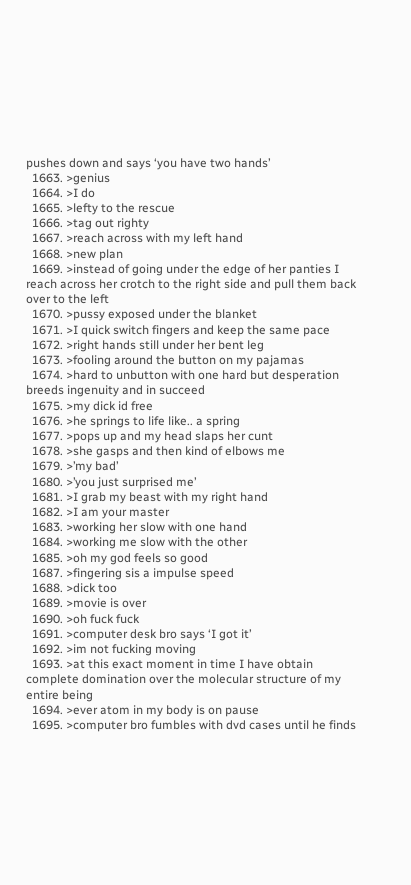pushes down and says ‘you have two hands’
  1663. >genius
  1664. >I do
  1665. >lefty to the rescue
  1666. >tag out righty
  1667. >reach across with my left hand
  1668. >new plan
  1669. >instead of going under the edge of her panties I reach across her crotch to the right side and pull them back over to the left
  1670. >pussy exposed under the blanket
  1671. >I quick switch fingers and keep the same pace
  1672. >right hands still under her bent leg
  1673. >fooling around the button on my pajamas
  1674. >hard to unbutton with one hard but desperation breeds ingenuity and in succeed
  1675. >my dick id free
  1676. >he springs to life like.. a spring
  1677. >pops up and my head slaps her cunt
  1678. >she gasps and then kind of elbows me
  1679. >’my bad’
  1680. >’you just surprised me’
  1681. >I grab my beast with my right hand
  1682. >I am your master
  1683. >working her slow with one hand
  1684. >working me slow with the other
  1685. >oh my god feels so good
  1687. >fingering sis a impulse speed
  1688. >dick too
  1689. >movie is over
  1690. >oh fuck fuck
  1691. >computer desk bro says ‘I got it’
  1692. >im not fucking moving
  1693. >at this exact moment in time I have obtain complete domination over the molecular structure of my entire being
  1694. >ever atom in my body is on pause
  1695. >computer bro fumbles with dvd cases until he finds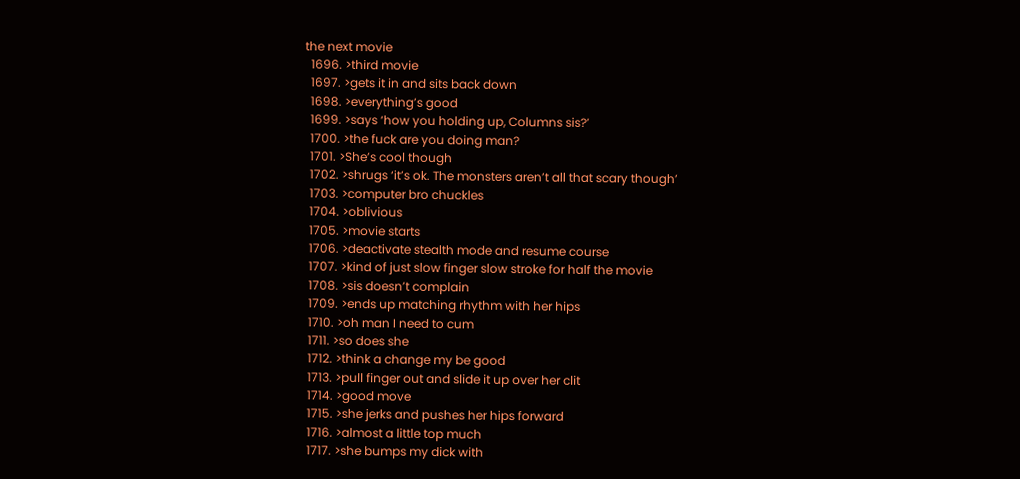the next movie
  1696. >third movie
  1697. >gets it in and sits back down
  1698. >everything’s good
  1699. >says ‘how you holding up, Columns sis?’
  1700. >the fuck are you doing man?
  1701. >She’s cool though
  1702. >shrugs ‘it’s ok. The monsters aren’t all that scary though’
  1703. >computer bro chuckles
  1704. >oblivious
  1705. >movie starts
  1706. >deactivate stealth mode and resume course
  1707. >kind of just slow finger slow stroke for half the movie
  1708. >sis doesn’t complain
  1709. >ends up matching rhythm with her hips
  1710. >oh man I need to cum
  1711. >so does she
  1712. >think a change my be good
  1713. >pull finger out and slide it up over her clit
  1714. >good move
  1715. >she jerks and pushes her hips forward
  1716. >almost a little top much
  1717. >she bumps my dick with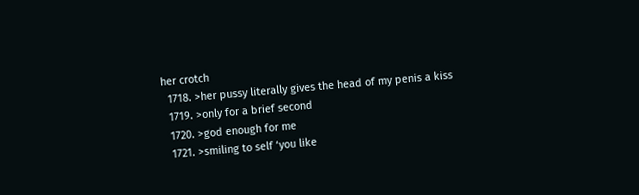her crotch
  1718. >her pussy literally gives the head of my penis a kiss
  1719. >only for a brief second
  1720. >god enough for me
  1721. >smiling to self ‘you like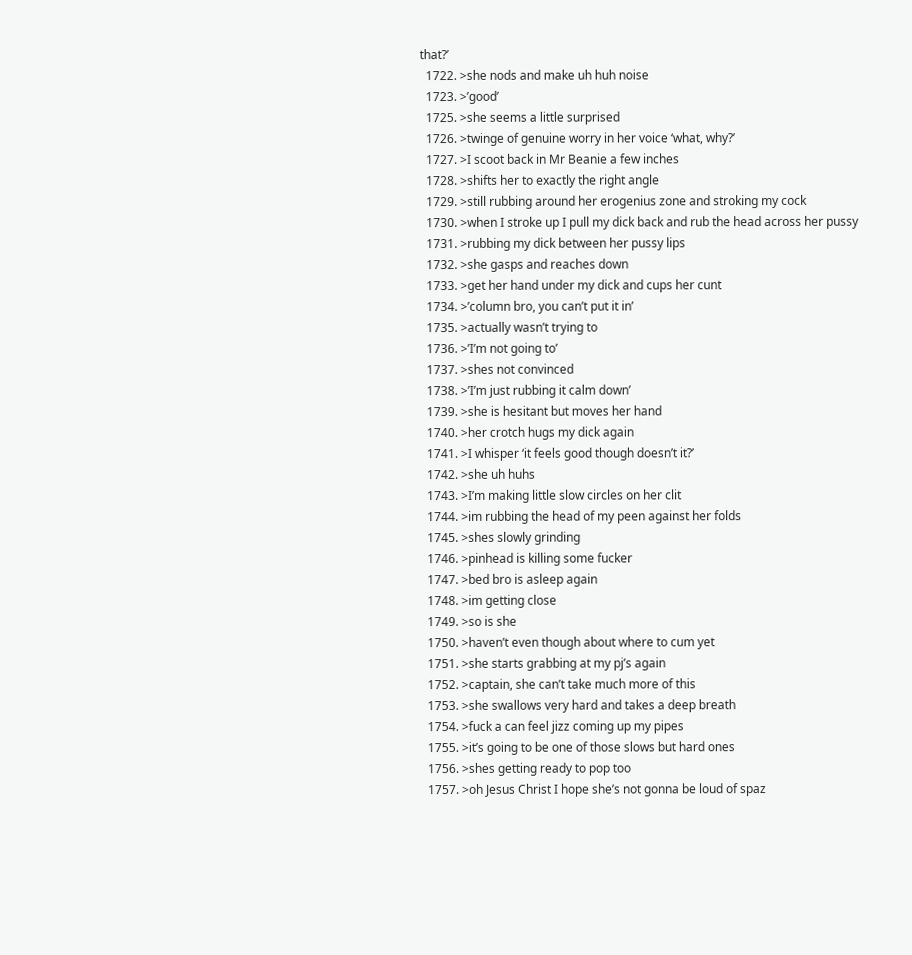that?’
  1722. >she nods and make uh huh noise
  1723. >’good’
  1725. >she seems a little surprised
  1726. >twinge of genuine worry in her voice ‘what, why?’
  1727. >I scoot back in Mr Beanie a few inches
  1728. >shifts her to exactly the right angle
  1729. >still rubbing around her erogenius zone and stroking my cock
  1730. >when I stroke up I pull my dick back and rub the head across her pussy
  1731. >rubbing my dick between her pussy lips
  1732. >she gasps and reaches down
  1733. >get her hand under my dick and cups her cunt
  1734. >’column bro, you can’t put it in’
  1735. >actually wasn’t trying to
  1736. >’I’m not going to’
  1737. >shes not convinced
  1738. >’I’m just rubbing it calm down’
  1739. >she is hesitant but moves her hand
  1740. >her crotch hugs my dick again
  1741. >I whisper ‘it feels good though doesn’t it?’
  1742. >she uh huhs
  1743. >I’m making little slow circles on her clit
  1744. >im rubbing the head of my peen against her folds
  1745. >shes slowly grinding
  1746. >pinhead is killing some fucker
  1747. >bed bro is asleep again
  1748. >im getting close
  1749. >so is she
  1750. >haven’t even though about where to cum yet
  1751. >she starts grabbing at my pj’s again
  1752. >captain, she can’t take much more of this
  1753. >she swallows very hard and takes a deep breath
  1754. >fuck a can feel jizz coming up my pipes
  1755. >it’s going to be one of those slows but hard ones
  1756. >shes getting ready to pop too
  1757. >oh Jesus Christ I hope she’s not gonna be loud of spaz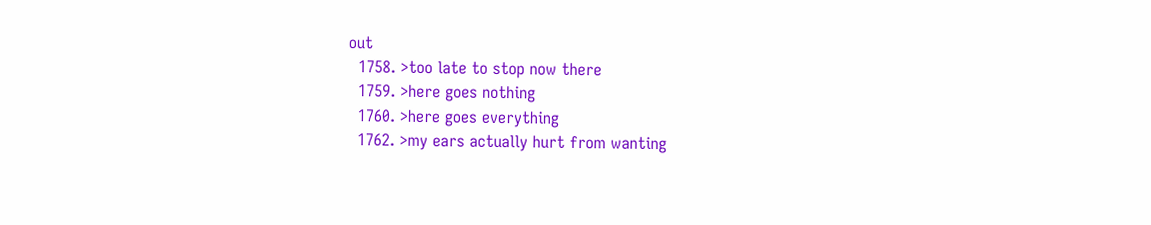out
  1758. >too late to stop now there
  1759. >here goes nothing
  1760. >here goes everything
  1762. >my ears actually hurt from wanting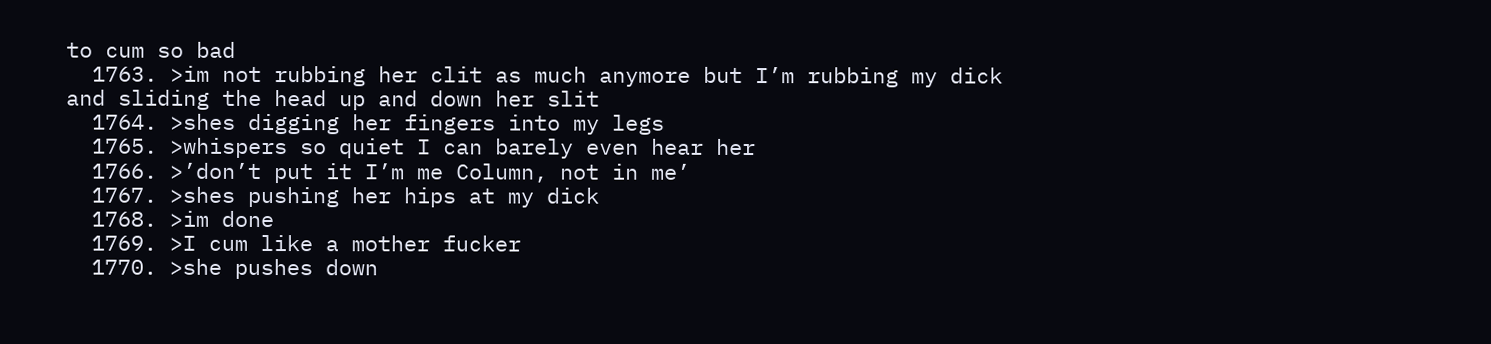to cum so bad
  1763. >im not rubbing her clit as much anymore but I’m rubbing my dick and sliding the head up and down her slit
  1764. >shes digging her fingers into my legs
  1765. >whispers so quiet I can barely even hear her
  1766. >’don’t put it I’m me Column, not in me’
  1767. >shes pushing her hips at my dick
  1768. >im done
  1769. >I cum like a mother fucker
  1770. >she pushes down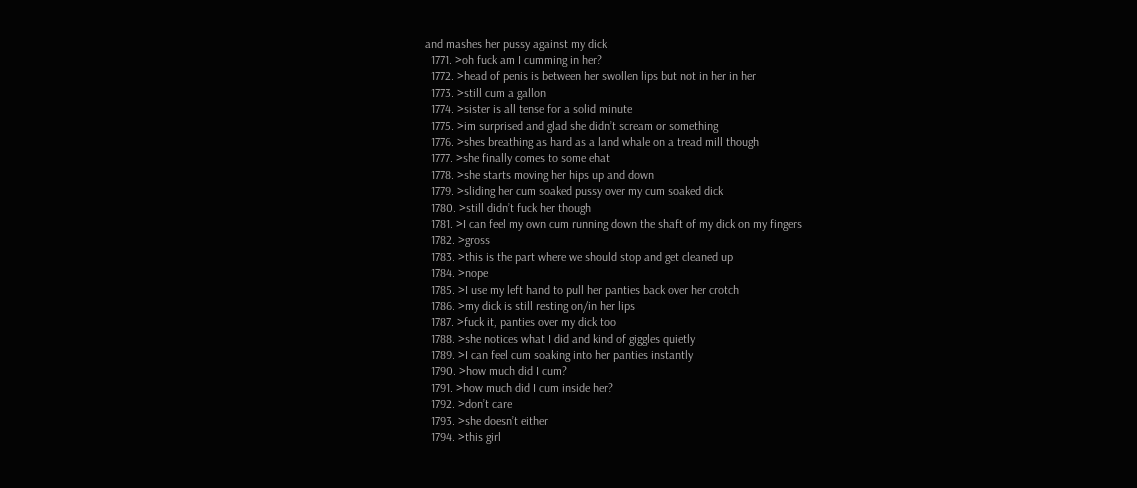and mashes her pussy against my dick
  1771. >oh fuck am I cumming in her?
  1772. >head of penis is between her swollen lips but not in her in her
  1773. >still cum a gallon
  1774. >sister is all tense for a solid minute
  1775. >im surprised and glad she didn’t scream or something
  1776. >shes breathing as hard as a land whale on a tread mill though
  1777. >she finally comes to some ehat
  1778. >she starts moving her hips up and down
  1779. >sliding her cum soaked pussy over my cum soaked dick
  1780. >still didn’t fuck her though
  1781. >I can feel my own cum running down the shaft of my dick on my fingers
  1782. >gross
  1783. >this is the part where we should stop and get cleaned up
  1784. >nope
  1785. >I use my left hand to pull her panties back over her crotch
  1786. >my dick is still resting on/in her lips
  1787. >fuck it, panties over my dick too
  1788. >she notices what I did and kind of giggles quietly
  1789. >I can feel cum soaking into her panties instantly
  1790. >how much did I cum?
  1791. >how much did I cum inside her?
  1792. >don’t care
  1793. >she doesn’t either
  1794. >this girl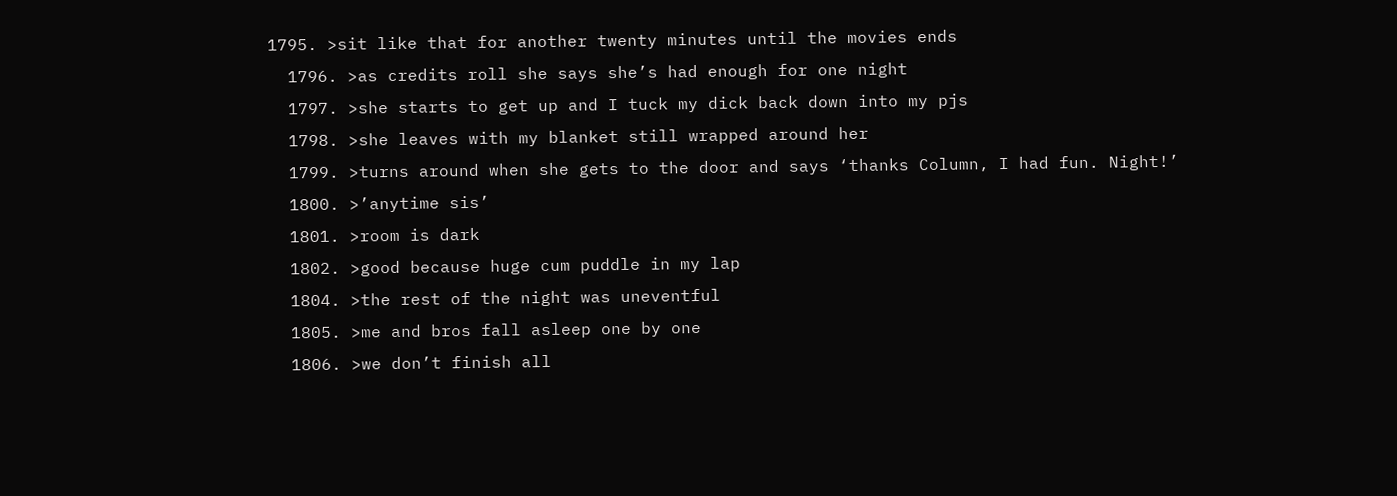1795. >sit like that for another twenty minutes until the movies ends
  1796. >as credits roll she says she’s had enough for one night
  1797. >she starts to get up and I tuck my dick back down into my pjs
  1798. >she leaves with my blanket still wrapped around her
  1799. >turns around when she gets to the door and says ‘thanks Column, I had fun. Night!’
  1800. >’anytime sis’
  1801. >room is dark
  1802. >good because huge cum puddle in my lap
  1804. >the rest of the night was uneventful
  1805. >me and bros fall asleep one by one
  1806. >we don’t finish all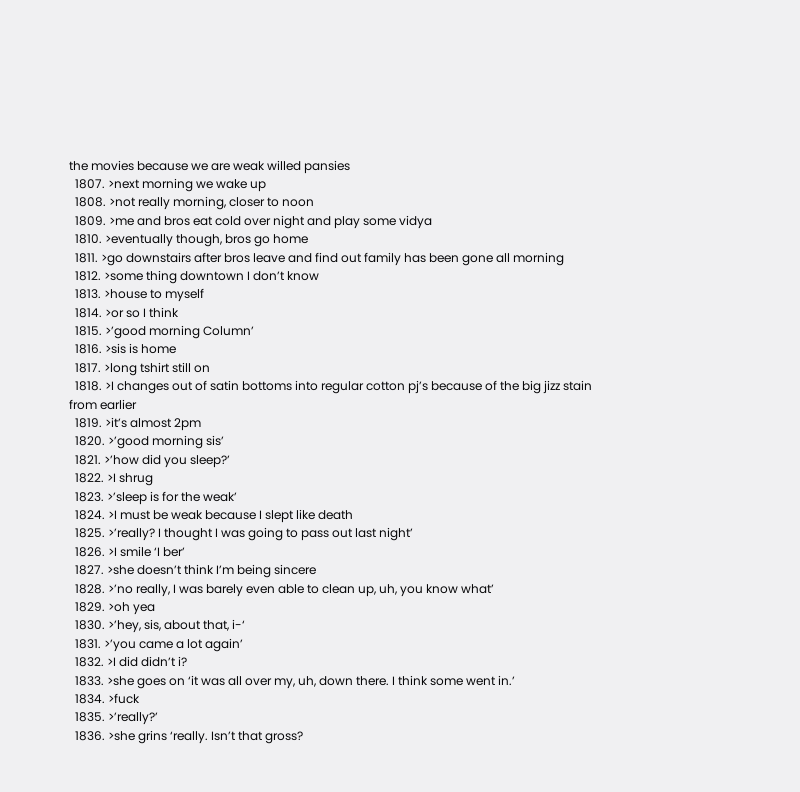the movies because we are weak willed pansies
  1807. >next morning we wake up
  1808. >not really morning, closer to noon
  1809. >me and bros eat cold over night and play some vidya
  1810. >eventually though, bros go home
  1811. >go downstairs after bros leave and find out family has been gone all morning
  1812. >some thing downtown I don’t know
  1813. >house to myself
  1814. >or so I think
  1815. >’good morning Column’
  1816. >sis is home
  1817. >long tshirt still on
  1818. >I changes out of satin bottoms into regular cotton pj’s because of the big jizz stain from earlier
  1819. >it’s almost 2pm
  1820. >’good morning sis’
  1821. >’how did you sleep?’
  1822. >I shrug
  1823. >’sleep is for the weak’
  1824. >I must be weak because I slept like death
  1825. >’really? I thought I was going to pass out last night’
  1826. >I smile ‘I ber’
  1827. >she doesn’t think I’m being sincere
  1828. >’no really, I was barely even able to clean up, uh, you know what’
  1829. >oh yea
  1830. >’hey, sis, about that, i-‘
  1831. >’you came a lot again’
  1832. >I did didn’t i?
  1833. >she goes on ‘it was all over my, uh, down there. I think some went in.’
  1834. >fuck
  1835. >’really?’
  1836. >she grins ‘really. Isn’t that gross?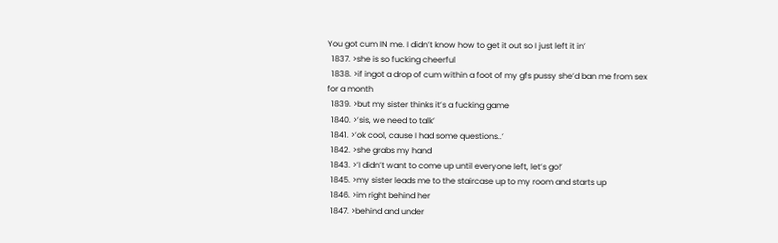You got cum IN me. I didn’t know how to get it out so I just left it in’
  1837. >she is so fucking cheerful
  1838. >if ingot a drop of cum within a foot of my gfs pussy she’d ban me from sex for a month
  1839. >but my sister thinks it’s a fucking game
  1840. >’sis, we need to talk’
  1841. >’ok cool, cause I had some questions..’
  1842. >she grabs my hand
  1843. >’I didn’t want to come up until everyone left, let’s go!’
  1845. >my sister leads me to the staircase up to my room and starts up
  1846. >im right behind her
  1847. >behind and under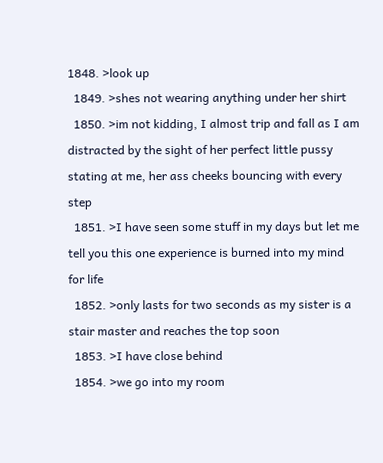1848. >look up
  1849. >shes not wearing anything under her shirt
  1850. >im not kidding, I almost trip and fall as I am distracted by the sight of her perfect little pussy stating at me, her ass cheeks bouncing with every step
  1851. >I have seen some stuff in my days but let me tell you this one experience is burned into my mind for life
  1852. >only lasts for two seconds as my sister is a stair master and reaches the top soon
  1853. >I have close behind
  1854. >we go into my room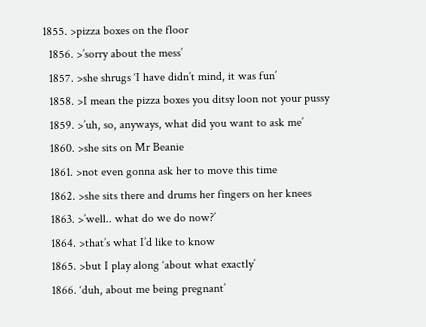1855. >pizza boxes on the floor
  1856. >’sorry about the mess’
  1857. >she shrugs ‘I have didn’t mind, it was fun’
  1858. >I mean the pizza boxes you ditsy loon not your pussy
  1859. >’uh, so, anyways, what did you want to ask me’
  1860. >she sits on Mr Beanie
  1861. >not even gonna ask her to move this time
  1862. >she sits there and drums her fingers on her knees
  1863. >’well.. what do we do now?’
  1864. >that’s what I’d like to know
  1865. >but I play along ‘about what exactly’
  1866. ‘duh, about me being pregnant’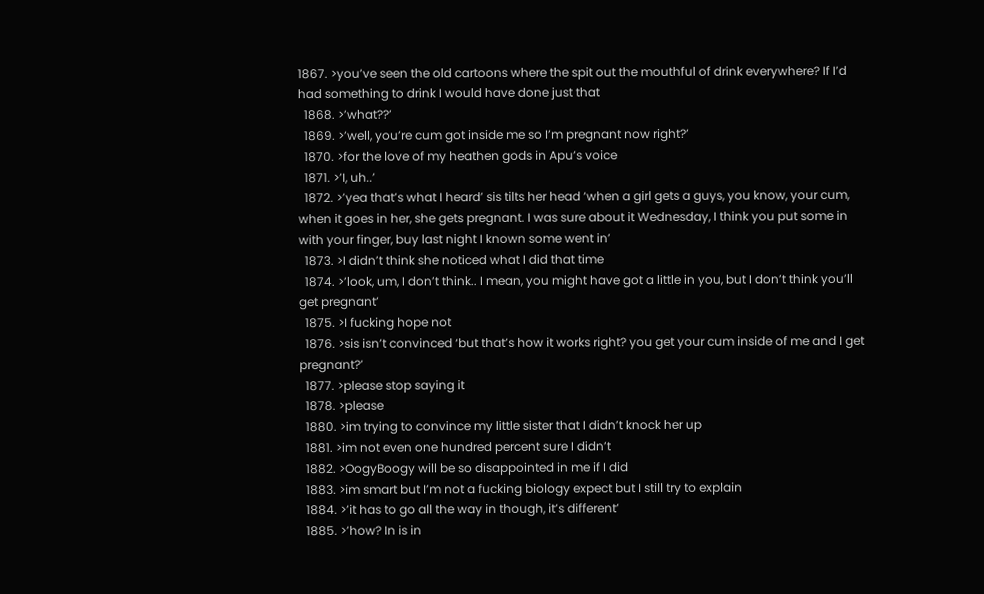1867. >you’ve seen the old cartoons where the spit out the mouthful of drink everywhere? If I’d had something to drink I would have done just that
  1868. >’what??’
  1869. >’well, you’re cum got inside me so I’m pregnant now right?’
  1870. >for the love of my heathen gods in Apu’s voice
  1871. >’I, uh..’
  1872. >’yea that’s what I heard’ sis tilts her head ‘when a girl gets a guys, you know, your cum, when it goes in her, she gets pregnant. I was sure about it Wednesday, I think you put some in with your finger, buy last night I known some went in’
  1873. >I didn’t think she noticed what I did that time
  1874. >’look, um, I don’t think.. I mean, you might have got a little in you, but I don’t think you’ll get pregnant’
  1875. >I fucking hope not
  1876. >sis isn’t convinced ‘but that’s how it works right? you get your cum inside of me and I get pregnant?’
  1877. >please stop saying it
  1878. >please
  1880. >im trying to convince my little sister that I didn’t knock her up
  1881. >im not even one hundred percent sure I didn’t
  1882. >OogyBoogy will be so disappointed in me if I did
  1883. >im smart but I’m not a fucking biology expect but I still try to explain
  1884. >’it has to go all the way in though, it’s different’
  1885. >’how? In is in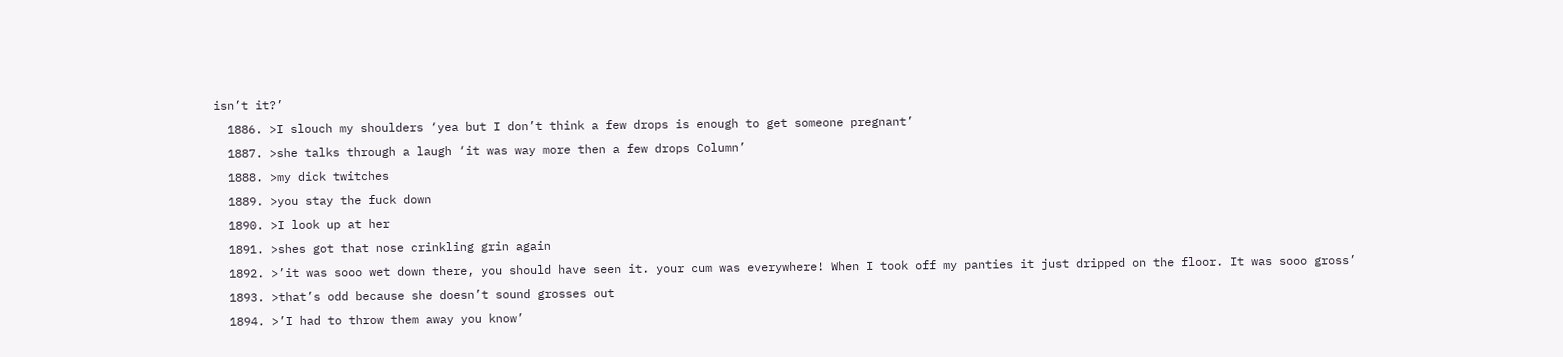isn’t it?’
  1886. >I slouch my shoulders ‘yea but I don’t think a few drops is enough to get someone pregnant’
  1887. >she talks through a laugh ‘it was way more then a few drops Column’
  1888. >my dick twitches
  1889. >you stay the fuck down
  1890. >I look up at her
  1891. >shes got that nose crinkling grin again
  1892. >’it was sooo wet down there, you should have seen it. your cum was everywhere! When I took off my panties it just dripped on the floor. It was sooo gross’
  1893. >that’s odd because she doesn’t sound grosses out
  1894. >’I had to throw them away you know’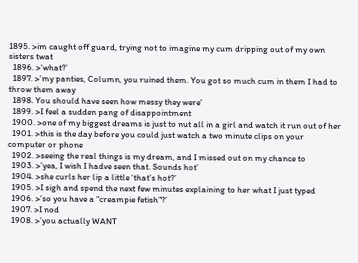1895. >im caught off guard, trying not to imagine my cum dripping out of my own sisters twat
  1896. >‘what?’
  1897. >’my panties, Column, you ruined them. You got so much cum in them I had to throw them away
  1898. You should have seen how messy they were’
  1899. >I feel a sudden pang of disappointment
  1900. >one of my biggest dreams is just to nut all in a girl and watch it run out of her
  1901. >this is the day before you could just watch a two minute clips on your computer or phone
  1902. >seeing the real things is my dream, and I missed out on my chance to
  1903. >’yea, I wish I hadve seen that. Sounds hot’
  1904. >she curls her lip a little ‘that’s hot?’
  1905. >I sigh and spend the next few minutes explaining to her what I just typed
  1906. >’so you have a “creampie fetish”?’
  1907. >I nod
  1908. >’you actually WANT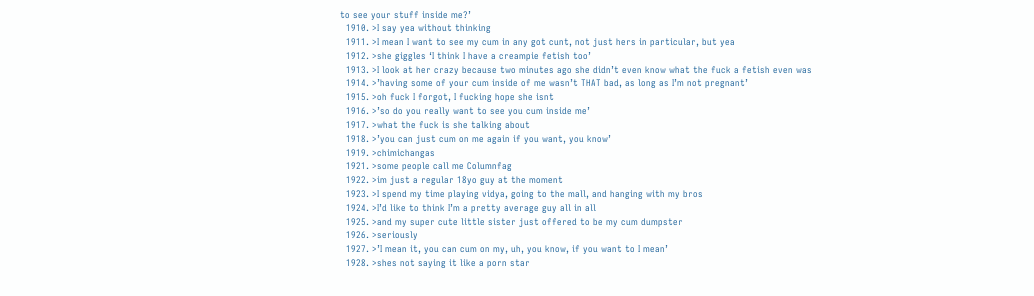to see your stuff inside me?’
  1910. >I say yea without thinking
  1911. >I mean I want to see my cum in any got cunt, not just hers in particular, but yea
  1912. >she giggles ‘I think I have a creampie fetish too’
  1913. >I look at her crazy because two minutes ago she didn’t even know what the fuck a fetish even was
  1914. >’having some of your cum inside of me wasn’t THAT bad, as long as I’m not pregnant’
  1915. >oh fuck I forgot, I fucking hope she isnt
  1916. >’so do you really want to see you cum inside me’
  1917. >what the fuck is she talking about
  1918. >’you can just cum on me again if you want, you know’
  1919. >chimichangas
  1921. >some people call me Columnfag
  1922. >im just a regular 18yo guy at the moment
  1923. >I spend my time playing vidya, going to the mall, and hanging with my bros
  1924. >I’d like to think I’m a pretty average guy all in all
  1925. >and my super cute little sister just offered to be my cum dumpster
  1926. >seriously
  1927. >’I mean it, you can cum on my, uh, you know, if you want to I mean’
  1928. >shes not saying it like a porn star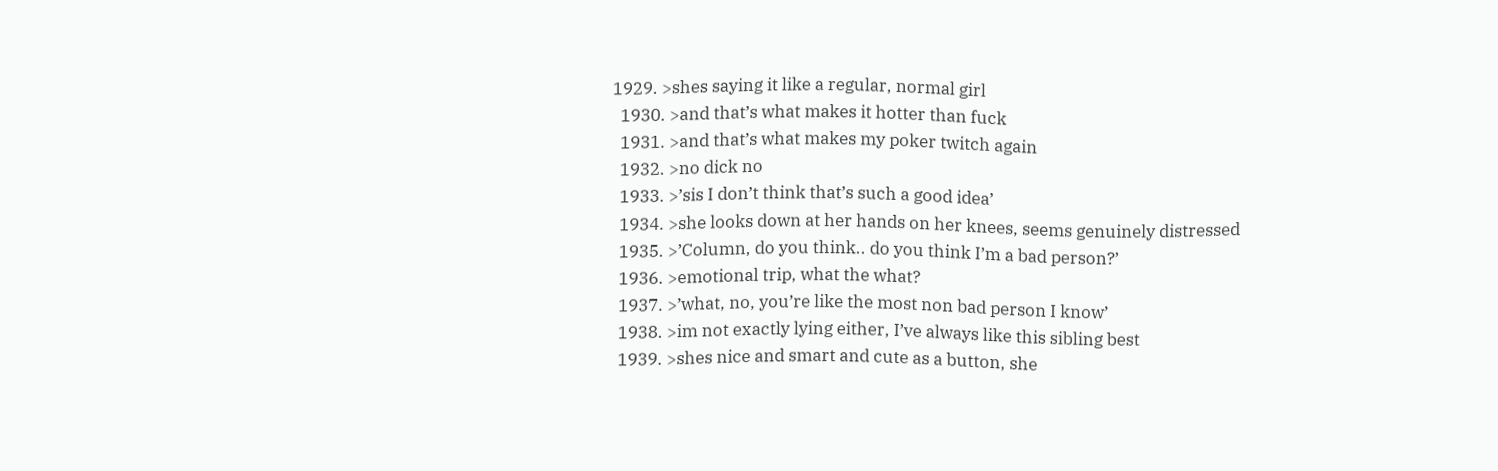1929. >shes saying it like a regular, normal girl
  1930. >and that’s what makes it hotter than fuck
  1931. >and that’s what makes my poker twitch again
  1932. >no dick no
  1933. >’sis I don’t think that’s such a good idea’
  1934. >she looks down at her hands on her knees, seems genuinely distressed
  1935. >’Column, do you think.. do you think I’m a bad person?’
  1936. >emotional trip, what the what?
  1937. >’what, no, you’re like the most non bad person I know’
  1938. >im not exactly lying either, I’ve always like this sibling best
  1939. >shes nice and smart and cute as a button, she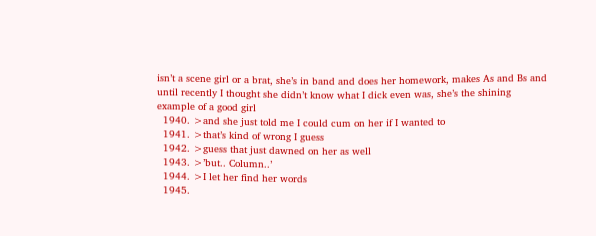isn’t a scene girl or a brat, she’s in band and does her homework, makes As and Bs and until recently I thought she didn’t know what I dick even was, she’s the shining example of a good girl
  1940. >and she just told me I could cum on her if I wanted to
  1941. >that’s kind of wrong I guess
  1942. >guess that just dawned on her as well
  1943. >’but.. Column..’
  1944. >I let her find her words
  1945.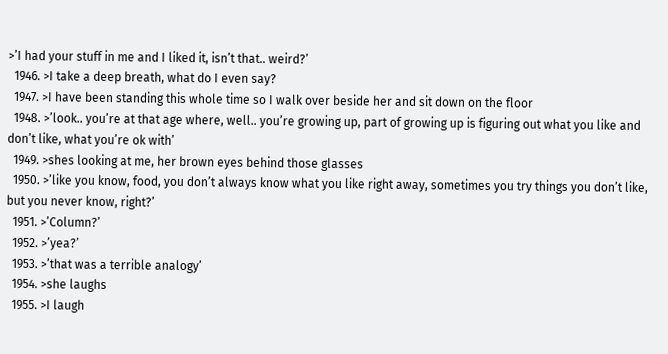>’I had your stuff in me and I liked it, isn’t that.. weird?’
  1946. >I take a deep breath, what do I even say?
  1947. >I have been standing this whole time so I walk over beside her and sit down on the floor
  1948. >’look.. you’re at that age where, well.. you’re growing up, part of growing up is figuring out what you like and don’t like, what you’re ok with’
  1949. >shes looking at me, her brown eyes behind those glasses
  1950. >’like you know, food, you don’t always know what you like right away, sometimes you try things you don’t like, but you never know, right?’
  1951. >’Column?’
  1952. >’yea?’
  1953. >’that was a terrible analogy’
  1954. >she laughs
  1955. >I laugh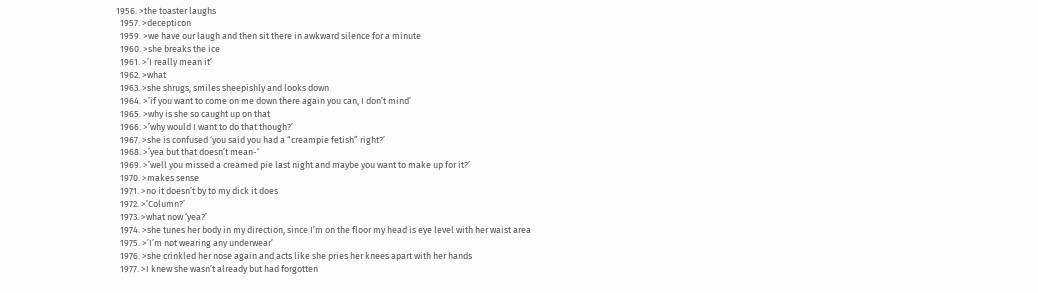1956. >the toaster laughs
  1957. >decepticon
  1959. >we have our laugh and then sit there in awkward silence for a minute
  1960. >she breaks the ice
  1961. >’I really mean it’
  1962. >what
  1963. >she shrugs, smiles sheepishly and looks down
  1964. >’if you want to come on me down there again you can, I don’t mind’
  1965. >why is she so caught up on that
  1966. >’why would I want to do that though?’
  1967. >she is confused ‘you said you had a “creampie fetish” right?’
  1968. >’yea but that doesn’t mean-‘
  1969. >’well you missed a creamed pie last night and maybe you want to make up for it?’
  1970. >makes sense
  1971. >no it doesn’t by to my dick it does
  1972. >’Column?’
  1973. >what now ‘yea?’
  1974. >she tunes her body in my direction, since I’m on the floor my head is eye level with her waist area
  1975. >’I’m not wearing any underwear’
  1976. >she crinkled her nose again and acts like she pries her knees apart with her hands
  1977. >I knew she wasn’t already but had forgotten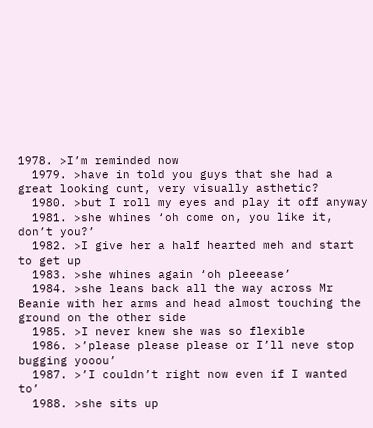1978. >I’m reminded now
  1979. >have in told you guys that she had a great looking cunt, very visually asthetic?
  1980. >but I roll my eyes and play it off anyway
  1981. >she whines ‘oh come on, you like it, don’t you?’
  1982. >I give her a half hearted meh and start to get up
  1983. >she whines again ‘oh pleeease’
  1984. >she leans back all the way across Mr Beanie with her arms and head almost touching the ground on the other side
  1985. >I never knew she was so flexible
  1986. >’please please please or I’ll neve stop bugging yooou’
  1987. >’I couldn’t right now even if I wanted to’
  1988. >she sits up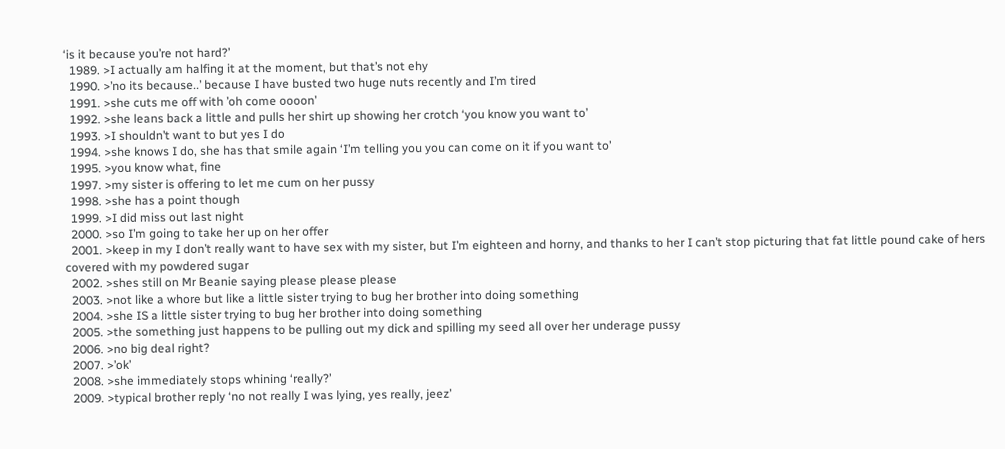‘is it because you’re not hard?’
  1989. >I actually am halfing it at the moment, but that’s not ehy
  1990. >’no its because..’ because I have busted two huge nuts recently and I’m tired
  1991. >she cuts me off with ’oh come oooon’
  1992. >she leans back a little and pulls her shirt up showing her crotch ‘you know you want to’
  1993. >I shouldn’t want to but yes I do
  1994. >she knows I do, she has that smile again ‘I’m telling you you can come on it if you want to’
  1995. >you know what, fine
  1997. >my sister is offering to let me cum on her pussy
  1998. >she has a point though
  1999. >I did miss out last night
  2000. >so I’m going to take her up on her offer
  2001. >keep in my I don’t really want to have sex with my sister, but I’m eighteen and horny, and thanks to her I can’t stop picturing that fat little pound cake of hers covered with my powdered sugar
  2002. >shes still on Mr Beanie saying please please please
  2003. >not like a whore but like a little sister trying to bug her brother into doing something
  2004. >she IS a little sister trying to bug her brother into doing something
  2005. >the something just happens to be pulling out my dick and spilling my seed all over her underage pussy
  2006. >no big deal right?
  2007. >’ok’
  2008. >she immediately stops whining ‘really?’
  2009. >typical brother reply ‘no not really I was lying, yes really, jeez’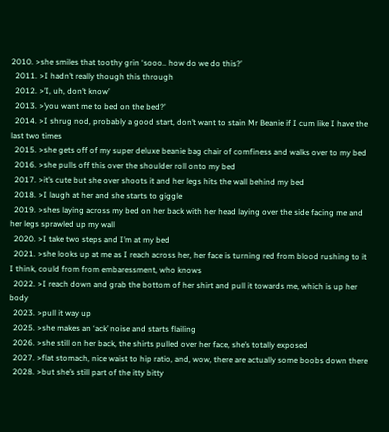2010. >she smiles that toothy grin ‘sooo.. how do we do this?’
  2011. >I hadn’t really though this through
  2012. >’I, uh, don’t know’
  2013. >’you want me to bed on the bed?’
  2014. >I shrug nod, probably a good start, don’t want to stain Mr Beanie if I cum like I have the last two times
  2015. >she gets off of my super deluxe beanie bag chair of comfiness and walks over to my bed
  2016. >she pulls off this over the shoulder roll onto my bed
  2017. >it’s cute but she over shoots it and her legs hits the wall behind my bed
  2018. >I laugh at her and she starts to giggle
  2019. >shes laying across my bed on her back with her head laying over the side facing me and her legs sprawled up my wall
  2020. >I take two steps and I’m at my bed
  2021. >she looks up at me as I reach across her, her face is turning red from blood rushing to it I think, could from from embaressment, who knows
  2022. >I reach down and grab the bottom of her shirt and pull it towards me, which is up her body
  2023. >pull it way up
  2025. >she makes an ‘ack’ noise and starts flailing
  2026. >she still on her back, the shirts pulled over her face, she’s totally exposed
  2027. >flat stomach, nice waist to hip ratio, and, wow, there are actually some boobs down there
  2028. >but she’s still part of the itty bitty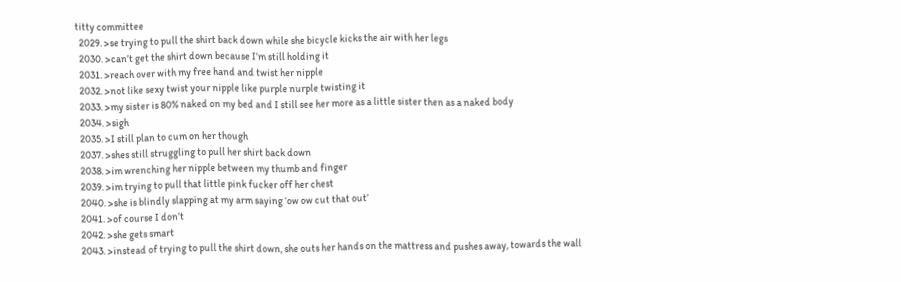titty committee
  2029. >se trying to pull the shirt back down while she bicycle kicks the air with her legs
  2030. >can’t get the shirt down because I’m still holding it
  2031. >reach over with my free hand and twist her nipple
  2032. >not like sexy twist your nipple like purple nurple twisting it
  2033. >my sister is 80% naked on my bed and I still see her more as a little sister then as a naked body
  2034. >sigh
  2035. >I still plan to cum on her though
  2037. >shes still struggling to pull her shirt back down
  2038. >im wrenching her nipple between my thumb and finger
  2039. >im trying to pull that little pink fucker off her chest
  2040. >she is blindly slapping at my arm saying ‘ow ow cut that out’
  2041. >of course I don’t
  2042. >she gets smart
  2043. >instead of trying to pull the shirt down, she outs her hands on the mattress and pushes away, towards the wall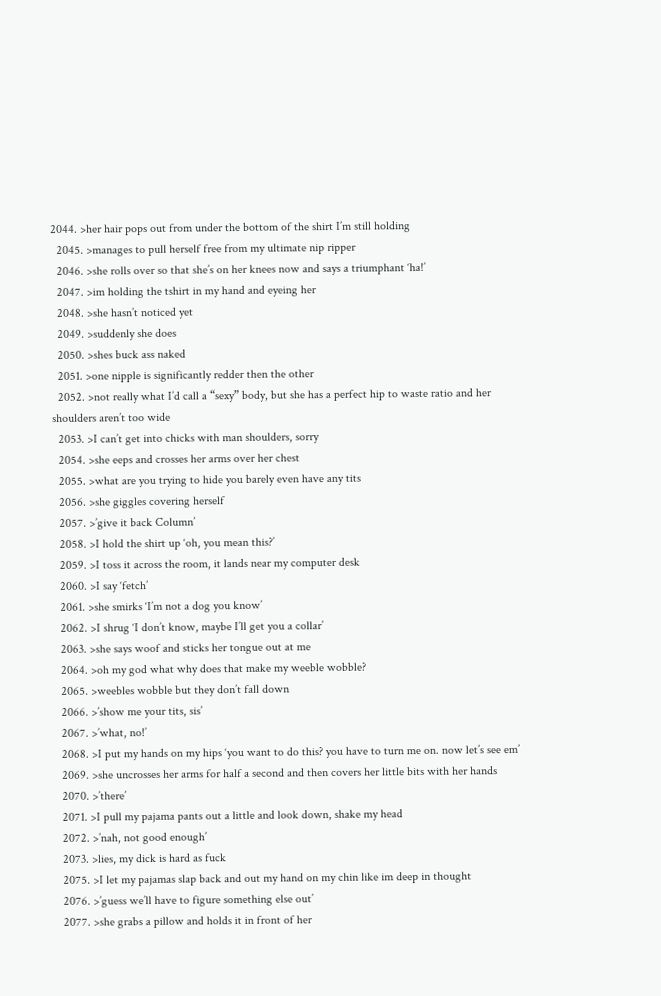2044. >her hair pops out from under the bottom of the shirt I’m still holding
  2045. >manages to pull herself free from my ultimate nip ripper
  2046. >she rolls over so that she’s on her knees now and says a triumphant ‘ha!’
  2047. >im holding the tshirt in my hand and eyeing her
  2048. >she hasn’t noticed yet
  2049. >suddenly she does
  2050. >shes buck ass naked
  2051. >one nipple is significantly redder then the other
  2052. >not really what I’d call a “sexy” body, but she has a perfect hip to waste ratio and her shoulders aren’t too wide
  2053. >I can’t get into chicks with man shoulders, sorry
  2054. >she eeps and crosses her arms over her chest
  2055. >what are you trying to hide you barely even have any tits
  2056. >she giggles covering herself
  2057. >’give it back Column’
  2058. >I hold the shirt up ‘oh, you mean this?’
  2059. >I toss it across the room, it lands near my computer desk
  2060. >I say ‘fetch’
  2061. >she smirks ‘I’m not a dog you know’
  2062. >I shrug ‘I don’t know, maybe I’ll get you a collar’
  2063. >she says woof and sticks her tongue out at me
  2064. >oh my god what why does that make my weeble wobble?
  2065. >weebles wobble but they don’t fall down
  2066. >’show me your tits, sis’
  2067. >’what, no!’
  2068. >I put my hands on my hips ‘you want to do this? you have to turn me on. now let’s see em’
  2069. >she uncrosses her arms for half a second and then covers her little bits with her hands
  2070. >’there’
  2071. >I pull my pajama pants out a little and look down, shake my head
  2072. >’nah, not good enough’
  2073. >lies, my dick is hard as fuck
  2075. >I let my pajamas slap back and out my hand on my chin like im deep in thought
  2076. >’guess we’ll have to figure something else out’
  2077. >she grabs a pillow and holds it in front of her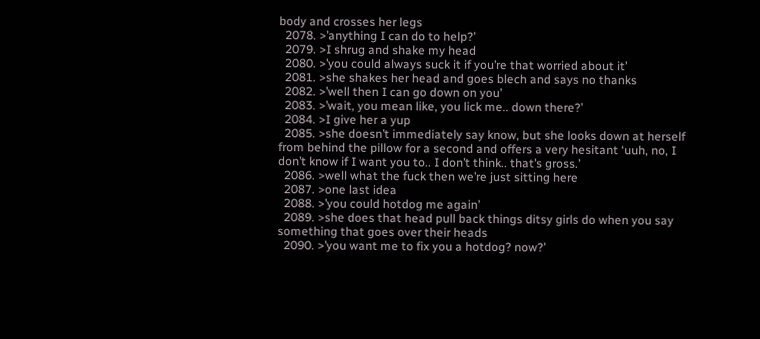body and crosses her legs
  2078. >’anything I can do to help?’
  2079. >I shrug and shake my head
  2080. >’you could always suck it if you’re that worried about it’
  2081. >she shakes her head and goes blech and says no thanks
  2082. >’well then I can go down on you’
  2083. >’wait, you mean like, you lick me.. down there?’
  2084. >I give her a yup
  2085. >she doesn’t immediately say know, but she looks down at herself from behind the pillow for a second and offers a very hesitant ‘uuh, no, I don’t know if I want you to.. I don’t think.. that’s gross.’
  2086. >well what the fuck then we’re just sitting here
  2087. >one last idea
  2088. >’you could hotdog me again’
  2089. >she does that head pull back things ditsy girls do when you say something that goes over their heads
  2090. >’you want me to fix you a hotdog? now?’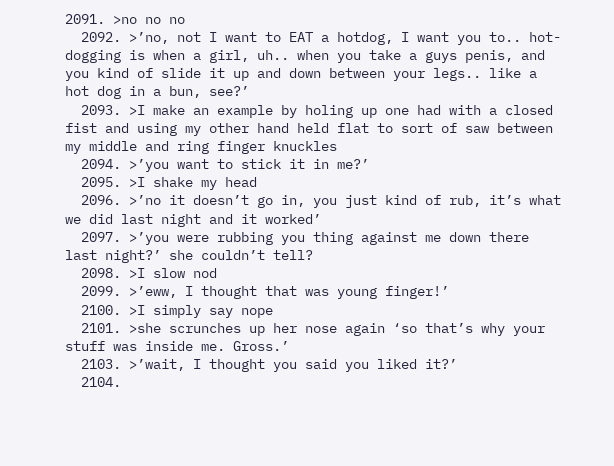2091. >no no no
  2092. >’no, not I want to EAT a hotdog, I want you to.. hot-dogging is when a girl, uh.. when you take a guys penis, and you kind of slide it up and down between your legs.. like a hot dog in a bun, see?’
  2093. >I make an example by holing up one had with a closed fist and using my other hand held flat to sort of saw between my middle and ring finger knuckles
  2094. >’you want to stick it in me?’
  2095. >I shake my head
  2096. >’no it doesn’t go in, you just kind of rub, it’s what we did last night and it worked’
  2097. >’you were rubbing you thing against me down there last night?’ she couldn’t tell?
  2098. >I slow nod
  2099. >’eww, I thought that was young finger!’
  2100. >I simply say nope
  2101. >she scrunches up her nose again ‘so that’s why your stuff was inside me. Gross.’
  2103. >’wait, I thought you said you liked it?’
  2104.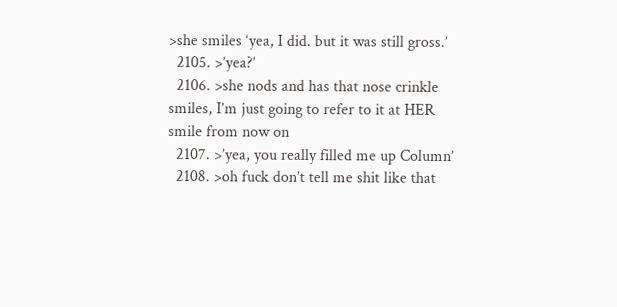>she smiles ‘yea, I did. but it was still gross.’
  2105. >’yea?’
  2106. >she nods and has that nose crinkle smiles, I’m just going to refer to it at HER smile from now on
  2107. >’yea, you really filled me up Column’
  2108. >oh fuck don’t tell me shit like that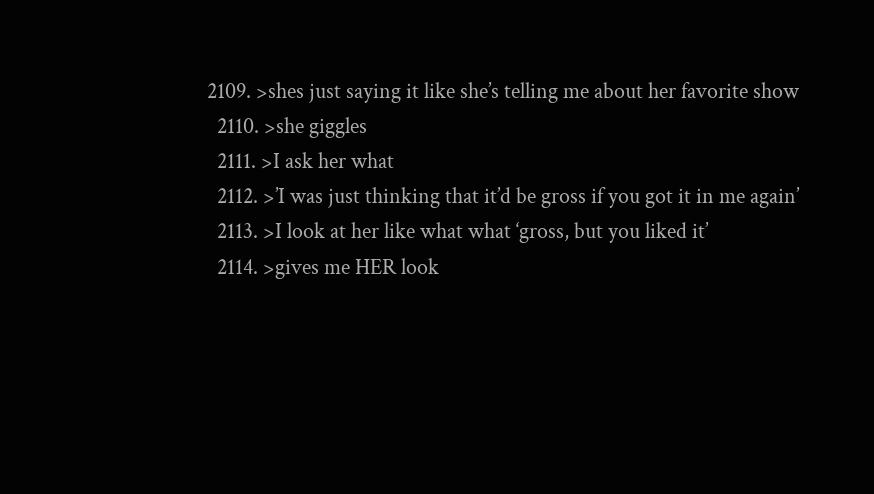2109. >shes just saying it like she’s telling me about her favorite show
  2110. >she giggles
  2111. >I ask her what
  2112. >’I was just thinking that it’d be gross if you got it in me again’
  2113. >I look at her like what what ‘gross, but you liked it’
  2114. >gives me HER look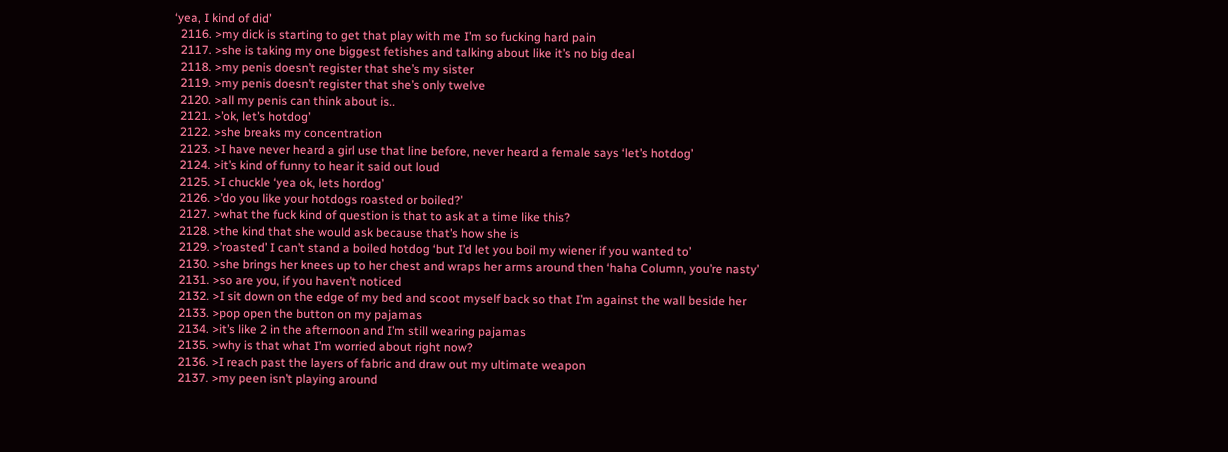‘yea, I kind of did’
  2116. >my dick is starting to get that play with me I’m so fucking hard pain
  2117. >she is taking my one biggest fetishes and talking about like it’s no big deal
  2118. >my penis doesn’t register that she’s my sister
  2119. >my penis doesn’t register that she’s only twelve
  2120. >all my penis can think about is..
  2121. >’ok, let’s hotdog’
  2122. >she breaks my concentration
  2123. >I have never heard a girl use that line before, never heard a female says ‘let’s hotdog’
  2124. >it’s kind of funny to hear it said out loud
  2125. >I chuckle ‘yea ok, lets hordog’
  2126. >’do you like your hotdogs roasted or boiled?’
  2127. >what the fuck kind of question is that to ask at a time like this?
  2128. >the kind that she would ask because that’s how she is
  2129. >’roasted’ I can’t stand a boiled hotdog ‘but I’d let you boil my wiener if you wanted to’
  2130. >she brings her knees up to her chest and wraps her arms around then ‘haha Column, you’re nasty’
  2131. >so are you, if you haven’t noticed
  2132. >I sit down on the edge of my bed and scoot myself back so that I’m against the wall beside her
  2133. >pop open the button on my pajamas
  2134. >it’s like 2 in the afternoon and I’m still wearing pajamas
  2135. >why is that what I’m worried about right now?
  2136. >I reach past the layers of fabric and draw out my ultimate weapon
  2137. >my peen isn’t playing around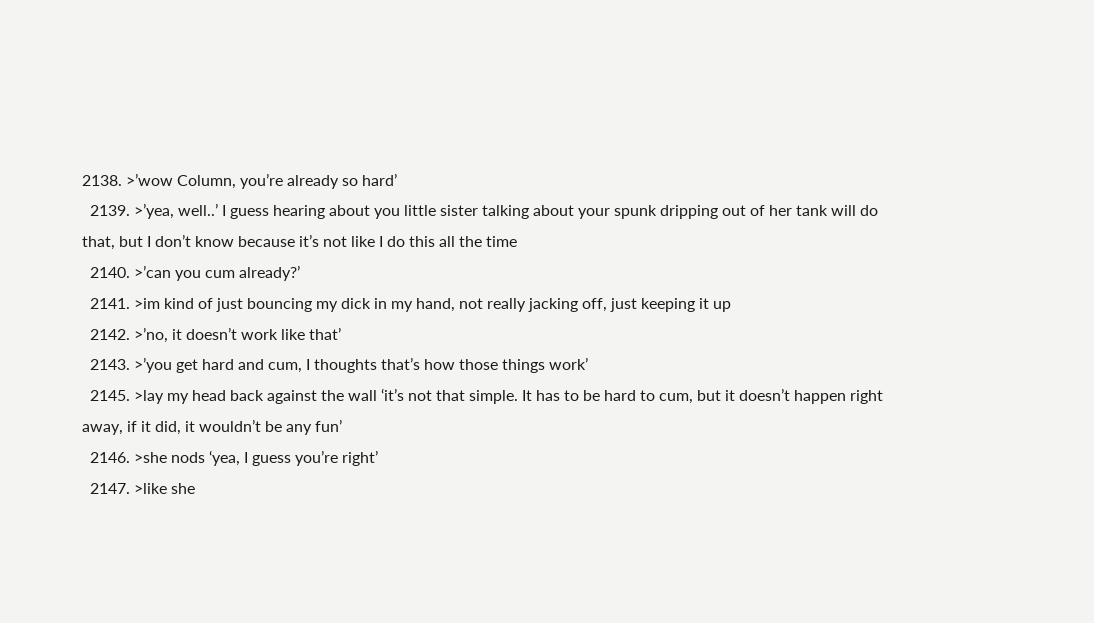2138. >’wow Column, you’re already so hard’
  2139. >’yea, well..’ I guess hearing about you little sister talking about your spunk dripping out of her tank will do that, but I don’t know because it’s not like I do this all the time
  2140. >’can you cum already?’
  2141. >im kind of just bouncing my dick in my hand, not really jacking off, just keeping it up
  2142. >’no, it doesn’t work like that’
  2143. >’you get hard and cum, I thoughts that’s how those things work’
  2145. >lay my head back against the wall ‘it’s not that simple. It has to be hard to cum, but it doesn’t happen right away, if it did, it wouldn’t be any fun’
  2146. >she nods ‘yea, I guess you’re right’
  2147. >like she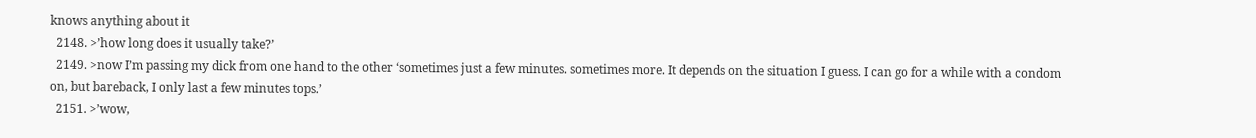knows anything about it
  2148. >’how long does it usually take?’
  2149. >now I’m passing my dick from one hand to the other ‘sometimes just a few minutes. sometimes more. It depends on the situation I guess. I can go for a while with a condom on, but bareback, I only last a few minutes tops.’
  2151. >’wow,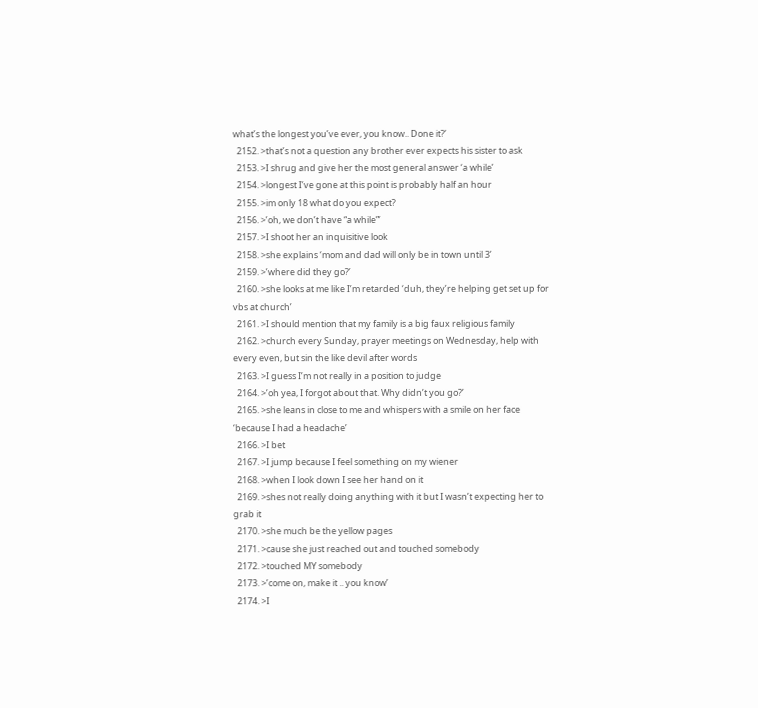what’s the longest you’ve ever, you know.. Done it?’
  2152. >that’s not a question any brother ever expects his sister to ask
  2153. >I shrug and give her the most general answer ‘a while’
  2154. >longest I’ve gone at this point is probably half an hour
  2155. >im only 18 what do you expect?
  2156. >’oh, we don’t have “a while”’
  2157. >I shoot her an inquisitive look
  2158. >she explains ‘mom and dad will only be in town until 3’
  2159. >’where did they go?’
  2160. >she looks at me like I’m retarded ‘duh, they’re helping get set up for vbs at church’
  2161. >I should mention that my family is a big faux religious family
  2162. >church every Sunday, prayer meetings on Wednesday, help with every even, but sin the like devil after words
  2163. >I guess I’m not really in a position to judge
  2164. >’oh yea, I forgot about that. Why didn’t you go?’
  2165. >she leans in close to me and whispers with a smile on her face ‘because I had a headache’
  2166. >I bet
  2167. >I jump because I feel something on my wiener
  2168. >when I look down I see her hand on it
  2169. >shes not really doing anything with it but I wasn’t expecting her to grab it
  2170. >she much be the yellow pages
  2171. >cause she just reached out and touched somebody
  2172. >touched MY somebody
  2173. >’come on, make it .. you know’
  2174. >I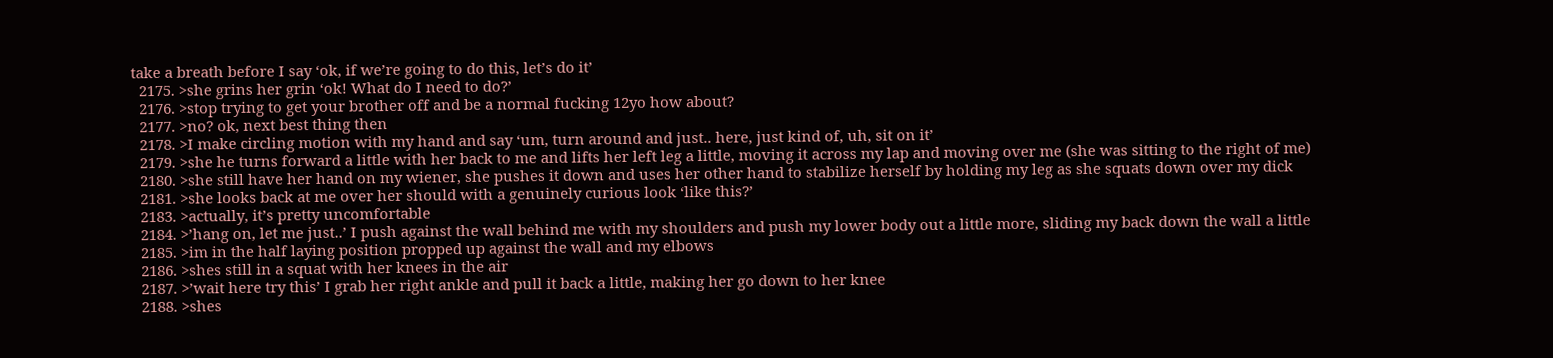take a breath before I say ‘ok, if we’re going to do this, let’s do it’
  2175. >she grins her grin ‘ok! What do I need to do?’
  2176. >stop trying to get your brother off and be a normal fucking 12yo how about?
  2177. >no? ok, next best thing then
  2178. >I make circling motion with my hand and say ‘um, turn around and just.. here, just kind of, uh, sit on it’
  2179. >she he turns forward a little with her back to me and lifts her left leg a little, moving it across my lap and moving over me (she was sitting to the right of me)
  2180. >she still have her hand on my wiener, she pushes it down and uses her other hand to stabilize herself by holding my leg as she squats down over my dick
  2181. >she looks back at me over her should with a genuinely curious look ‘like this?’
  2183. >actually, it’s pretty uncomfortable
  2184. >’hang on, let me just..’ I push against the wall behind me with my shoulders and push my lower body out a little more, sliding my back down the wall a little
  2185. >im in the half laying position propped up against the wall and my elbows
  2186. >shes still in a squat with her knees in the air
  2187. >’wait here try this’ I grab her right ankle and pull it back a little, making her go down to her knee
  2188. >shes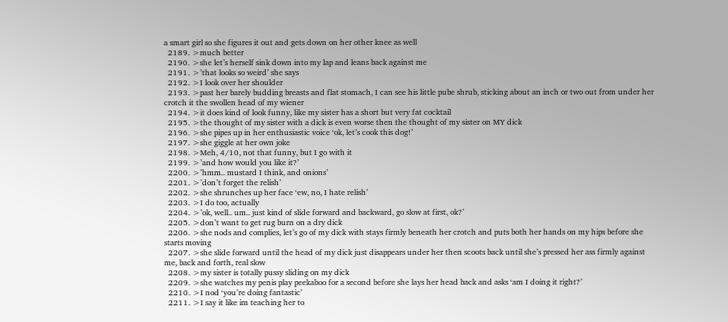a smart girl so she figures it out and gets down on her other knee as well
  2189. >much better
  2190. >she let’s herself sink down into my lap and leans back against me
  2191. >’that looks so weird’ she says
  2192. >I look over her shoulder
  2193. >past her barely budding breasts and flat stomach, I can see his little pube shrub, sticking about an inch or two out from under her crotch it the swollen head of my wiener
  2194. >it does kind of look funny, like my sister has a short but very fat cocktail
  2195. >the thought of my sister with a dick is even worse then the thought of my sister on MY dick
  2196. >she pipes up in her enthusiastic voice ‘ok, let’s cook this dog!’
  2197. >she giggle at her own joke
  2198. >Meh, 4/10, not that funny, but I go with it
  2199. >’and how would you like it?’
  2200. >’hmm.. mustard I think, and onions’
  2201. >’don’t forget the relish’
  2202. >she shrunches up her face ‘ew, no, I hate relish’
  2203. >I do too, actually
  2204. >’ok, well.. um.. just kind of slide forward and backward, go slow at first, ok?’
  2205. >don’t want to get rug burn on a dry dick
  2206. >she nods and complies, let’s go of my dick with stays firmly beneath her crotch and puts both her hands on my hips before she starts moving
  2207. >she slide forward until the head of my dick just disappears under her then scoots back until she’s pressed her ass firmly against me, back and forth, real slow
  2208. >my sister is totally pussy sliding on my dick
  2209. >she watches my penis play peekaboo for a second before she lays her head back and asks ‘am I doing it right?’
  2210. >I nod ‘you’re doing fantastic’
  2211. >I say it like im teaching her to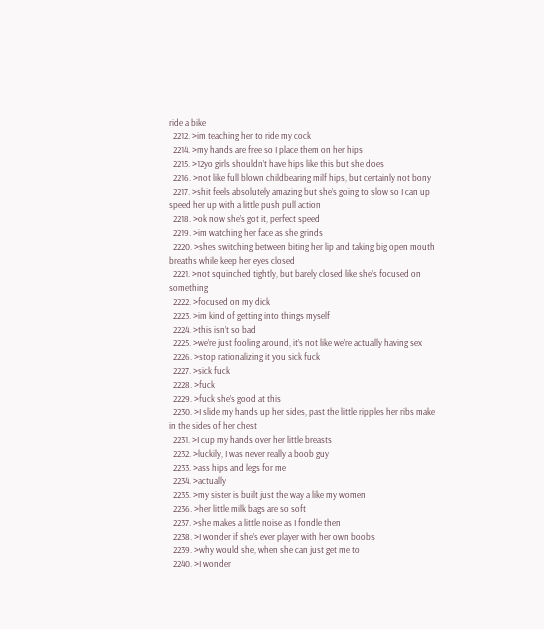ride a bike
  2212. >im teaching her to ride my cock
  2214. >my hands are free so I place them on her hips
  2215. >12yo girls shouldn’t have hips like this but she does
  2216. >not like full blown childbearing milf hips, but certainly not bony
  2217. >shit feels absolutely amazing but she’s going to slow so I can up speed her up with a little push pull action
  2218. >ok now she’s got it, perfect speed
  2219. >im watching her face as she grinds
  2220. >shes switching between biting her lip and taking big open mouth breaths while keep her eyes closed
  2221. >not squinched tightly, but barely closed like she’s focused on something
  2222. >focused on my dick
  2223. >im kind of getting into things myself
  2224. >this isn’t so bad
  2225. >we’re just fooling around, it’s not like we’re actually having sex
  2226. >stop rationalizing it you sick fuck
  2227. >sick fuck
  2228. >fuck
  2229. >fuck she’s good at this
  2230. >I slide my hands up her sides, past the little ripples her ribs make in the sides of her chest
  2231. >I cup my hands over her little breasts
  2232. >luckily, I was never really a boob guy
  2233. >ass hips and legs for me
  2234. >actually
  2235. >my sister is built just the way a like my women
  2236. >her little milk bags are so soft
  2237. >she makes a little noise as I fondle then
  2238. >I wonder if she’s ever player with her own boobs
  2239. >why would she, when she can just get me to
  2240. >I wonder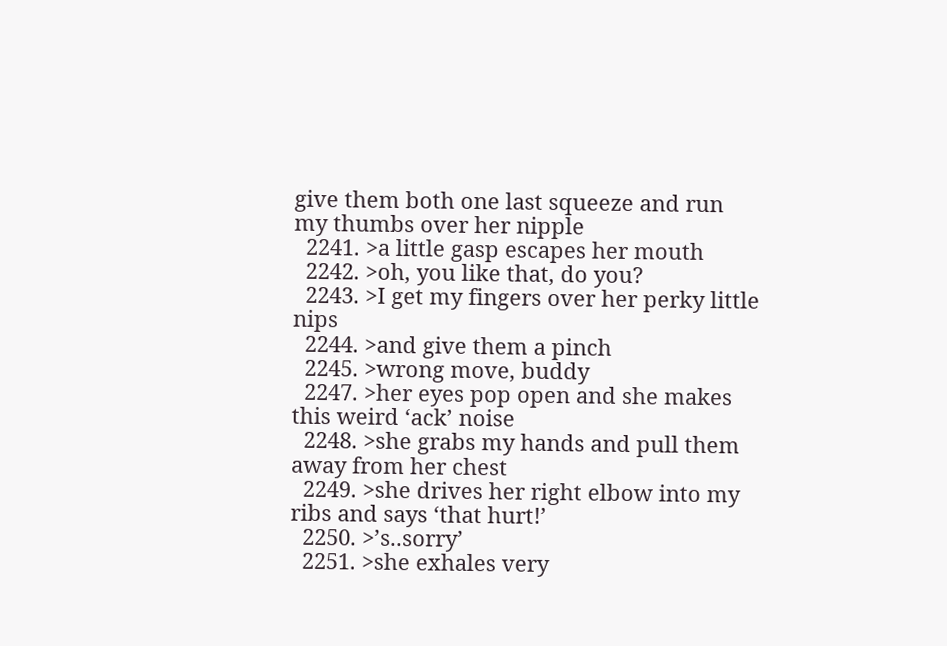give them both one last squeeze and run my thumbs over her nipple
  2241. >a little gasp escapes her mouth
  2242. >oh, you like that, do you?
  2243. >I get my fingers over her perky little nips
  2244. >and give them a pinch
  2245. >wrong move, buddy
  2247. >her eyes pop open and she makes this weird ‘ack’ noise
  2248. >she grabs my hands and pull them away from her chest
  2249. >she drives her right elbow into my ribs and says ‘that hurt!’
  2250. >’s..sorry’
  2251. >she exhales very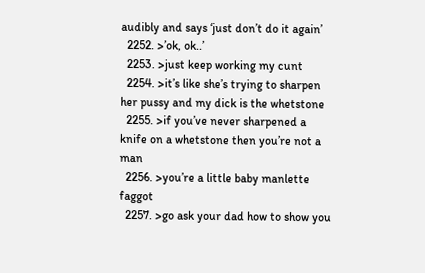audibly and says ‘just don’t do it again’
  2252. >’ok, ok..’
  2253. >just keep working my cunt
  2254. >it’s like she’s trying to sharpen her pussy and my dick is the whetstone
  2255. >if you’ve never sharpened a knife on a whetstone then you’re not a man
  2256. >you’re a little baby manlette faggot
  2257. >go ask your dad how to show you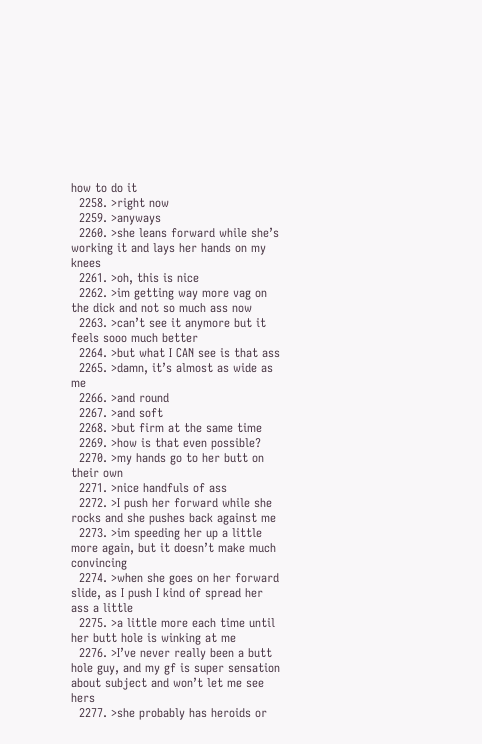how to do it
  2258. >right now
  2259. >anyways
  2260. >she leans forward while she’s working it and lays her hands on my knees
  2261. >oh, this is nice
  2262. >im getting way more vag on the dick and not so much ass now
  2263. >can’t see it anymore but it feels sooo much better
  2264. >but what I CAN see is that ass
  2265. >damn, it’s almost as wide as me
  2266. >and round
  2267. >and soft
  2268. >but firm at the same time
  2269. >how is that even possible?
  2270. >my hands go to her butt on their own
  2271. >nice handfuls of ass
  2272. >I push her forward while she rocks and she pushes back against me
  2273. >im speeding her up a little more again, but it doesn’t make much convincing
  2274. >when she goes on her forward slide, as I push I kind of spread her ass a little
  2275. >a little more each time until her butt hole is winking at me
  2276. >I’ve never really been a butt hole guy, and my gf is super sensation about subject and won’t let me see hers
  2277. >she probably has heroids or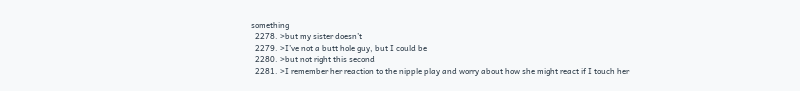something
  2278. >but my sister doesn’t
  2279. >I’ve not a butt hole guy, but I could be
  2280. >but not right this second
  2281. >I remember her reaction to the nipple play and worry about how she might react if I touch her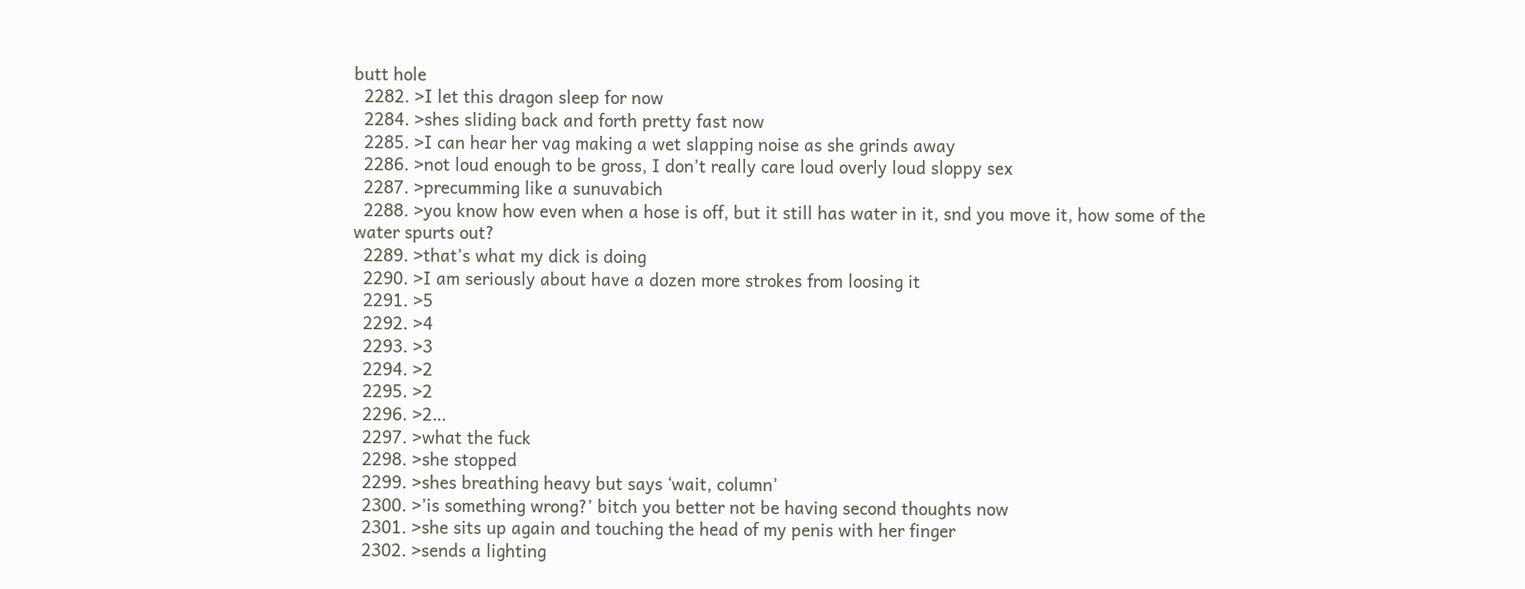butt hole
  2282. >I let this dragon sleep for now
  2284. >shes sliding back and forth pretty fast now
  2285. >I can hear her vag making a wet slapping noise as she grinds away
  2286. >not loud enough to be gross, I don’t really care loud overly loud sloppy sex
  2287. >precumming like a sunuvabich
  2288. >you know how even when a hose is off, but it still has water in it, snd you move it, how some of the water spurts out?
  2289. >that’s what my dick is doing
  2290. >I am seriously about have a dozen more strokes from loosing it
  2291. >5
  2292. >4
  2293. >3
  2294. >2
  2295. >2
  2296. >2…
  2297. >what the fuck
  2298. >she stopped
  2299. >shes breathing heavy but says ‘wait, column’
  2300. >’is something wrong?’ bitch you better not be having second thoughts now
  2301. >she sits up again and touching the head of my penis with her finger
  2302. >sends a lighting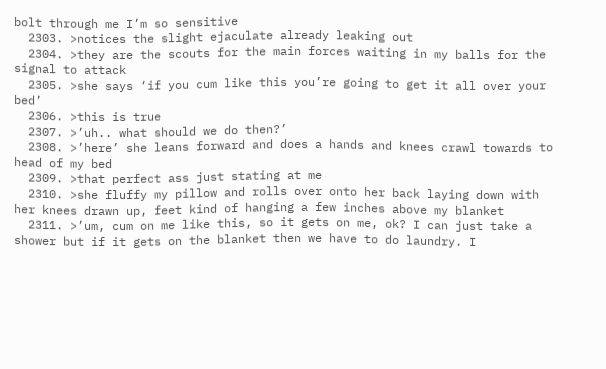bolt through me I’m so sensitive
  2303. >notices the slight ejaculate already leaking out
  2304. >they are the scouts for the main forces waiting in my balls for the signal to attack
  2305. >she says ‘if you cum like this you’re going to get it all over your bed’
  2306. >this is true
  2307. >’uh.. what should we do then?’
  2308. >’here’ she leans forward and does a hands and knees crawl towards to head of my bed
  2309. >that perfect ass just stating at me
  2310. >she fluffy my pillow and rolls over onto her back laying down with her knees drawn up, feet kind of hanging a few inches above my blanket
  2311. >’um, cum on me like this, so it gets on me, ok? I can just take a shower but if it gets on the blanket then we have to do laundry. I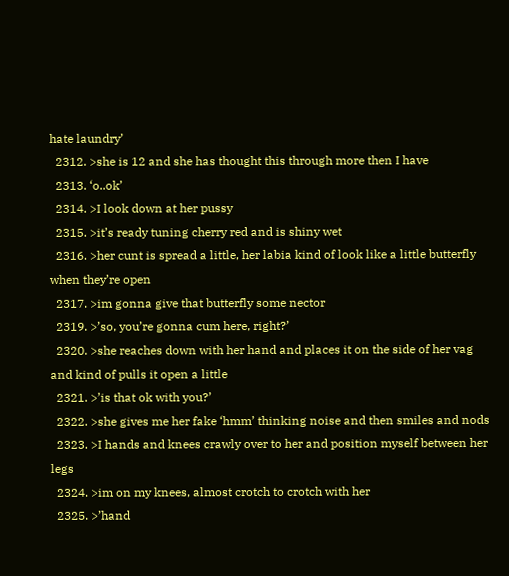hate laundry’
  2312. >she is 12 and she has thought this through more then I have
  2313. ‘o..ok’
  2314. >I look down at her pussy
  2315. >it’s ready tuning cherry red and is shiny wet
  2316. >her cunt is spread a little, her labia kind of look like a little butterfly when they’re open
  2317. >im gonna give that butterfly some nector
  2319. >’so, you’re gonna cum here, right?’
  2320. >she reaches down with her hand and places it on the side of her vag and kind of pulls it open a little
  2321. >’is that ok with you?’
  2322. >she gives me her fake ‘hmm’ thinking noise and then smiles and nods
  2323. >I hands and knees crawly over to her and position myself between her legs
  2324. >im on my knees, almost crotch to crotch with her
  2325. >’hand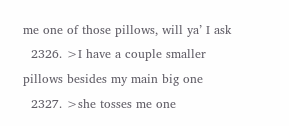me one of those pillows, will ya’ I ask
  2326. >I have a couple smaller pillows besides my main big one
  2327. >she tosses me one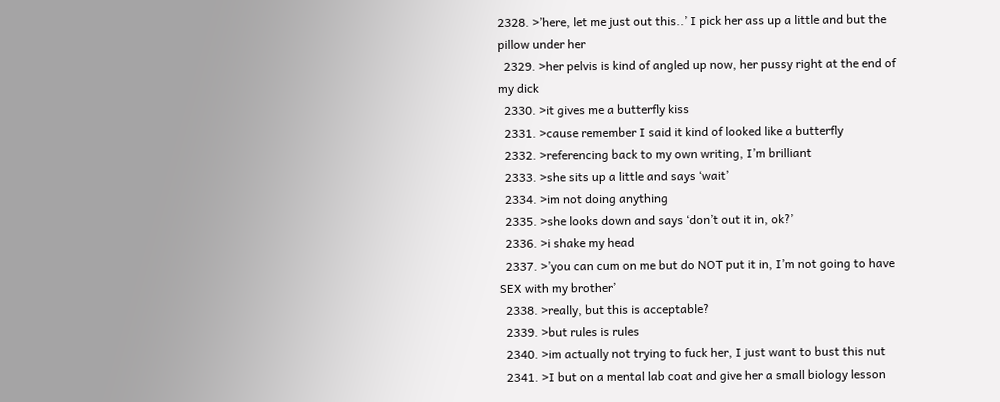2328. >’here, let me just out this..’ I pick her ass up a little and but the pillow under her
  2329. >her pelvis is kind of angled up now, her pussy right at the end of my dick
  2330. >it gives me a butterfly kiss
  2331. >cause remember I said it kind of looked like a butterfly
  2332. >referencing back to my own writing, I’m brilliant
  2333. >she sits up a little and says ‘wait’
  2334. >im not doing anything
  2335. >she looks down and says ‘don’t out it in, ok?’
  2336. >i shake my head
  2337. >’you can cum on me but do NOT put it in, I’m not going to have SEX with my brother’
  2338. >really, but this is acceptable?
  2339. >but rules is rules
  2340. >im actually not trying to fuck her, I just want to bust this nut
  2341. >I but on a mental lab coat and give her a small biology lesson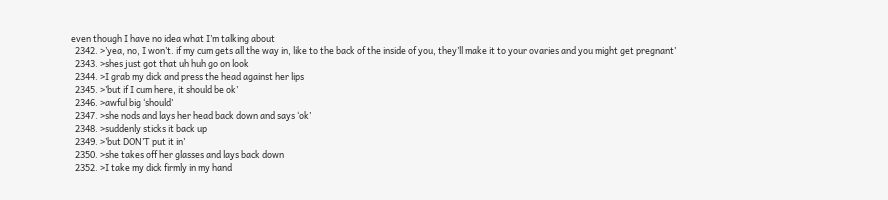even though I have no idea what I’m talking about
  2342. >’yea, no, I won’t. if my cum gets all the way in, like to the back of the inside of you, they’ll make it to your ovaries and you might get pregnant’
  2343. >shes just got that uh huh go on look
  2344. >I grab my dick and press the head against her lips
  2345. >’but if I cum here, it should be ok’
  2346. >awful big ‘should’
  2347. >she nods and lays her head back down and says ‘ok’
  2348. >suddenly sticks it back up
  2349. >’but DON’T put it in’
  2350. >she takes off her glasses and lays back down
  2352. >I take my dick firmly in my hand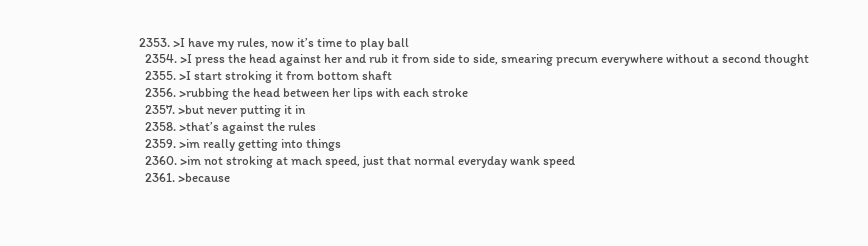2353. >I have my rules, now it’s time to play ball
  2354. >I press the head against her and rub it from side to side, smearing precum everywhere without a second thought
  2355. >I start stroking it from bottom shaft
  2356. >rubbing the head between her lips with each stroke
  2357. >but never putting it in
  2358. >that’s against the rules
  2359. >im really getting into things
  2360. >im not stroking at mach speed, just that normal everyday wank speed
  2361. >because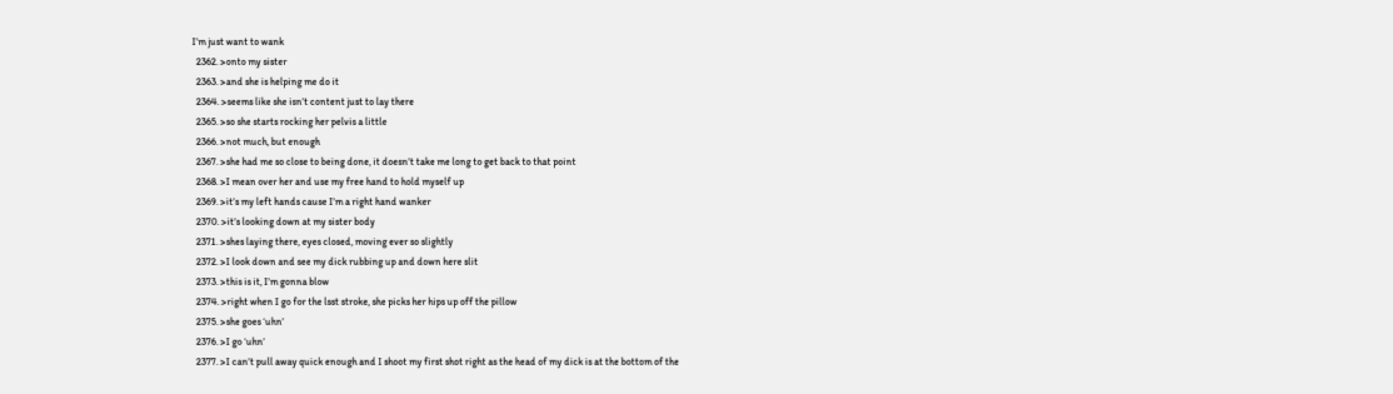I’m just want to wank
  2362. >onto my sister
  2363. >and she is helping me do it
  2364. >seems like she isn’t content just to lay there
  2365. >so she starts rocking her pelvis a little
  2366. >not much, but enough
  2367. >she had me so close to being done, it doesn’t take me long to get back to that point
  2368. >I mean over her and use my free hand to hold myself up
  2369. >it’s my left hands cause I’m a right hand wanker
  2370. >it’s looking down at my sister body
  2371. >shes laying there, eyes closed, moving ever so slightly
  2372. >I look down and see my dick rubbing up and down here slit
  2373. >this is it, I’m gonna blow
  2374. >right when I go for the lsst stroke, she picks her hips up off the pillow
  2375. >she goes ‘uhn’
  2376. >I go ‘uhn’
  2377. >I can’t pull away quick enough and I shoot my first shot right as the head of my dick is at the bottom of the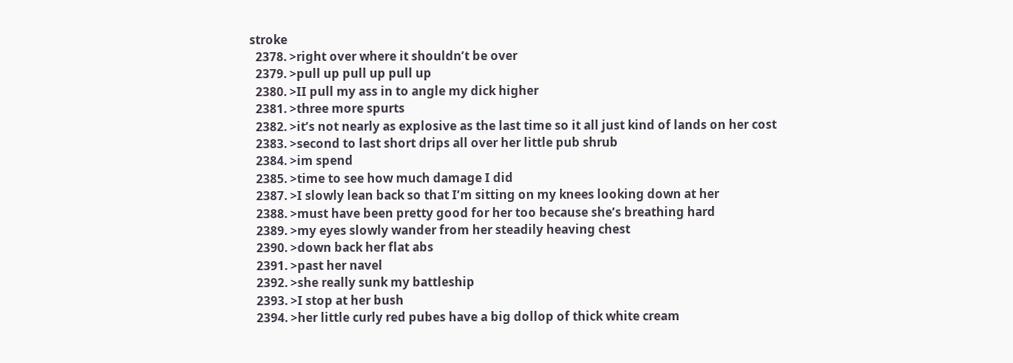stroke
  2378. >right over where it shouldn’t be over
  2379. >pull up pull up pull up
  2380. >II pull my ass in to angle my dick higher
  2381. >three more spurts
  2382. >it’s not nearly as explosive as the last time so it all just kind of lands on her cost
  2383. >second to last short drips all over her little pub shrub
  2384. >im spend
  2385. >time to see how much damage I did
  2387. >I slowly lean back so that I’m sitting on my knees looking down at her
  2388. >must have been pretty good for her too because she’s breathing hard
  2389. >my eyes slowly wander from her steadily heaving chest
  2390. >down back her flat abs
  2391. >past her navel
  2392. >she really sunk my battleship
  2393. >I stop at her bush
  2394. >her little curly red pubes have a big dollop of thick white cream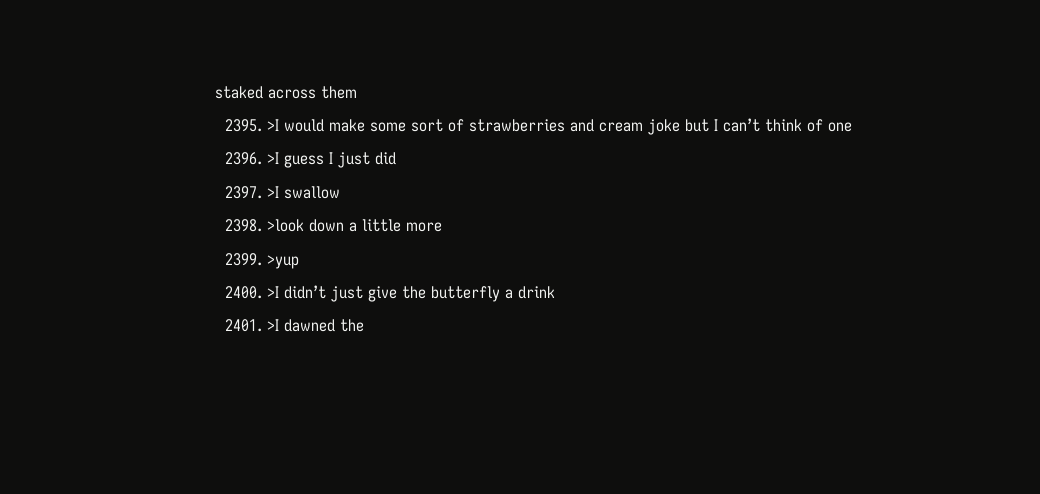staked across them
  2395. >I would make some sort of strawberries and cream joke but I can’t think of one
  2396. >I guess I just did
  2397. >I swallow
  2398. >look down a little more
  2399. >yup
  2400. >I didn’t just give the butterfly a drink
  2401. >I dawned the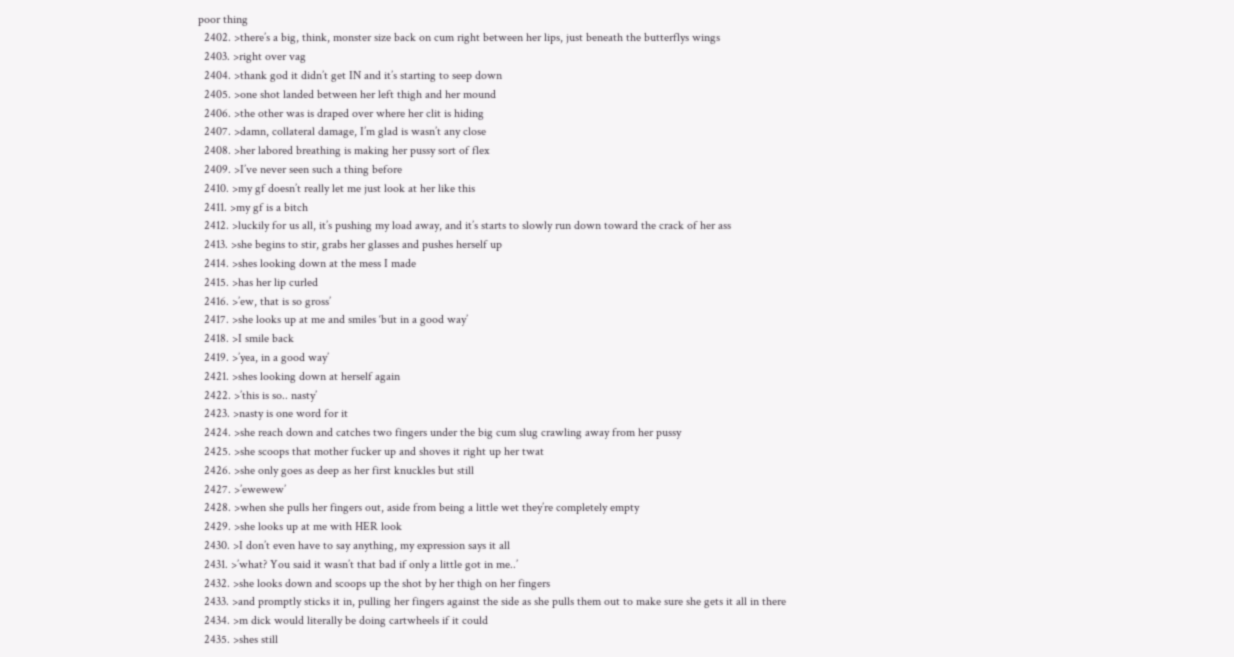poor thing
  2402. >there’s a big, think, monster size back on cum right between her lips, just beneath the butterflys wings
  2403. >right over vag
  2404. >thank god it didn’t get IN and it’s starting to seep down
  2405. >one shot landed between her left thigh and her mound
  2406. >the other was is draped over where her clit is hiding
  2407. >damn, collateral damage, I’m glad is wasn’t any close
  2408. >her labored breathing is making her pussy sort of flex
  2409. >I’ve never seen such a thing before
  2410. >my gf doesn’t really let me just look at her like this
  2411. >my gf is a bitch
  2412. >luckily for us all, it’s pushing my load away, and it’s starts to slowly run down toward the crack of her ass
  2413. >she begins to stir, grabs her glasses and pushes herself up
  2414. >shes looking down at the mess I made
  2415. >has her lip curled
  2416. >’ew, that is so gross’
  2417. >she looks up at me and smiles ‘but in a good way’
  2418. >I smile back
  2419. >’yea, in a good way’
  2421. >shes looking down at herself again
  2422. >’this is so.. nasty’
  2423. >nasty is one word for it
  2424. >she reach down and catches two fingers under the big cum slug crawling away from her pussy
  2425. >she scoops that mother fucker up and shoves it right up her twat
  2426. >she only goes as deep as her first knuckles but still
  2427. >’ewewew’
  2428. >when she pulls her fingers out, aside from being a little wet they’re completely empty
  2429. >she looks up at me with HER look
  2430. >I don’t even have to say anything, my expression says it all
  2431. >’what? You said it wasn’t that bad if only a little got in me..’
  2432. >she looks down and scoops up the shot by her thigh on her fingers
  2433. >and promptly sticks it in, pulling her fingers against the side as she pulls them out to make sure she gets it all in there
  2434. >m dick would literally be doing cartwheels if it could
  2435. >shes still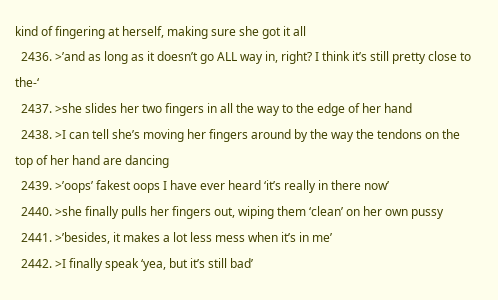kind of fingering at herself, making sure she got it all
  2436. >’and as long as it doesn’t go ALL way in, right? I think it’s still pretty close to the-‘
  2437. >she slides her two fingers in all the way to the edge of her hand
  2438. >I can tell she’s moving her fingers around by the way the tendons on the top of her hand are dancing
  2439. >’oops’ fakest oops I have ever heard ‘it’s really in there now’
  2440. >she finally pulls her fingers out, wiping them ‘clean’ on her own pussy
  2441. >’besides, it makes a lot less mess when it’s in me’
  2442. >I finally speak ‘yea, but it’s still bad’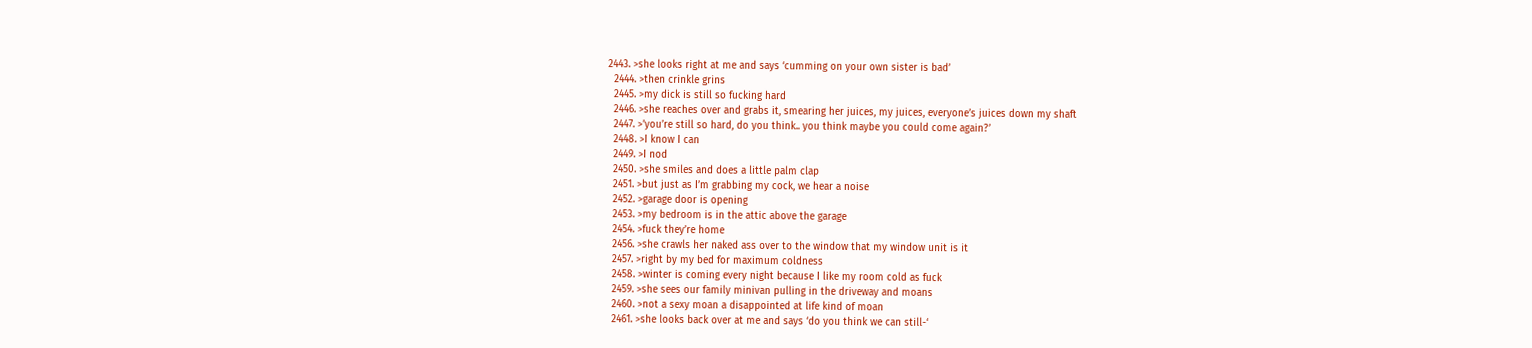2443. >she looks right at me and says ‘cumming on your own sister is bad’
  2444. >then crinkle grins
  2445. >my dick is still so fucking hard
  2446. >she reaches over and grabs it, smearing her juices, my juices, everyone’s juices down my shaft
  2447. >’you’re still so hard, do you think.. you think maybe you could come again?’
  2448. >I know I can
  2449. >I nod
  2450. >she smiles and does a little palm clap
  2451. >but just as I’m grabbing my cock, we hear a noise
  2452. >garage door is opening
  2453. >my bedroom is in the attic above the garage
  2454. >fuck they’re home
  2456. >she crawls her naked ass over to the window that my window unit is it
  2457. >right by my bed for maximum coldness
  2458. >winter is coming every night because I like my room cold as fuck
  2459. >she sees our family minivan pulling in the driveway and moans
  2460. >not a sexy moan a disappointed at life kind of moan
  2461. >she looks back over at me and says ‘do you think we can still-‘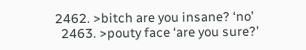2462. >bitch are you insane? ‘no’
  2463. >pouty face ‘are you sure?’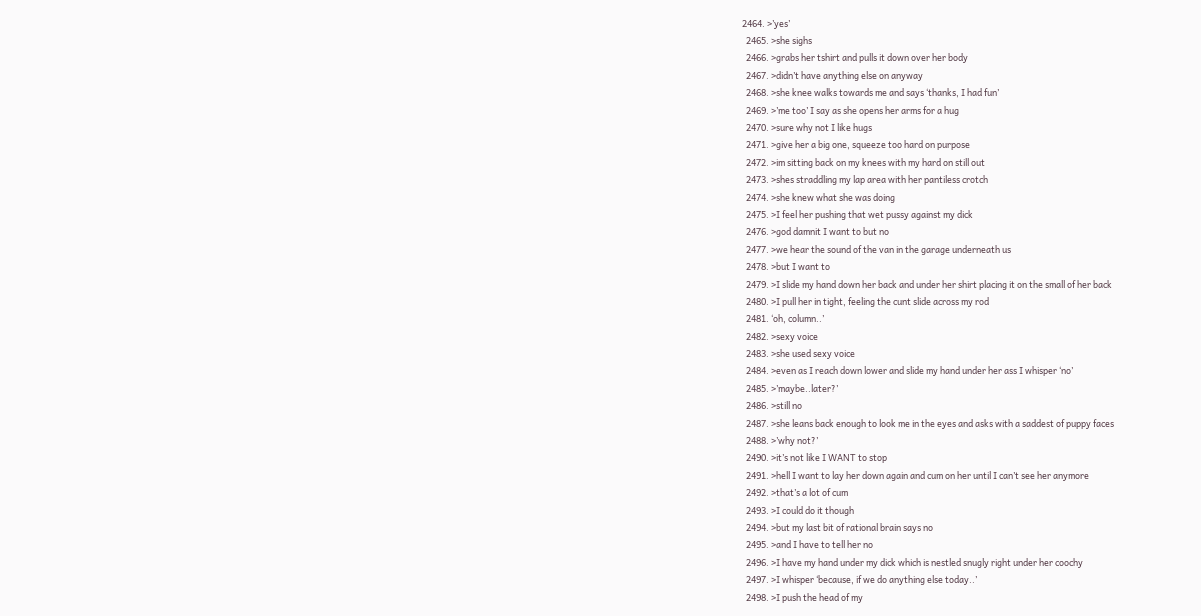2464. >’yes’
  2465. >she sighs
  2466. >grabs her tshirt and pulls it down over her body
  2467. >didn’t have anything else on anyway
  2468. >she knee walks towards me and says ‘thanks, I had fun’
  2469. >’me too’ I say as she opens her arms for a hug
  2470. >sure why not I like hugs
  2471. >give her a big one, squeeze too hard on purpose
  2472. >im sitting back on my knees with my hard on still out
  2473. >shes straddling my lap area with her pantiless crotch
  2474. >she knew what she was doing
  2475. >I feel her pushing that wet pussy against my dick
  2476. >god damnit I want to but no
  2477. >we hear the sound of the van in the garage underneath us
  2478. >but I want to
  2479. >I slide my hand down her back and under her shirt placing it on the small of her back
  2480. >I pull her in tight, feeling the cunt slide across my rod
  2481. ‘oh, column..’
  2482. >sexy voice
  2483. >she used sexy voice
  2484. >even as I reach down lower and slide my hand under her ass I whisper ‘no’
  2485. >’maybe..later?’
  2486. >still no
  2487. >she leans back enough to look me in the eyes and asks with a saddest of puppy faces
  2488. >’why not?’
  2490. >it’s not like I WANT to stop
  2491. >hell I want to lay her down again and cum on her until I can’t see her anymore
  2492. >that’s a lot of cum
  2493. >I could do it though
  2494. >but my last bit of rational brain says no
  2495. >and I have to tell her no
  2496. >I have my hand under my dick which is nestled snugly right under her coochy
  2497. >I whisper ‘because, if we do anything else today..’
  2498. >I push the head of my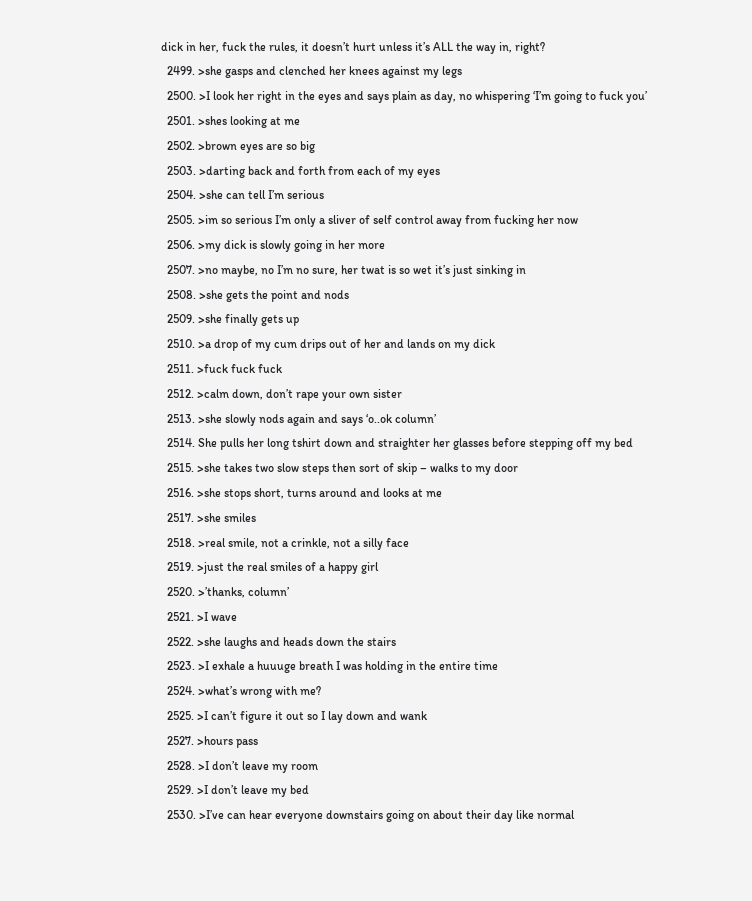dick in her, fuck the rules, it doesn’t hurt unless it’s ALL the way in, right?
  2499. >she gasps and clenched her knees against my legs
  2500. >I look her right in the eyes and says plain as day, no whispering ‘I’m going to fuck you’
  2501. >shes looking at me
  2502. >brown eyes are so big
  2503. >darting back and forth from each of my eyes
  2504. >she can tell I’m serious
  2505. >im so serious I’m only a sliver of self control away from fucking her now
  2506. >my dick is slowly going in her more
  2507. >no maybe, no I’m no sure, her twat is so wet it’s just sinking in
  2508. >she gets the point and nods
  2509. >she finally gets up
  2510. >a drop of my cum drips out of her and lands on my dick
  2511. >fuck fuck fuck
  2512. >calm down, don’t rape your own sister
  2513. >she slowly nods again and says ‘o..ok column’
  2514. She pulls her long tshirt down and straighter her glasses before stepping off my bed
  2515. >she takes two slow steps then sort of skip – walks to my door
  2516. >she stops short, turns around and looks at me
  2517. >she smiles
  2518. >real smile, not a crinkle, not a silly face
  2519. >just the real smiles of a happy girl
  2520. >’thanks, column’
  2521. >I wave
  2522. >she laughs and heads down the stairs
  2523. >I exhale a huuuge breath I was holding in the entire time
  2524. >what’s wrong with me?
  2525. >I can’t figure it out so I lay down and wank
  2527. >hours pass
  2528. >I don’t leave my room
  2529. >I don’t leave my bed
  2530. >I’ve can hear everyone downstairs going on about their day like normal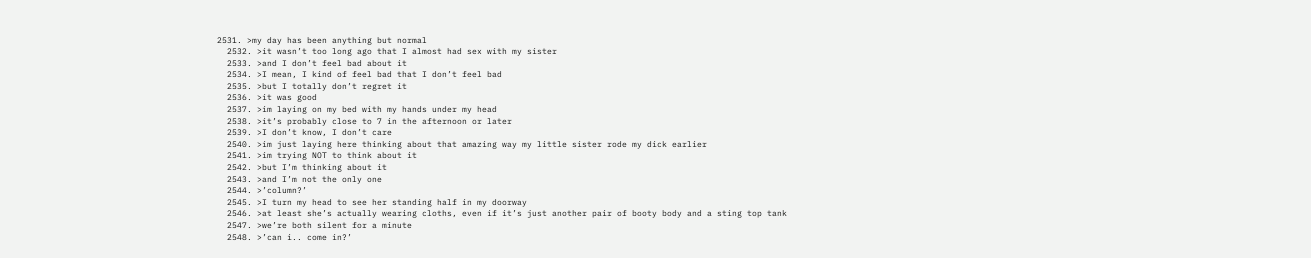2531. >my day has been anything but normal
  2532. >it wasn’t too long ago that I almost had sex with my sister
  2533. >and I don’t feel bad about it
  2534. >I mean, I kind of feel bad that I don’t feel bad
  2535. >but I totally don’t regret it
  2536. >it was good
  2537. >im laying on my bed with my hands under my head
  2538. >it’s probably close to 7 in the afternoon or later
  2539. >I don’t know, I don’t care
  2540. >im just laying here thinking about that amazing way my little sister rode my dick earlier
  2541. >im trying NOT to think about it
  2542. >but I’m thinking about it
  2543. >and I’m not the only one
  2544. >’column?’
  2545. >I turn my head to see her standing half in my doorway
  2546. >at least she’s actually wearing cloths, even if it’s just another pair of booty body and a sting top tank
  2547. >we’re both silent for a minute
  2548. >’can i.. come in?’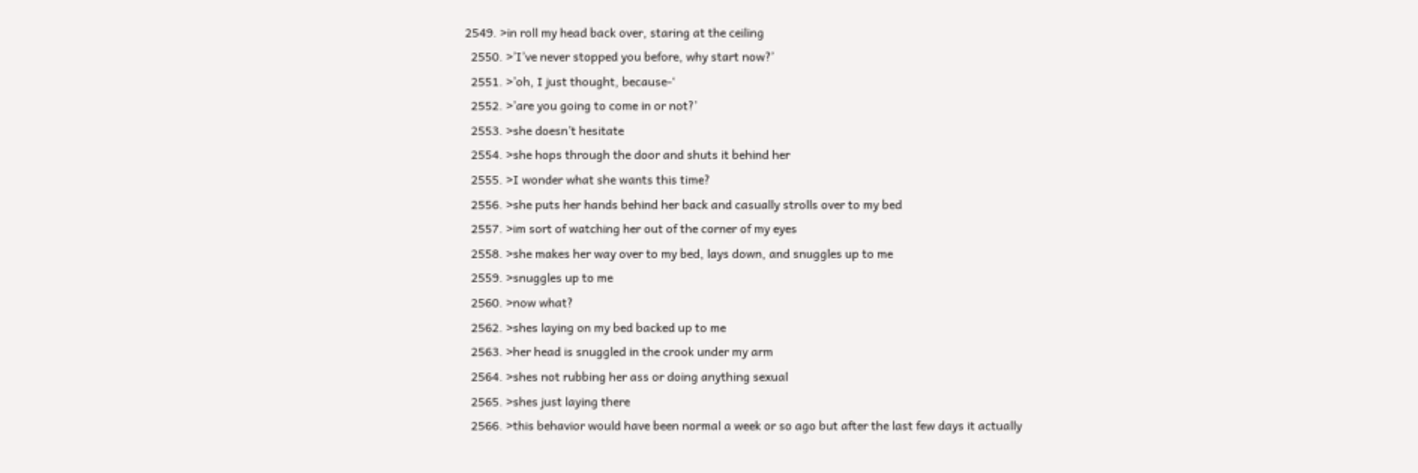2549. >in roll my head back over, staring at the ceiling
  2550. >’I’ve never stopped you before, why start now?’
  2551. >’oh, I just thought, because-‘
  2552. >’are you going to come in or not?’
  2553. >she doesn’t hesitate
  2554. >she hops through the door and shuts it behind her
  2555. >I wonder what she wants this time?
  2556. >she puts her hands behind her back and casually strolls over to my bed
  2557. >im sort of watching her out of the corner of my eyes
  2558. >she makes her way over to my bed, lays down, and snuggles up to me
  2559. >snuggles up to me
  2560. >now what?
  2562. >shes laying on my bed backed up to me
  2563. >her head is snuggled in the crook under my arm
  2564. >shes not rubbing her ass or doing anything sexual
  2565. >shes just laying there
  2566. >this behavior would have been normal a week or so ago but after the last few days it actually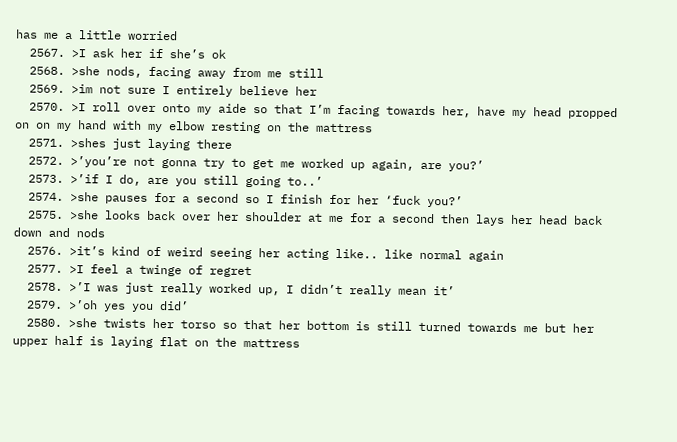has me a little worried
  2567. >I ask her if she’s ok
  2568. >she nods, facing away from me still
  2569. >im not sure I entirely believe her
  2570. >I roll over onto my aide so that I’m facing towards her, have my head propped on on my hand with my elbow resting on the mattress
  2571. >shes just laying there
  2572. >’you’re not gonna try to get me worked up again, are you?’
  2573. >’if I do, are you still going to..’
  2574. >she pauses for a second so I finish for her ‘fuck you?’
  2575. >she looks back over her shoulder at me for a second then lays her head back down and nods
  2576. >it’s kind of weird seeing her acting like.. like normal again
  2577. >I feel a twinge of regret
  2578. >’I was just really worked up, I didn’t really mean it’
  2579. >’oh yes you did’
  2580. >she twists her torso so that her bottom is still turned towards me but her upper half is laying flat on the mattress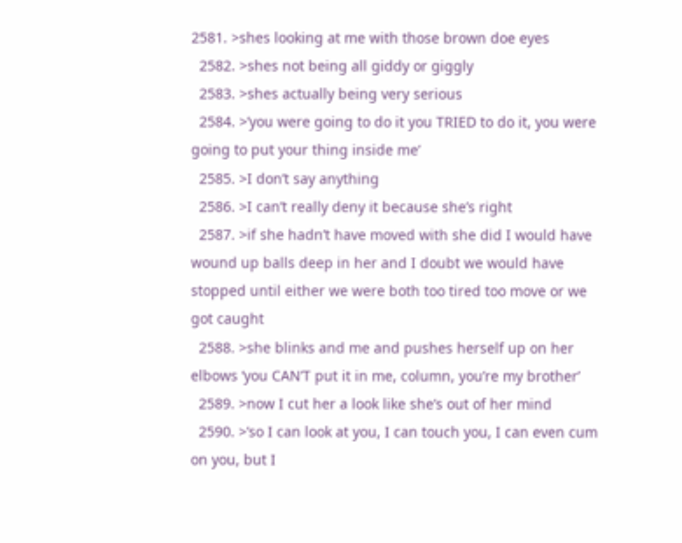2581. >shes looking at me with those brown doe eyes
  2582. >shes not being all giddy or giggly
  2583. >shes actually being very serious
  2584. >’you were going to do it you TRIED to do it, you were going to put your thing inside me’
  2585. >I don’t say anything
  2586. >I can’t really deny it because she’s right
  2587. >if she hadn’t have moved with she did I would have wound up balls deep in her and I doubt we would have stopped until either we were both too tired too move or we got caught
  2588. >she blinks and me and pushes herself up on her elbows ‘you CAN’T put it in me, column, you’re my brother’
  2589. >now I cut her a look like she’s out of her mind
  2590. >’so I can look at you, I can touch you, I can even cum on you, but I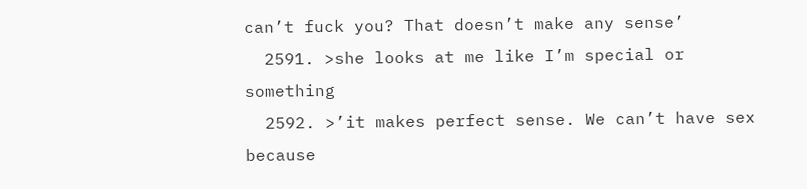can’t fuck you? That doesn’t make any sense’
  2591. >she looks at me like I’m special or something
  2592. >’it makes perfect sense. We can’t have sex because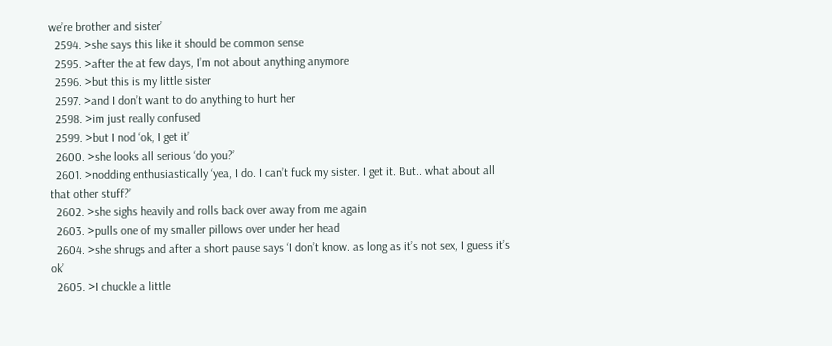we’re brother and sister’
  2594. >she says this like it should be common sense
  2595. >after the at few days, I’m not about anything anymore
  2596. >but this is my little sister
  2597. >and I don’t want to do anything to hurt her
  2598. >im just really confused
  2599. >but I nod ‘ok, I get it’
  2600. >she looks all serious ‘do you?’
  2601. >nodding enthusiastically ‘yea, I do. I can’t fuck my sister. I get it. But.. what about all that other stuff?’
  2602. >she sighs heavily and rolls back over away from me again
  2603. >pulls one of my smaller pillows over under her head
  2604. >she shrugs and after a short pause says ‘I don’t know. as long as it’s not sex, I guess it’s ok’
  2605. >I chuckle a little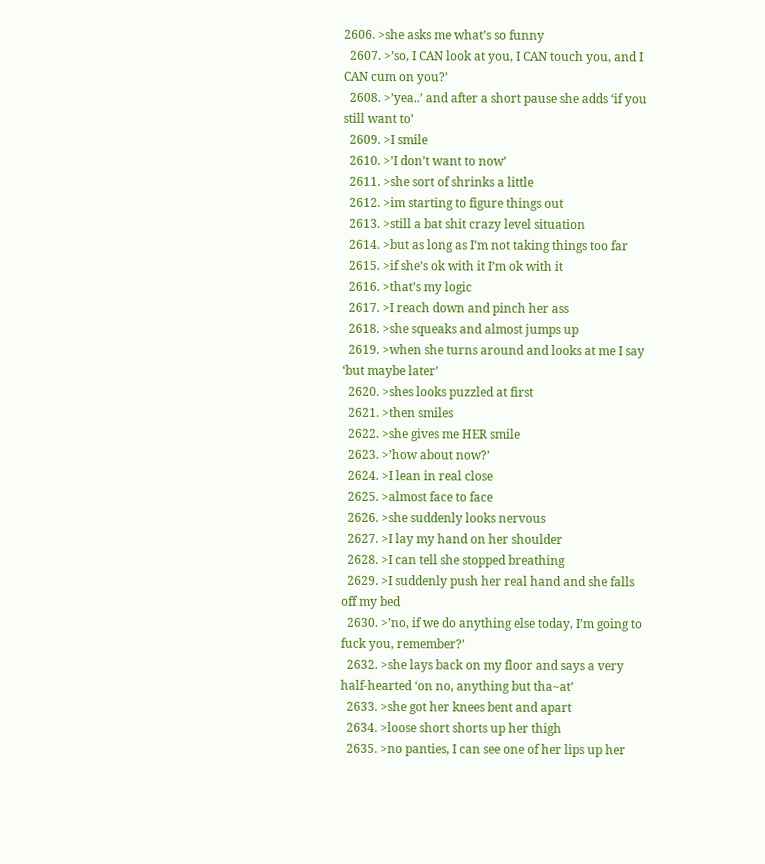2606. >she asks me what’s so funny
  2607. >’so, I CAN look at you, I CAN touch you, and I CAN cum on you?’
  2608. >’yea..’ and after a short pause she adds ‘if you still want to’
  2609. >I smile
  2610. >’I don’t want to now’
  2611. >she sort of shrinks a little
  2612. >im starting to figure things out
  2613. >still a bat shit crazy level situation
  2614. >but as long as I’m not taking things too far
  2615. >if she’s ok with it I’m ok with it
  2616. >that’s my logic
  2617. >I reach down and pinch her ass
  2618. >she squeaks and almost jumps up
  2619. >when she turns around and looks at me I say ‘but maybe later’
  2620. >shes looks puzzled at first
  2621. >then smiles
  2622. >she gives me HER smile
  2623. >’how about now?’
  2624. >I lean in real close
  2625. >almost face to face
  2626. >she suddenly looks nervous
  2627. >I lay my hand on her shoulder
  2628. >I can tell she stopped breathing
  2629. >I suddenly push her real hand and she falls off my bed
  2630. >’no, if we do anything else today, I’m going to fuck you, remember?’
  2632. >she lays back on my floor and says a very half-hearted ‘on no, anything but tha~at’
  2633. >she got her knees bent and apart
  2634. >loose short shorts up her thigh
  2635. >no panties, I can see one of her lips up her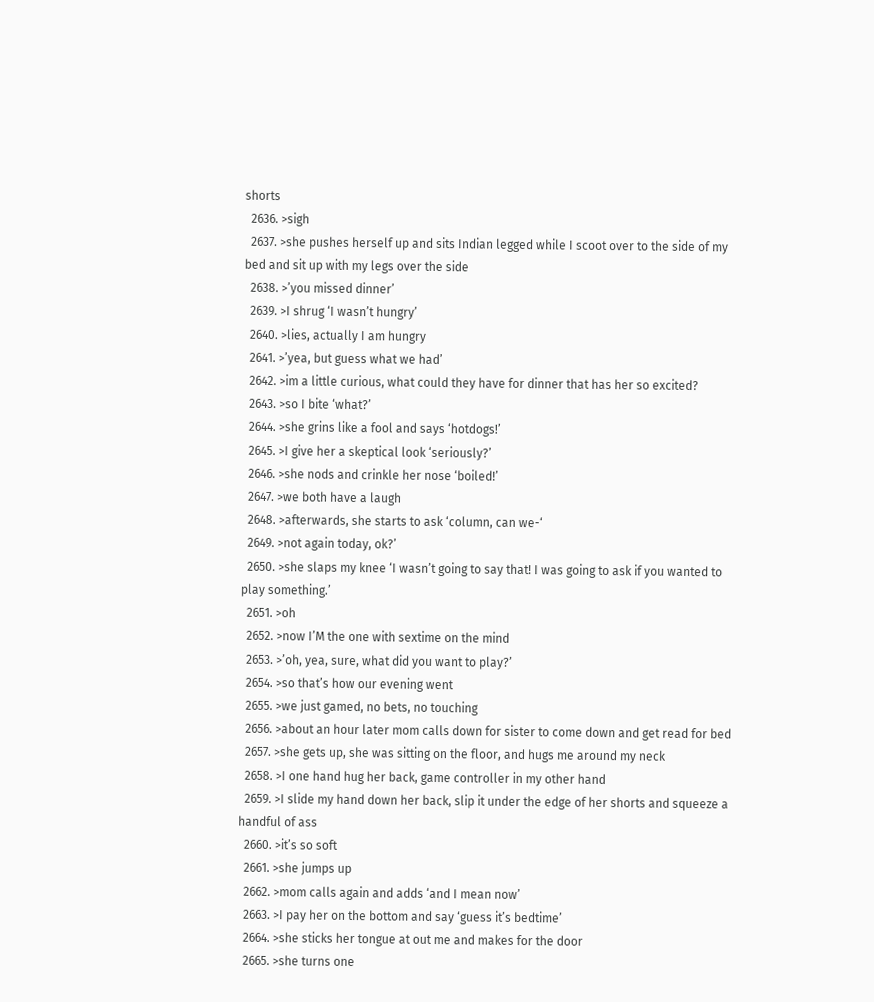shorts
  2636. >sigh
  2637. >she pushes herself up and sits Indian legged while I scoot over to the side of my bed and sit up with my legs over the side
  2638. >’you missed dinner’
  2639. >I shrug ‘I wasn’t hungry’
  2640. >lies, actually I am hungry
  2641. >’yea, but guess what we had’
  2642. >im a little curious, what could they have for dinner that has her so excited?
  2643. >so I bite ‘what?’
  2644. >she grins like a fool and says ‘hotdogs!’
  2645. >I give her a skeptical look ‘seriously?’
  2646. >she nods and crinkle her nose ‘boiled!’
  2647. >we both have a laugh
  2648. >afterwards, she starts to ask ‘column, can we-‘
  2649. >not again today, ok?’
  2650. >she slaps my knee ‘I wasn’t going to say that! I was going to ask if you wanted to play something.’
  2651. >oh
  2652. >now I’M the one with sextime on the mind
  2653. >’oh, yea, sure, what did you want to play?’
  2654. >so that’s how our evening went
  2655. >we just gamed, no bets, no touching
  2656. >about an hour later mom calls down for sister to come down and get read for bed
  2657. >she gets up, she was sitting on the floor, and hugs me around my neck
  2658. >I one hand hug her back, game controller in my other hand
  2659. >I slide my hand down her back, slip it under the edge of her shorts and squeeze a handful of ass
  2660. >it’s so soft
  2661. >she jumps up
  2662. >mom calls again and adds ‘and I mean now’
  2663. >I pay her on the bottom and say ‘guess it’s bedtime’
  2664. >she sticks her tongue at out me and makes for the door
  2665. >she turns one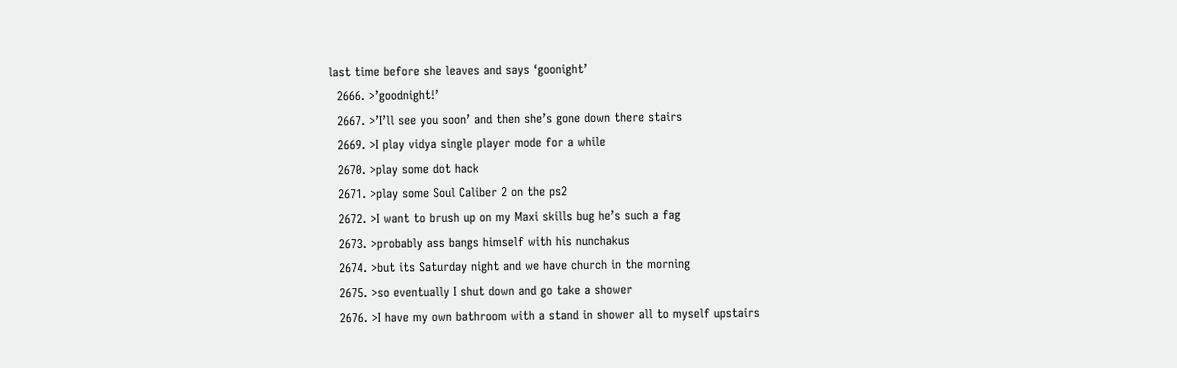last time before she leaves and says ‘goonight’
  2666. >’goodnight!’
  2667. >’I’ll see you soon’ and then she’s gone down there stairs
  2669. >I play vidya single player mode for a while
  2670. >play some dot hack
  2671. >play some Soul Caliber 2 on the ps2
  2672. >I want to brush up on my Maxi skills bug he’s such a fag
  2673. >probably ass bangs himself with his nunchakus
  2674. >but its Saturday night and we have church in the morning
  2675. >so eventually I shut down and go take a shower
  2676. >I have my own bathroom with a stand in shower all to myself upstairs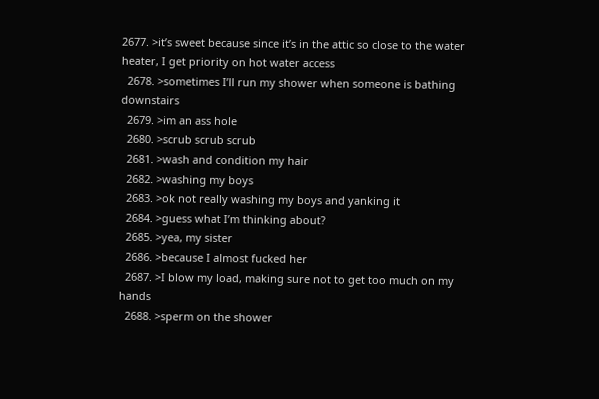2677. >it’s sweet because since it’s in the attic so close to the water heater, I get priority on hot water access
  2678. >sometimes I’ll run my shower when someone is bathing downstairs
  2679. >im an ass hole
  2680. >scrub scrub scrub
  2681. >wash and condition my hair
  2682. >washing my boys
  2683. >ok not really washing my boys and yanking it
  2684. >guess what I’m thinking about?
  2685. >yea, my sister
  2686. >because I almost fucked her
  2687. >I blow my load, making sure not to get too much on my hands
  2688. >sperm on the shower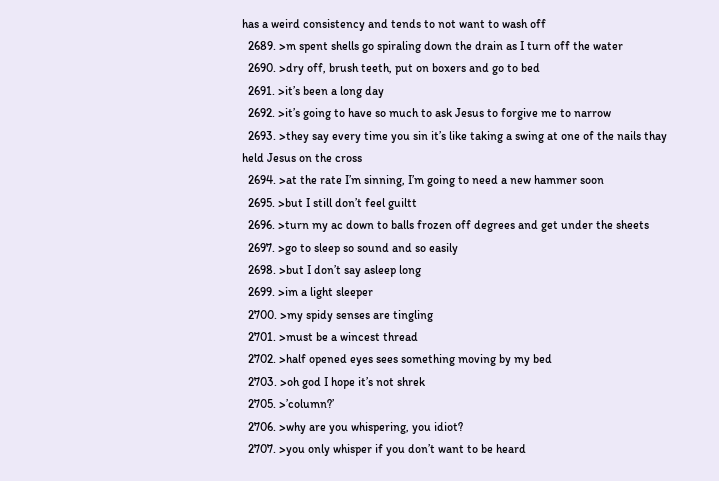has a weird consistency and tends to not want to wash off
  2689. >m spent shells go spiraling down the drain as I turn off the water
  2690. >dry off, brush teeth, put on boxers and go to bed
  2691. >it’s been a long day
  2692. >it’s going to have so much to ask Jesus to forgive me to narrow
  2693. >they say every time you sin it’s like taking a swing at one of the nails thay held Jesus on the cross
  2694. >at the rate I’m sinning, I’m going to need a new hammer soon
  2695. >but I still don’t feel guiltt
  2696. >turn my ac down to balls frozen off degrees and get under the sheets
  2697. >go to sleep so sound and so easily
  2698. >but I don’t say asleep long
  2699. >im a light sleeper
  2700. >my spidy senses are tingling
  2701. >must be a wincest thread
  2702. >half opened eyes sees something moving by my bed
  2703. >oh god I hope it’s not shrek
  2705. >’column?’
  2706. >why are you whispering, you idiot?
  2707. >you only whisper if you don’t want to be heard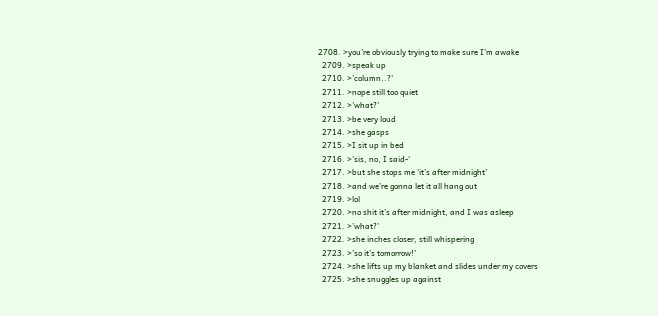2708. >you’re obviously trying to make sure I’m awake
  2709. >speak up
  2710. >’column..?’
  2711. >nope still too quiet
  2712. >’what?’
  2713. >be very loud
  2714. >she gasps
  2715. >I sit up in bed
  2716. >’sis, no, I said-‘
  2717. >but she stops me ‘it’s after midnight’
  2718. >and we’re gonna let it all hang out
  2719. >lol
  2720. >no shit it’s after midnight, and I was asleep
  2721. >’what?’
  2722. >she inches closer, still whispering
  2723. >’so it’s tomorrow!’
  2724. >she lifts up my blanket and slides under my covers
  2725. >she snuggles up against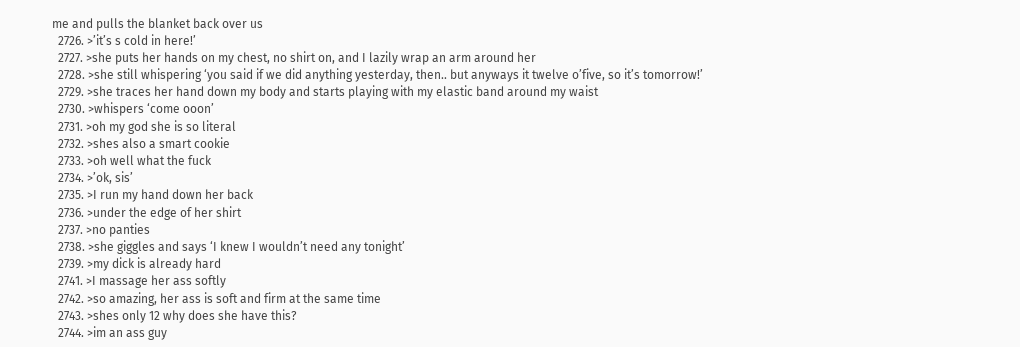me and pulls the blanket back over us
  2726. >’it’s s cold in here!’
  2727. >she puts her hands on my chest, no shirt on, and I lazily wrap an arm around her
  2728. >she still whispering ‘you said if we did anything yesterday, then.. but anyways it twelve o’five, so it’s tomorrow!’
  2729. >she traces her hand down my body and starts playing with my elastic band around my waist
  2730. >whispers ‘come ooon’
  2731. >oh my god she is so literal
  2732. >shes also a smart cookie
  2733. >oh well what the fuck
  2734. >’ok, sis’
  2735. >I run my hand down her back
  2736. >under the edge of her shirt
  2737. >no panties
  2738. >she giggles and says ‘I knew I wouldn’t need any tonight’
  2739. >my dick is already hard
  2741. >I massage her ass softly
  2742. >so amazing, her ass is soft and firm at the same time
  2743. >shes only 12 why does she have this?
  2744. >im an ass guy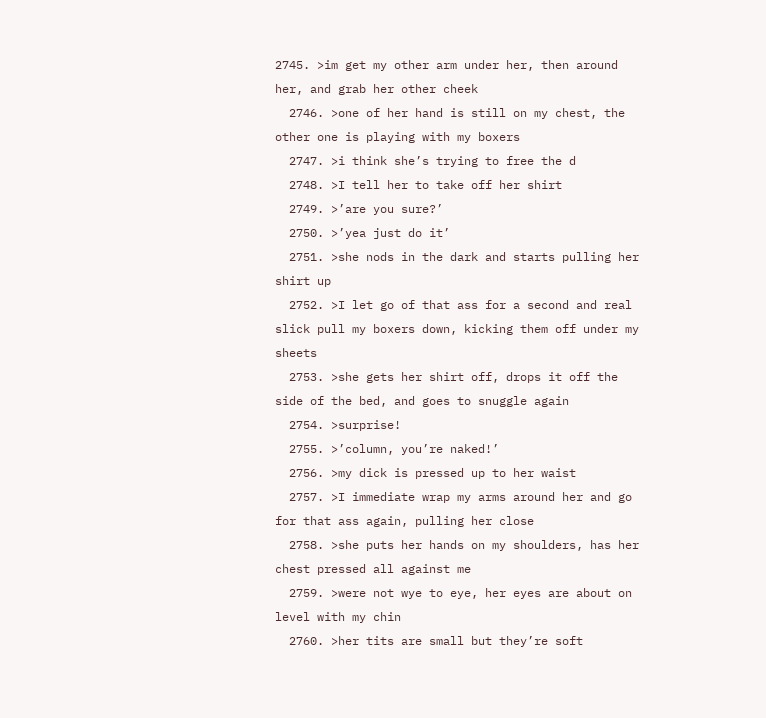2745. >im get my other arm under her, then around her, and grab her other cheek
  2746. >one of her hand is still on my chest, the other one is playing with my boxers
  2747. >i think she’s trying to free the d
  2748. >I tell her to take off her shirt
  2749. >’are you sure?’
  2750. >’yea just do it’
  2751. >she nods in the dark and starts pulling her shirt up
  2752. >I let go of that ass for a second and real slick pull my boxers down, kicking them off under my sheets
  2753. >she gets her shirt off, drops it off the side of the bed, and goes to snuggle again
  2754. >surprise!
  2755. >’column, you’re naked!’
  2756. >my dick is pressed up to her waist
  2757. >I immediate wrap my arms around her and go for that ass again, pulling her close
  2758. >she puts her hands on my shoulders, has her chest pressed all against me
  2759. >were not wye to eye, her eyes are about on level with my chin
  2760. >her tits are small but they’re soft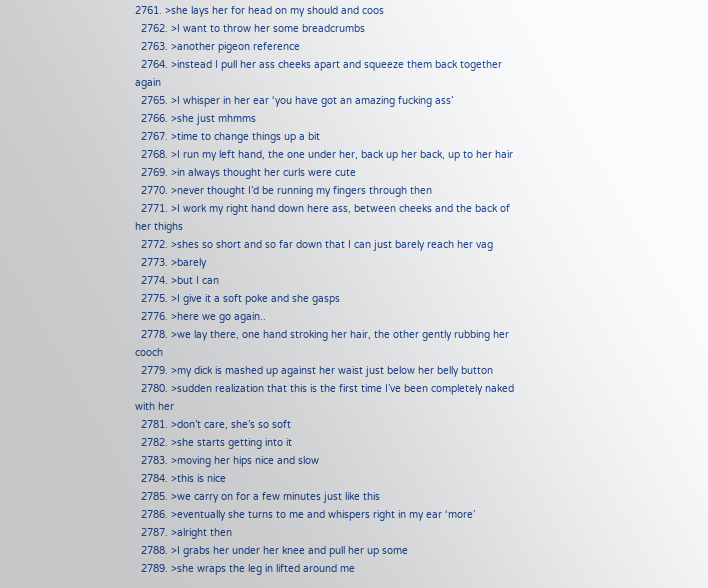2761. >she lays her for head on my should and coos
  2762. >I want to throw her some breadcrumbs
  2763. >another pigeon reference
  2764. >instead I pull her ass cheeks apart and squeeze them back together again
  2765. >I whisper in her ear ‘you have got an amazing fucking ass’
  2766. >she just mhmms
  2767. >time to change things up a bit
  2768. >I run my left hand, the one under her, back up her back, up to her hair
  2769. >in always thought her curls were cute
  2770. >never thought I’d be running my fingers through then
  2771. >I work my right hand down here ass, between cheeks and the back of her thighs
  2772. >shes so short and so far down that I can just barely reach her vag
  2773. >barely
  2774. >but I can
  2775. >I give it a soft poke and she gasps
  2776. >here we go again..
  2778. >we lay there, one hand stroking her hair, the other gently rubbing her cooch
  2779. >my dick is mashed up against her waist just below her belly button
  2780. >sudden realization that this is the first time I’ve been completely naked with her
  2781. >don’t care, she’s so soft
  2782. >she starts getting into it
  2783. >moving her hips nice and slow
  2784. >this is nice
  2785. >we carry on for a few minutes just like this
  2786. >eventually she turns to me and whispers right in my ear ‘more’
  2787. >alright then
  2788. >I grabs her under her knee and pull her up some
  2789. >she wraps the leg in lifted around me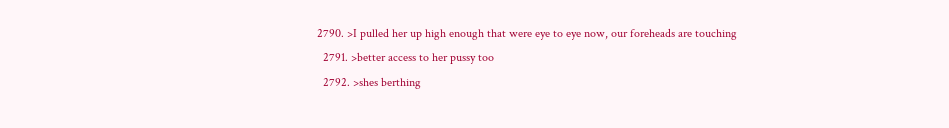2790. >I pulled her up high enough that were eye to eye now, our foreheads are touching
  2791. >better access to her pussy too
  2792. >shes berthing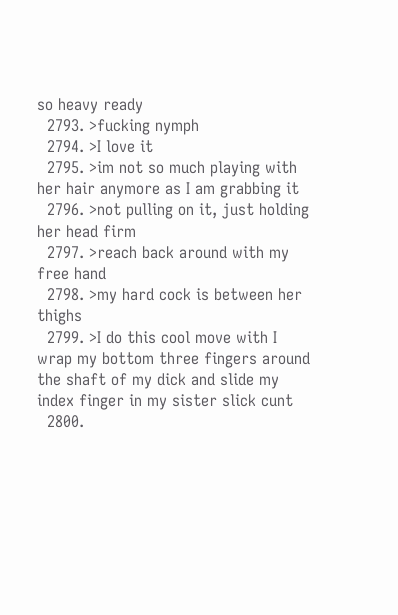so heavy ready
  2793. >fucking nymph
  2794. >I love it
  2795. >im not so much playing with her hair anymore as I am grabbing it
  2796. >not pulling on it, just holding her head firm
  2797. >reach back around with my free hand
  2798. >my hard cock is between her thighs
  2799. >I do this cool move with I wrap my bottom three fingers around the shaft of my dick and slide my index finger in my sister slick cunt
  2800.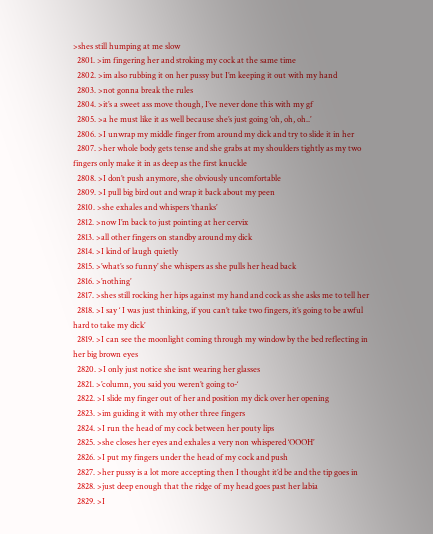>shes still humping at me slow
  2801. >im fingering her and stroking my cock at the same time
  2802. >im also rubbing it on her pussy but I’m keeping it out with my hand
  2803. >not gonna break the rules
  2804. >it’s a sweet ass move though, I’ve never done this with my gf
  2805. >a he must like it as well because she’s just going ‘oh, oh, oh..’
  2806. >I unwrap my middle finger from around my dick and try to slide it in her
  2807. >her whole body gets tense and she grabs at my shoulders tightly as my two fingers only make it in as deep as the first knuckle
  2808. >I don’t push anymore, she obviously uncomfortable
  2809. >I pull big bird out and wrap it back about my peen
  2810. >she exhales and whispers ‘thanks’
  2812. >now I’m back to just pointing at her cervix
  2813. >all other fingers on standby around my dick
  2814. >I kind of laugh quietly
  2815. >’what’s so funny’ she whispers as she pulls her head back
  2816. >’nothing’
  2817. >shes still rocking her hips against my hand and cock as she asks me to tell her
  2818. >I say ‘ I was just thinking, if you can’t take two fingers, it’s going to be awful hard to take my dick’
  2819. >I can see the moonlight coming through my window by the bed reflecting in her big brown eyes
  2820. >I only just notice she isnt wearing her glasses
  2821. >’column, you said you weren’t going to-‘
  2822. >I slide my finger out of her and position my dick over her opening
  2823. >im guiding it with my other three fingers
  2824. >I run the head of my cock between her pouty lips
  2825. >she closes her eyes and exhales a very non whispered ‘OOOH’
  2826. >I put my fingers under the head of my cock and push
  2827. >her pussy is a lot more accepting then I thought it’d be and the tip goes in
  2828. >just deep enough that the ridge of my head goes past her labia
  2829. >I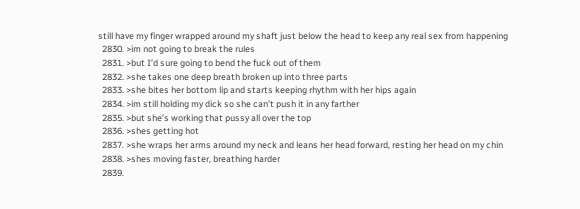still have my finger wrapped around my shaft just below the head to keep any real sex from happening
  2830. >im not going to break the rules
  2831. >but I’d sure going to bend the fuck out of them
  2832. >she takes one deep breath broken up into three parts
  2833. >she bites her bottom lip and starts keeping rhythm with her hips again
  2834. >im still holding my dick so she can’t push it in any farther
  2835. >but she’s working that pussy all over the top
  2836. >shes getting hot
  2837. >she wraps her arms around my neck and leans her head forward, resting her head on my chin
  2838. >shes moving faster, breathing harder
  2839.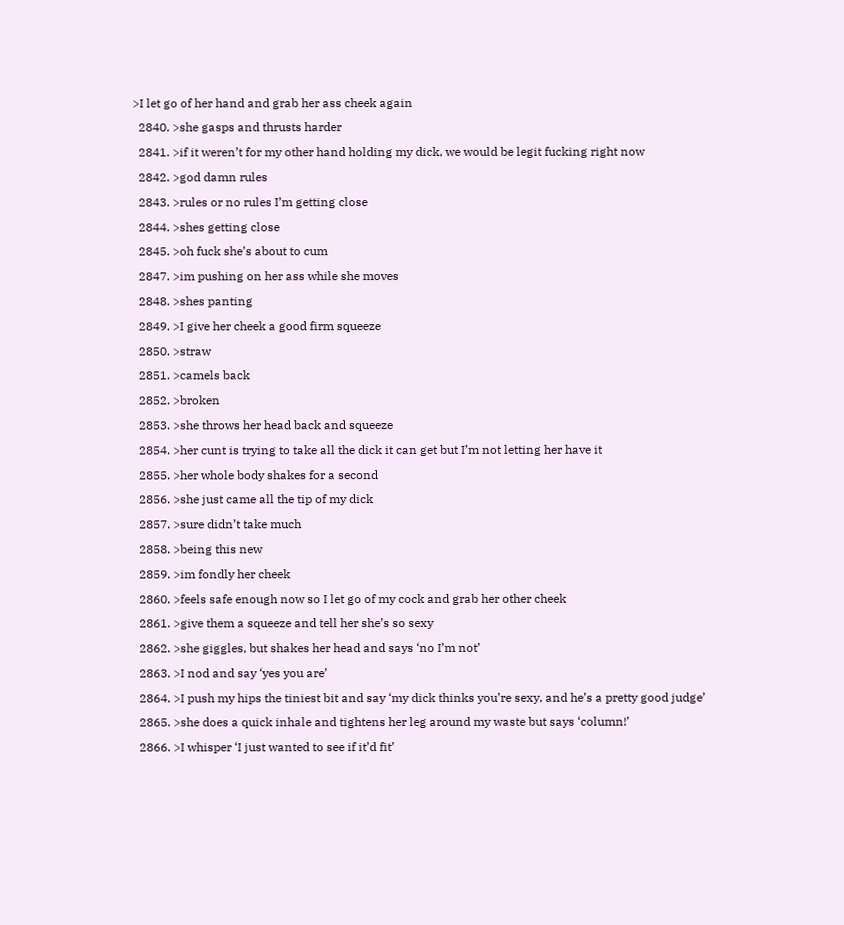>I let go of her hand and grab her ass cheek again
  2840. >she gasps and thrusts harder
  2841. >if it weren’t for my other hand holding my dick, we would be legit fucking right now
  2842. >god damn rules
  2843. >rules or no rules I’m getting close
  2844. >shes getting close
  2845. >oh fuck she’s about to cum
  2847. >im pushing on her ass while she moves
  2848. >shes panting
  2849. >I give her cheek a good firm squeeze
  2850. >straw
  2851. >camels back
  2852. >broken
  2853. >she throws her head back and squeeze
  2854. >her cunt is trying to take all the dick it can get but I’m not letting her have it
  2855. >her whole body shakes for a second
  2856. >she just came all the tip of my dick
  2857. >sure didn’t take much
  2858. >being this new
  2859. >im fondly her cheek
  2860. >feels safe enough now so I let go of my cock and grab her other cheek
  2861. >give them a squeeze and tell her she’s so sexy
  2862. >she giggles, but shakes her head and says ‘no I’m not’
  2863. >I nod and say ‘yes you are’
  2864. >I push my hips the tiniest bit and say ‘my dick thinks you’re sexy, and he’s a pretty good judge’
  2865. >she does a quick inhale and tightens her leg around my waste but says ‘column!’
  2866. >I whisper ‘I just wanted to see if it’d fit’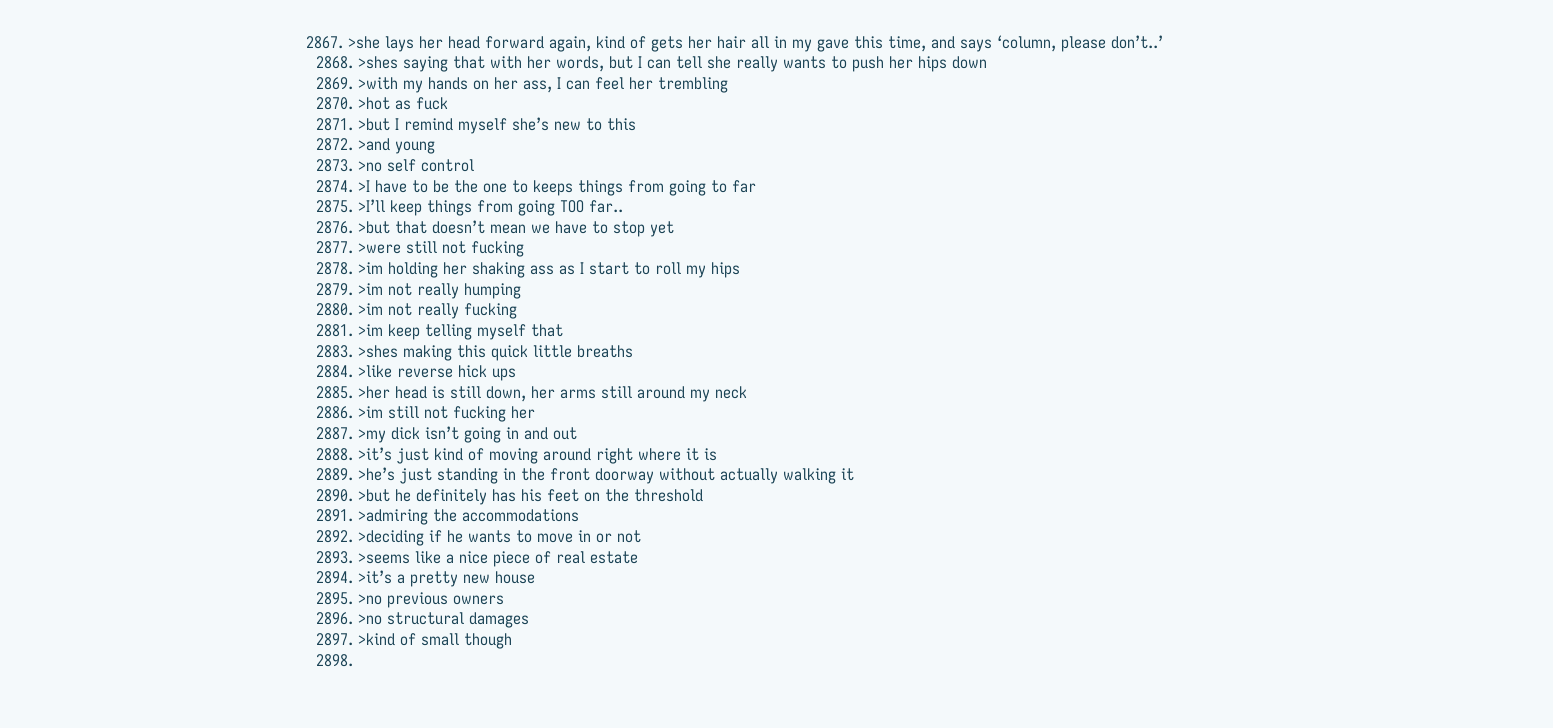2867. >she lays her head forward again, kind of gets her hair all in my gave this time, and says ‘column, please don’t..’
  2868. >shes saying that with her words, but I can tell she really wants to push her hips down
  2869. >with my hands on her ass, I can feel her trembling
  2870. >hot as fuck
  2871. >but I remind myself she’s new to this
  2872. >and young
  2873. >no self control
  2874. >I have to be the one to keeps things from going to far
  2875. >I’ll keep things from going TOO far..
  2876. >but that doesn’t mean we have to stop yet
  2877. >were still not fucking
  2878. >im holding her shaking ass as I start to roll my hips
  2879. >im not really humping
  2880. >im not really fucking
  2881. >im keep telling myself that
  2883. >shes making this quick little breaths
  2884. >like reverse hick ups
  2885. >her head is still down, her arms still around my neck
  2886. >im still not fucking her
  2887. >my dick isn’t going in and out
  2888. >it’s just kind of moving around right where it is
  2889. >he’s just standing in the front doorway without actually walking it
  2890. >but he definitely has his feet on the threshold
  2891. >admiring the accommodations
  2892. >deciding if he wants to move in or not
  2893. >seems like a nice piece of real estate
  2894. >it’s a pretty new house
  2895. >no previous owners
  2896. >no structural damages
  2897. >kind of small though
  2898.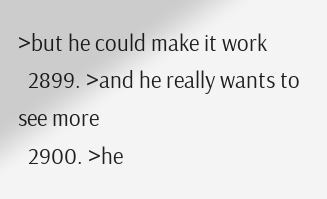>but he could make it work
  2899. >and he really wants to see more
  2900. >he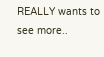REALLY wants to see more..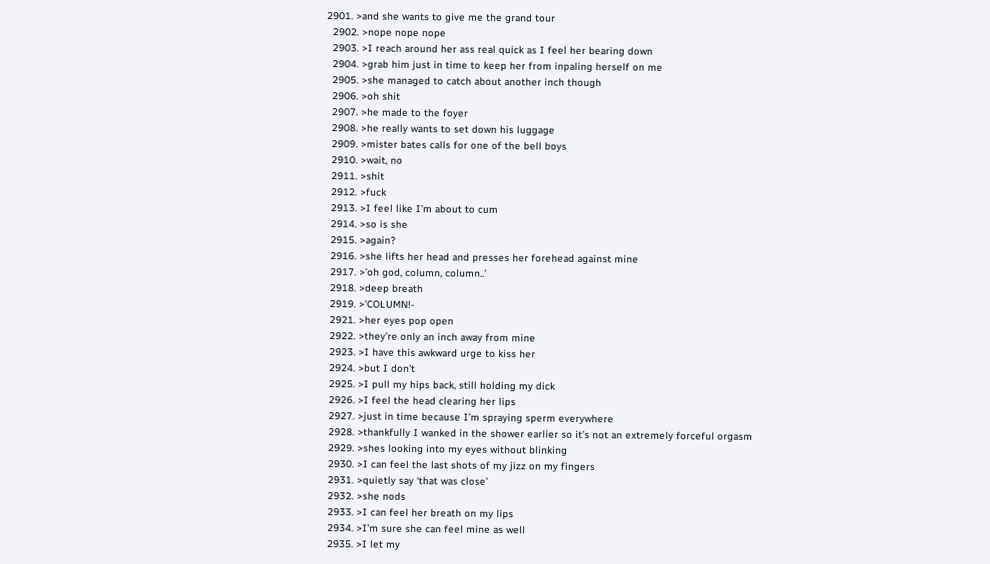2901. >and she wants to give me the grand tour
  2902. >nope nope nope
  2903. >I reach around her ass real quick as I feel her bearing down
  2904. >grab him just in time to keep her from inpaling herself on me
  2905. >she managed to catch about another inch though
  2906. >oh shit
  2907. >he made to the foyer
  2908. >he really wants to set down his luggage
  2909. >mister bates calls for one of the bell boys
  2910. >wait, no
  2911. >shit
  2912. >fuck
  2913. >I feel like I’m about to cum
  2914. >so is she
  2915. >again?
  2916. >she lifts her head and presses her forehead against mine
  2917. >’oh god, column, column..’
  2918. >deep breath
  2919. >’COLUMN!-
  2921. >her eyes pop open
  2922. >they’re only an inch away from mine
  2923. >I have this awkward urge to kiss her
  2924. >but I don’t
  2925. >I pull my hips back, still holding my dick
  2926. >I feel the head clearing her lips
  2927. >just in time because I’m spraying sperm everywhere
  2928. >thankfully I wanked in the shower earlier so it’s not an extremely forceful orgasm
  2929. >shes looking into my eyes without blinking
  2930. >I can feel the last shots of my jizz on my fingers
  2931. >quietly say ‘that was close’
  2932. >she nods
  2933. >I can feel her breath on my lips
  2934. >I’m sure she can feel mine as well
  2935. >I let my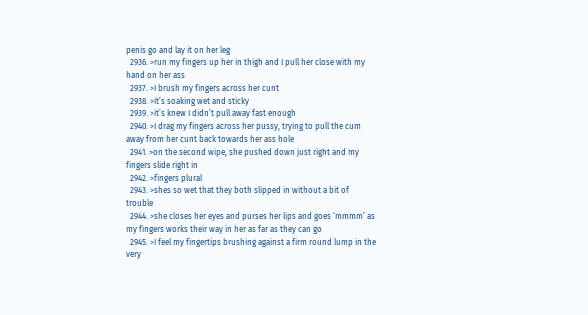penis go and lay it on her leg
  2936. >run my fingers up her in thigh and I pull her close with my hand on her ass
  2937. >I brush my fingers across her cunt
  2938. >it’s soaking wet and sticky
  2939. >it’s knew I didn’t pull away fast enough
  2940. >I drag my fingers across her pussy, trying to pull the cum away from her cunt back towards her ass hole
  2941. >on the second wipe, she pushed down just right and my fingers slide right in
  2942. >fingers plural
  2943. >shes so wet that they both slipped in without a bit of trouble
  2944. >she closes her eyes and purses her lips and goes ‘mmmm’ as my fingers works their way in her as far as they can go
  2945. >I feel my fingertips brushing against a firm round lump in the very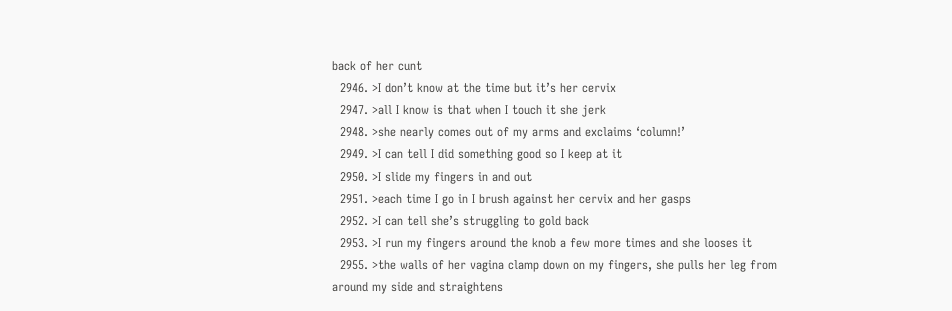back of her cunt
  2946. >I don’t know at the time but it’s her cervix
  2947. >all I know is that when I touch it she jerk
  2948. >she nearly comes out of my arms and exclaims ‘column!’
  2949. >I can tell I did something good so I keep at it
  2950. >I slide my fingers in and out
  2951. >each time I go in I brush against her cervix and her gasps
  2952. >I can tell she’s struggling to gold back
  2953. >I run my fingers around the knob a few more times and she looses it
  2955. >the walls of her vagina clamp down on my fingers, she pulls her leg from around my side and straightens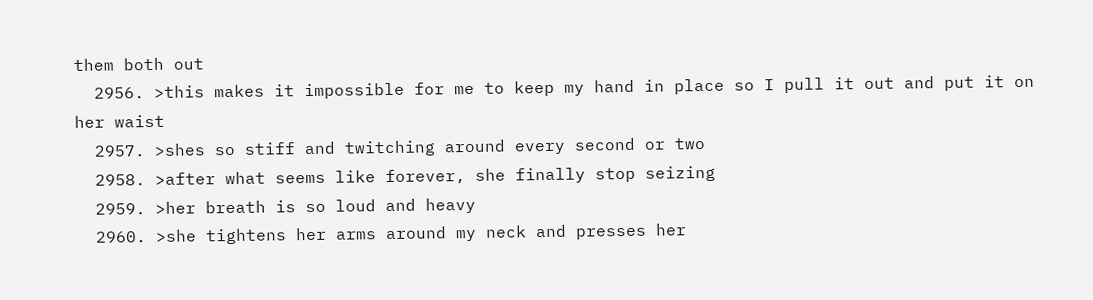them both out
  2956. >this makes it impossible for me to keep my hand in place so I pull it out and put it on her waist
  2957. >shes so stiff and twitching around every second or two
  2958. >after what seems like forever, she finally stop seizing
  2959. >her breath is so loud and heavy
  2960. >she tightens her arms around my neck and presses her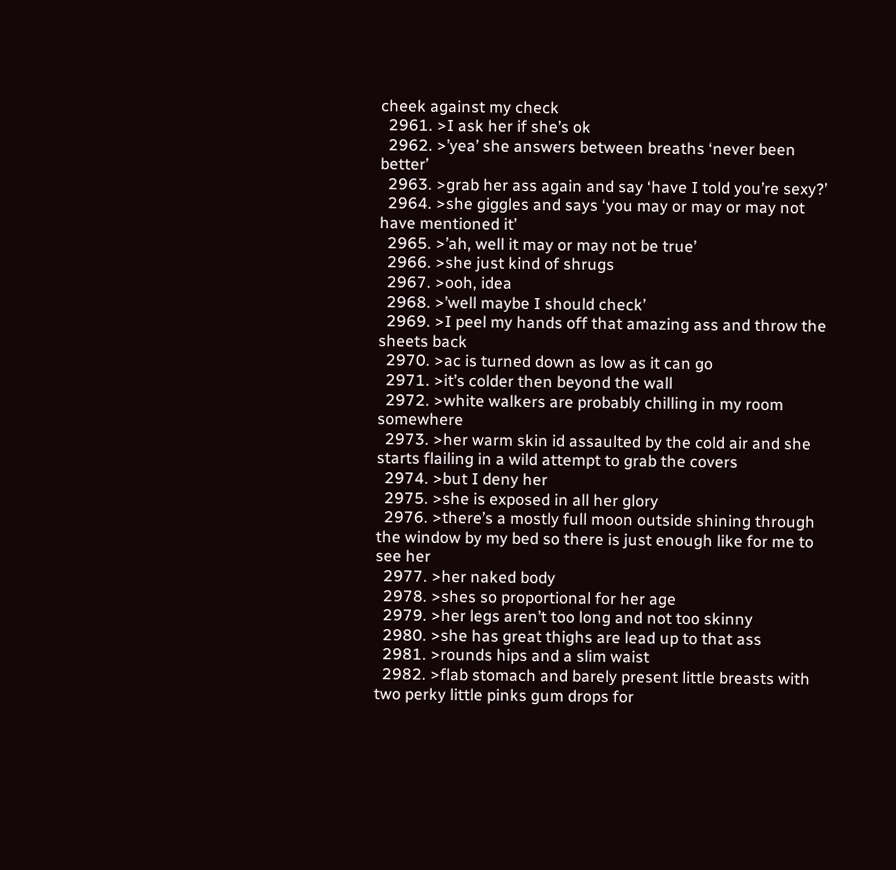cheek against my check
  2961. >I ask her if she’s ok
  2962. >’yea’ she answers between breaths ‘never been better’
  2963. >grab her ass again and say ‘have I told you’re sexy?’
  2964. >she giggles and says ‘you may or may or may not have mentioned it’
  2965. >’ah, well it may or may not be true’
  2966. >she just kind of shrugs
  2967. >ooh, idea
  2968. >’well maybe I should check’
  2969. >I peel my hands off that amazing ass and throw the sheets back
  2970. >ac is turned down as low as it can go
  2971. >it’s colder then beyond the wall
  2972. >white walkers are probably chilling in my room somewhere
  2973. >her warm skin id assaulted by the cold air and she starts flailing in a wild attempt to grab the covers
  2974. >but I deny her
  2975. >she is exposed in all her glory
  2976. >there’s a mostly full moon outside shining through the window by my bed so there is just enough like for me to see her
  2977. >her naked body
  2978. >shes so proportional for her age
  2979. >her legs aren’t too long and not too skinny
  2980. >she has great thighs are lead up to that ass
  2981. >rounds hips and a slim waist
  2982. >flab stomach and barely present little breasts with two perky little pinks gum drops for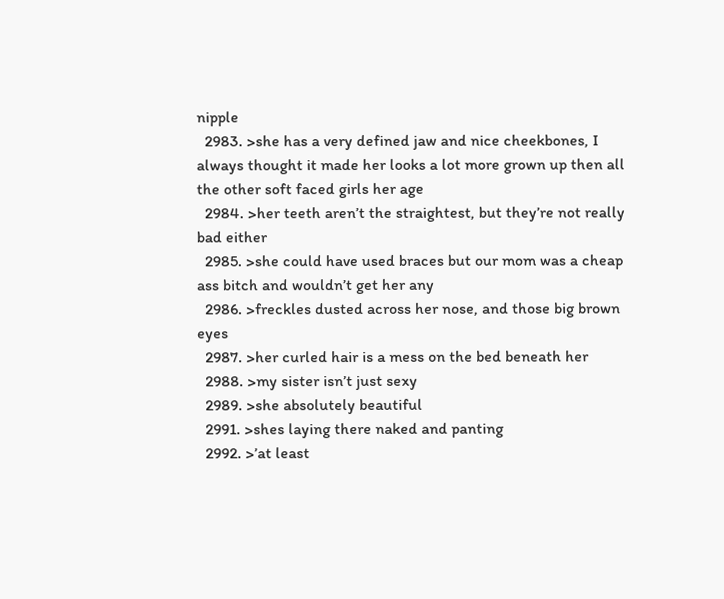nipple
  2983. >she has a very defined jaw and nice cheekbones, I always thought it made her looks a lot more grown up then all the other soft faced girls her age
  2984. >her teeth aren’t the straightest, but they’re not really bad either
  2985. >she could have used braces but our mom was a cheap ass bitch and wouldn’t get her any
  2986. >freckles dusted across her nose, and those big brown eyes
  2987. >her curled hair is a mess on the bed beneath her
  2988. >my sister isn’t just sexy
  2989. >she absolutely beautiful
  2991. >shes laying there naked and panting
  2992. >’at least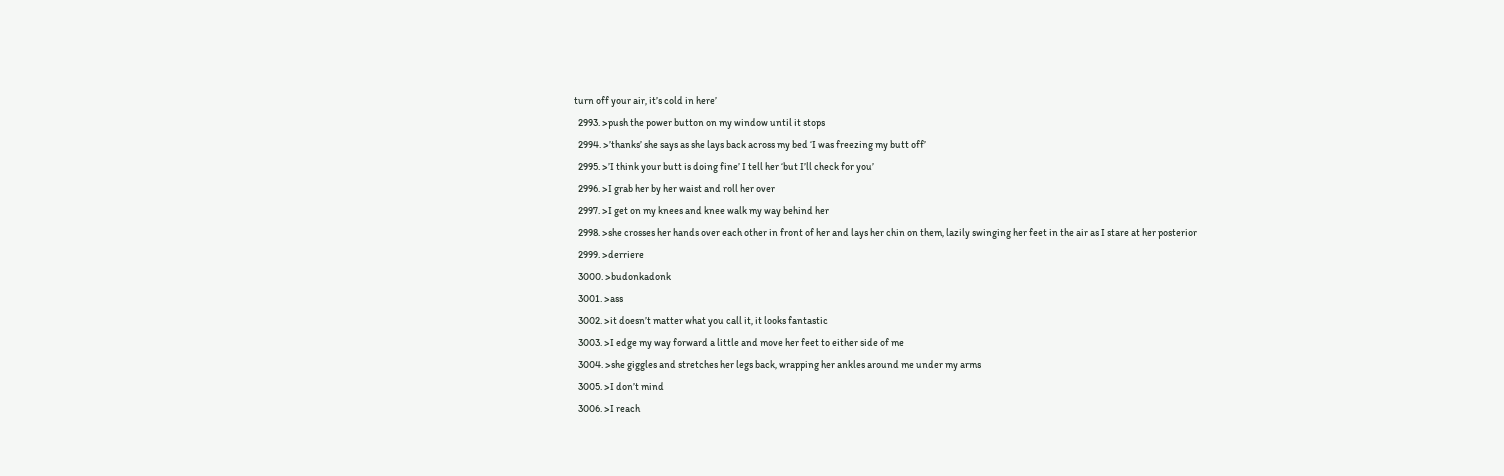turn off your air, it’s cold in here’
  2993. >push the power button on my window until it stops
  2994. >’thanks’ she says as she lays back across my bed ‘I was freezing my butt off’
  2995. >’I think your butt is doing fine’ I tell her ‘but I’ll check for you’
  2996. >I grab her by her waist and roll her over
  2997. >I get on my knees and knee walk my way behind her
  2998. >she crosses her hands over each other in front of her and lays her chin on them, lazily swinging her feet in the air as I stare at her posterior
  2999. >derriere
  3000. >budonkadonk
  3001. >ass
  3002. >it doesn’t matter what you call it, it looks fantastic
  3003. >I edge my way forward a little and move her feet to either side of me
  3004. >she giggles and stretches her legs back, wrapping her ankles around me under my arms
  3005. >I don’t mind
  3006. >I reach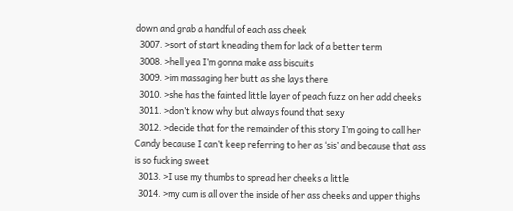down and grab a handful of each ass cheek
  3007. >sort of start kneading them for lack of a better term
  3008. >hell yea I’m gonna make ass biscuits
  3009. >im massaging her butt as she lays there
  3010. >she has the fainted little layer of peach fuzz on her add cheeks
  3011. >don’t know why but always found that sexy
  3012. >decide that for the remainder of this story I’m going to call her Candy because I can’t keep referring to her as ‘sis’ and because that ass is so fucking sweet
  3013. >I use my thumbs to spread her cheeks a little
  3014. >my cum is all over the inside of her ass cheeks and upper thighs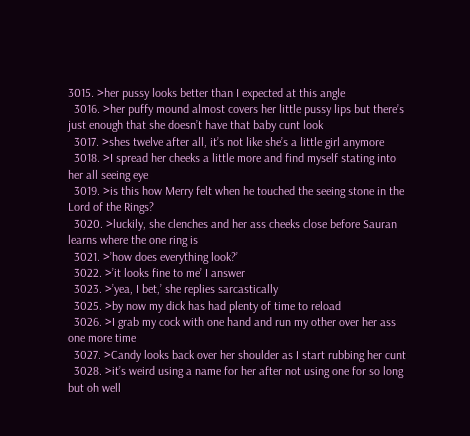3015. >her pussy looks better than I expected at this angle
  3016. >her puffy mound almost covers her little pussy lips but there’s just enough that she doesn’t have that baby cunt look
  3017. >shes twelve after all, it’s not like she’s a little girl anymore
  3018. >I spread her cheeks a little more and find myself stating into her all seeing eye
  3019. >is this how Merry felt when he touched the seeing stone in the Lord of the Rings?
  3020. >luckily, she clenches and her ass cheeks close before Sauran learns where the one ring is
  3021. >’how does everything look?’
  3022. >’it looks fine to me’ I answer
  3023. >’yea, I bet,’ she replies sarcastically
  3025. >by now my dick has had plenty of time to reload
  3026. >I grab my cock with one hand and run my other over her ass one more time
  3027. >Candy looks back over her shoulder as I start rubbing her cunt
  3028. >it’s weird using a name for her after not using one for so long but oh well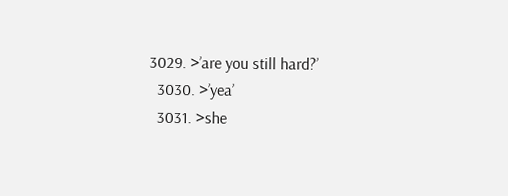3029. >’are you still hard?’
  3030. >’yea’
  3031. >she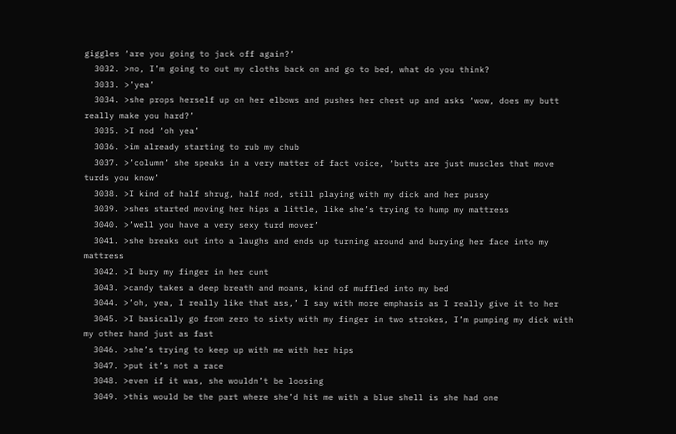giggles ‘are you going to jack off again?’
  3032. >no, I’m going to out my cloths back on and go to bed, what do you think?
  3033. >’yea’
  3034. >she props herself up on her elbows and pushes her chest up and asks ‘wow, does my butt really make you hard?’
  3035. >I nod ‘oh yea’
  3036. >im already starting to rub my chub
  3037. >’column’ she speaks in a very matter of fact voice, ‘butts are just muscles that move turds you know’
  3038. >I kind of half shrug, half nod, still playing with my dick and her pussy
  3039. >shes started moving her hips a little, like she’s trying to hump my mattress
  3040. >’well you have a very sexy turd mover’
  3041. >she breaks out into a laughs and ends up turning around and burying her face into my mattress
  3042. >I bury my finger in her cunt
  3043. >candy takes a deep breath and moans, kind of muffled into my bed
  3044. >’oh, yea, I really like that ass,’ I say with more emphasis as I really give it to her
  3045. >I basically go from zero to sixty with my finger in two strokes, I’m pumping my dick with my other hand just as fast
  3046. >she’s trying to keep up with me with her hips
  3047. >put it’s not a race
  3048. >even if it was, she wouldn’t be loosing
  3049. >this would be the part where she’d hit me with a blue shell is she had one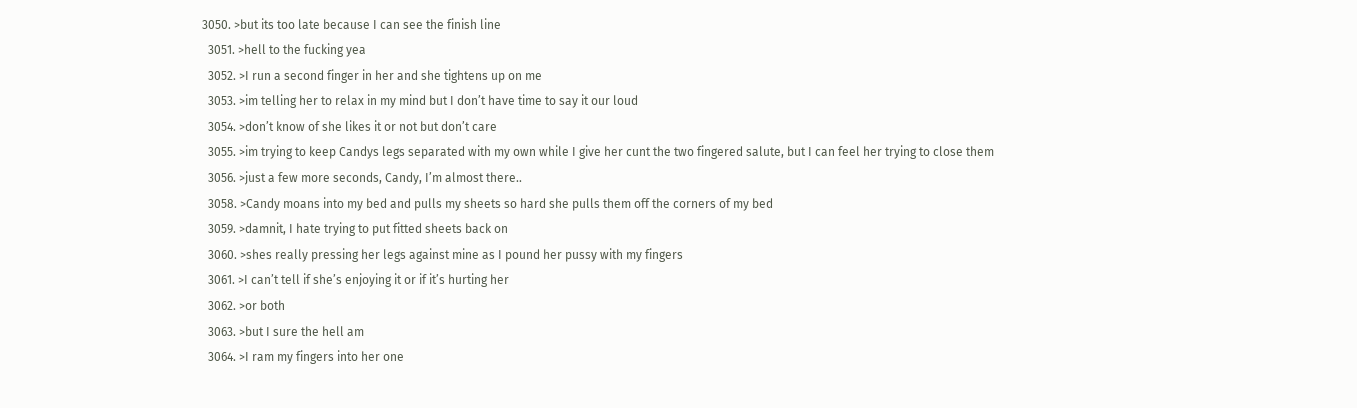3050. >but its too late because I can see the finish line
  3051. >hell to the fucking yea
  3052. >I run a second finger in her and she tightens up on me
  3053. >im telling her to relax in my mind but I don’t have time to say it our loud
  3054. >don’t know of she likes it or not but don’t care
  3055. >im trying to keep Candys legs separated with my own while I give her cunt the two fingered salute, but I can feel her trying to close them
  3056. >just a few more seconds, Candy, I’m almost there..
  3058. >Candy moans into my bed and pulls my sheets so hard she pulls them off the corners of my bed
  3059. >damnit, I hate trying to put fitted sheets back on
  3060. >shes really pressing her legs against mine as I pound her pussy with my fingers
  3061. >I can’t tell if she’s enjoying it or if it’s hurting her
  3062. >or both
  3063. >but I sure the hell am
  3064. >I ram my fingers into her one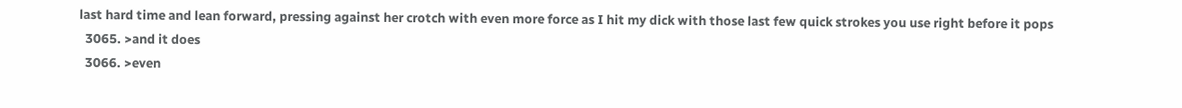last hard time and lean forward, pressing against her crotch with even more force as I hit my dick with those last few quick strokes you use right before it pops
  3065. >and it does
  3066. >even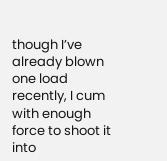though I’ve already blown one load recently, I cum with enough force to shoot it into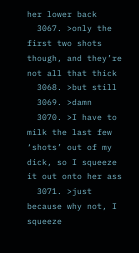her lower back
  3067. >only the first two shots though, and they’re not all that thick
  3068. >but still
  3069. >damn
  3070. >I have to milk the last few ‘shots’ out of my dick, so I squeeze it out onto her ass
  3071. >just because why not, I squeeze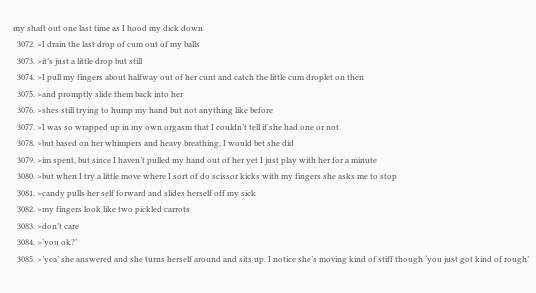my shaft out one last time as I hood my dick down
  3072. >I drain the last drop of cum out of my balls
  3073. >it’s just a little drop but still
  3074. >I pull my fingers about halfway out of her cunt and catch the little cum droplet on then
  3075. >and promptly slide them back into her
  3076. >shes still trying to hump my hand but not anything like before
  3077. >I was so wrapped up in my own orgasm that I couldn’t tell if she had one or not
  3078. >but based on her whimpers and heavy breathing, I would bet she did
  3079. >im spent, but since I haven’t pulled my hand out of her yet I just play with her for a minute
  3080. >but when I try a little move where I sort of do scissor kicks with my fingers she asks me to stop
  3081. >candy pulls her self forward and slides herself off my sick
  3082. >my fingers look like two pickled carrots
  3083. >don’t care
  3084. >’you ok?’
  3085. >’yea’ she answered and she turns herself around and sits up. I notice she’s moving kind of stiff though ‘you just got kind of rough’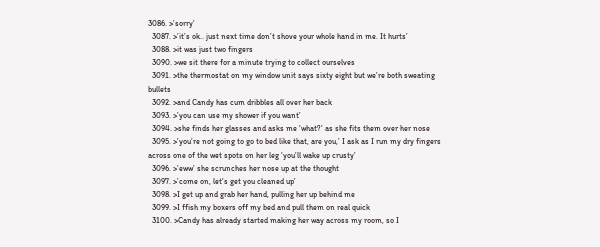3086. >’sorry’
  3087. >’it’s ok.. just next time don’t shove your whole hand in me. It hurts’
  3088. >it was just two fingers
  3090. >we sit there for a minute trying to collect ourselves
  3091. >the thermostat on my window unit says sixty eight but we’re both sweating bullets
  3092. >and Candy has cum dribbles all over her back
  3093. >’you can use my shower if you want’
  3094. >she finds her glasses and asks me ‘what?’ as she fits them over her nose
  3095. >’you’re not going to go to bed like that, are you,’ I ask as I run my dry fingers across one of the wet spots on her leg ‘you’ll wake up crusty’
  3096. >’eww’ she scrunches her nose up at the thought
  3097. >’come on, let’s get you cleaned up’
  3098. >I get up and grab her hand, pulling her up behind me
  3099. >I ffish my boxers off my bed and pull them on real quick
  3100. >Candy has already started making her way across my room, so I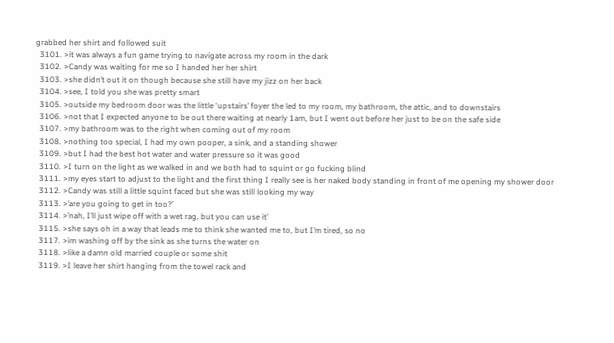grabbed her shirt and followed suit
  3101. >it was always a fun game trying to navigate across my room in the dark
  3102. >Candy was waiting for me so I handed her her shirt
  3103. >she didn’t out it on though because she still have my jizz on her back
  3104. >see, I told you she was pretty smart
  3105. >outside my bedroom door was the little ‘upstairs’ foyer the led to my room, my bathroom, the attic, and to downstairs
  3106. >not that I expected anyone to be out there waiting at nearly 1am, but I went out before her just to be on the safe side
  3107. >my bathroom was to the right when coming out of my room
  3108. >nothing too special, I had my own pooper, a sink, and a standing shower
  3109. >but I had the best hot water and water pressure so it was good
  3110. >I turn on the light as we walked in and we both had to squint or go fucking blind
  3111. >my eyes start to adjust to the light and the first thing I really see is her naked body standing in front of me opening my shower door
  3112. >Candy was still a little squint faced but she was still looking my way
  3113. >’are you going to get in too?’
  3114. >’nah, I’ll just wipe off with a wet rag, but you can use it’
  3115. >she says oh in a way that leads me to think she wanted me to, but I’m tired, so no
  3117. >im washing off by the sink as she turns the water on
  3118. >like a damn old married couple or some shit
  3119. >I leave her shirt hanging from the towel rack and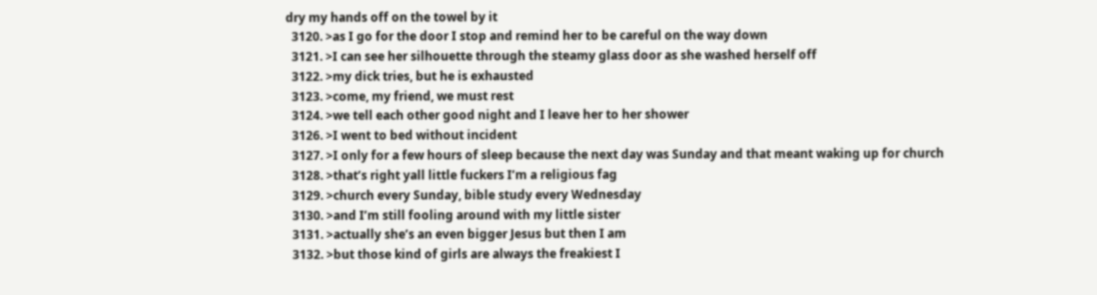dry my hands off on the towel by it
  3120. >as I go for the door I stop and remind her to be careful on the way down
  3121. >I can see her silhouette through the steamy glass door as she washed herself off
  3122. >my dick tries, but he is exhausted
  3123. >come, my friend, we must rest
  3124. >we tell each other good night and I leave her to her shower
  3126. >I went to bed without incident
  3127. >I only for a few hours of sleep because the next day was Sunday and that meant waking up for church
  3128. >that’s right yall little fuckers I’m a religious fag
  3129. >church every Sunday, bible study every Wednesday
  3130. >and I’m still fooling around with my little sister
  3131. >actually she’s an even bigger Jesus but then I am
  3132. >but those kind of girls are always the freakiest I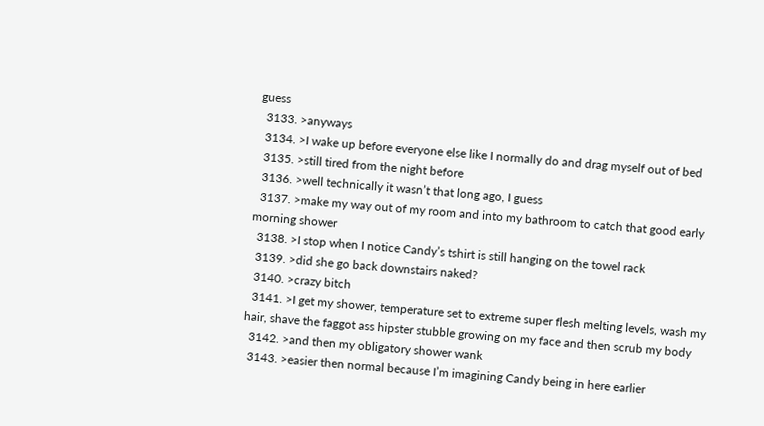guess
  3133. >anyways
  3134. >I wake up before everyone else like I normally do and drag myself out of bed
  3135. >still tired from the night before
  3136. >well technically it wasn’t that long ago, I guess
  3137. >make my way out of my room and into my bathroom to catch that good early morning shower
  3138. >I stop when I notice Candy’s tshirt is still hanging on the towel rack
  3139. >did she go back downstairs naked?
  3140. >crazy bitch
  3141. >I get my shower, temperature set to extreme super flesh melting levels, wash my hair, shave the faggot ass hipster stubble growing on my face and then scrub my body
  3142. >and then my obligatory shower wank
  3143. >easier then normal because I’m imagining Candy being in here earlier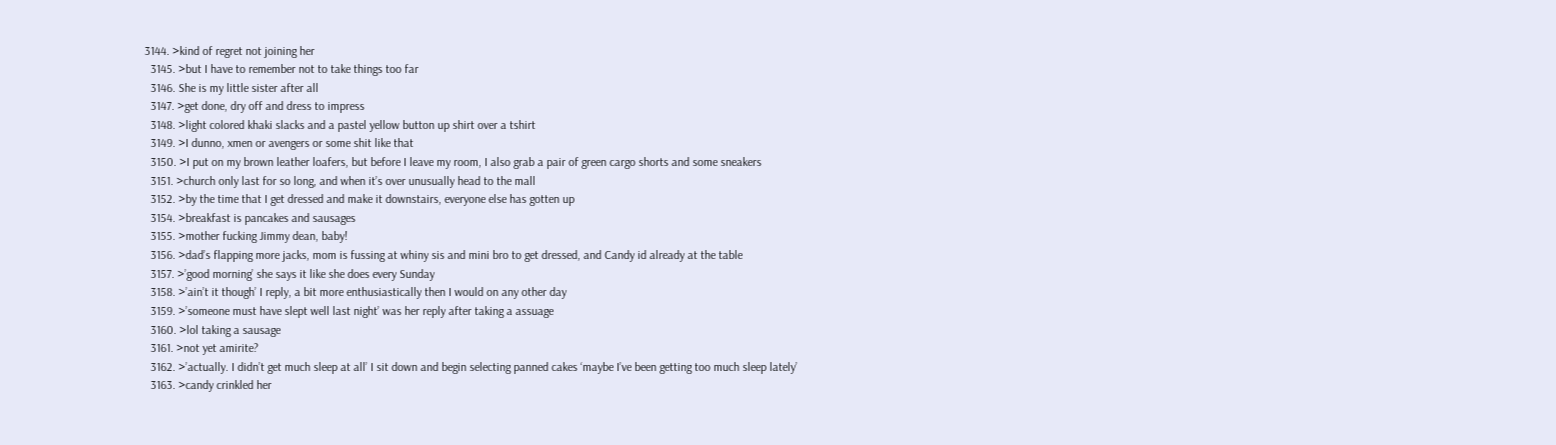3144. >kind of regret not joining her
  3145. >but I have to remember not to take things too far
  3146. She is my little sister after all
  3147. >get done, dry off and dress to impress
  3148. >light colored khaki slacks and a pastel yellow button up shirt over a tshirt
  3149. >I dunno, xmen or avengers or some shit like that
  3150. >I put on my brown leather loafers, but before I leave my room, I also grab a pair of green cargo shorts and some sneakers
  3151. >church only last for so long, and when it’s over unusually head to the mall
  3152. >by the time that I get dressed and make it downstairs, everyone else has gotten up
  3154. >breakfast is pancakes and sausages
  3155. >mother fucking Jimmy dean, baby!
  3156. >dad’s flapping more jacks, mom is fussing at whiny sis and mini bro to get dressed, and Candy id already at the table
  3157. >’good morning’ she says it like she does every Sunday
  3158. >’ain’t it though’ I reply, a bit more enthusiastically then I would on any other day
  3159. >’someone must have slept well last night’ was her reply after taking a assuage
  3160. >lol taking a sausage
  3161. >not yet amirite?
  3162. >’actually. I didn’t get much sleep at all’ I sit down and begin selecting panned cakes ‘maybe I’ve been getting too much sleep lately’
  3163. >candy crinkled her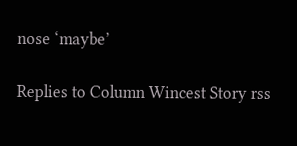nose ‘maybe’

Replies to Column Wincest Story rss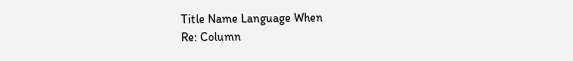Title Name Language When
Re: Column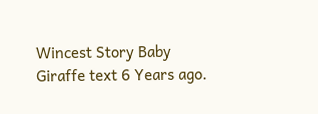Wincest Story Baby Giraffe text 6 Years ago.